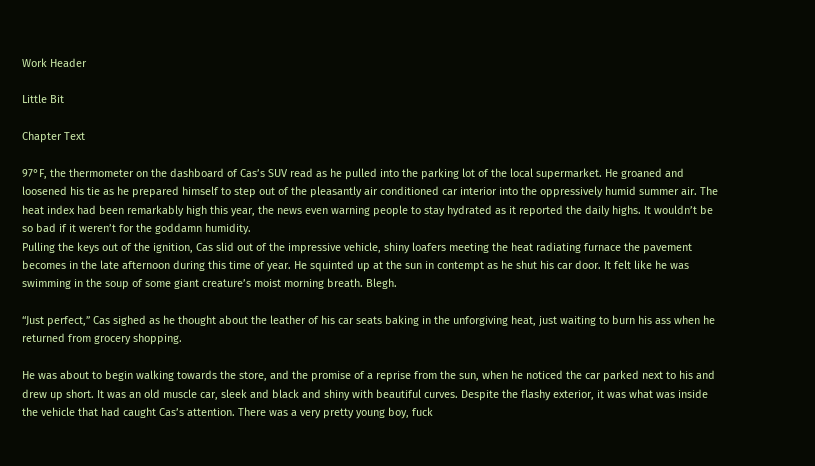Work Header

Little Bit

Chapter Text

97°F, the thermometer on the dashboard of Cas’s SUV read as he pulled into the parking lot of the local supermarket. He groaned and loosened his tie as he prepared himself to step out of the pleasantly air conditioned car interior into the oppressively humid summer air. The heat index had been remarkably high this year, the news even warning people to stay hydrated as it reported the daily highs. It wouldn’t be so bad if it weren’t for the goddamn humidity.
Pulling the keys out of the ignition, Cas slid out of the impressive vehicle, shiny loafers meeting the heat radiating furnace the pavement becomes in the late afternoon during this time of year. He squinted up at the sun in contempt as he shut his car door. It felt like he was swimming in the soup of some giant creature’s moist morning breath. Blegh.

“Just perfect,” Cas sighed as he thought about the leather of his car seats baking in the unforgiving heat, just waiting to burn his ass when he returned from grocery shopping.

He was about to begin walking towards the store, and the promise of a reprise from the sun, when he noticed the car parked next to his and drew up short. It was an old muscle car, sleek and black and shiny with beautiful curves. Despite the flashy exterior, it was what was inside the vehicle that had caught Cas’s attention. There was a very pretty young boy, fuck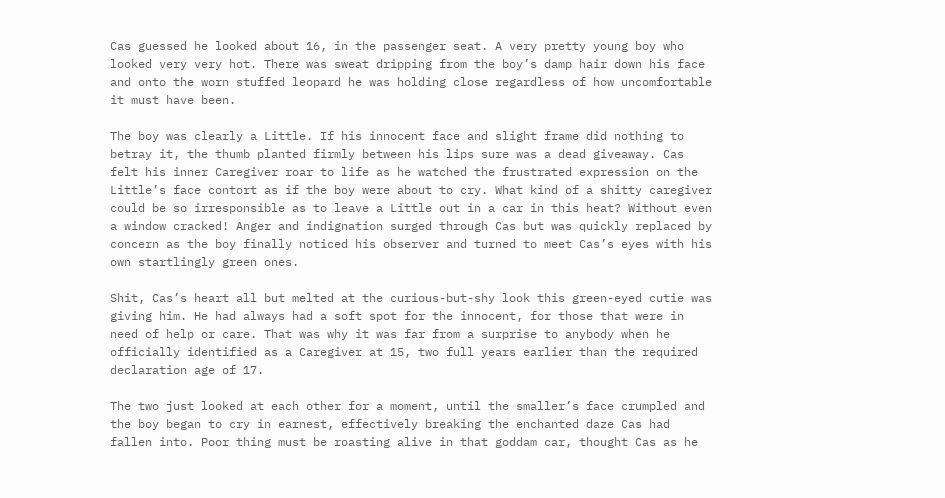Cas guessed he looked about 16, in the passenger seat. A very pretty young boy who looked very very hot. There was sweat dripping from the boy’s damp hair down his face and onto the worn stuffed leopard he was holding close regardless of how uncomfortable it must have been.

The boy was clearly a Little. If his innocent face and slight frame did nothing to betray it, the thumb planted firmly between his lips sure was a dead giveaway. Cas felt his inner Caregiver roar to life as he watched the frustrated expression on the Little’s face contort as if the boy were about to cry. What kind of a shitty caregiver could be so irresponsible as to leave a Little out in a car in this heat? Without even a window cracked! Anger and indignation surged through Cas but was quickly replaced by concern as the boy finally noticed his observer and turned to meet Cas’s eyes with his own startlingly green ones.

Shit, Cas’s heart all but melted at the curious-but-shy look this green-eyed cutie was giving him. He had always had a soft spot for the innocent, for those that were in need of help or care. That was why it was far from a surprise to anybody when he officially identified as a Caregiver at 15, two full years earlier than the required declaration age of 17.

The two just looked at each other for a moment, until the smaller’s face crumpled and the boy began to cry in earnest, effectively breaking the enchanted daze Cas had fallen into. Poor thing must be roasting alive in that goddam car, thought Cas as he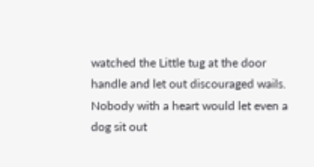watched the Little tug at the door handle and let out discouraged wails. Nobody with a heart would let even a dog sit out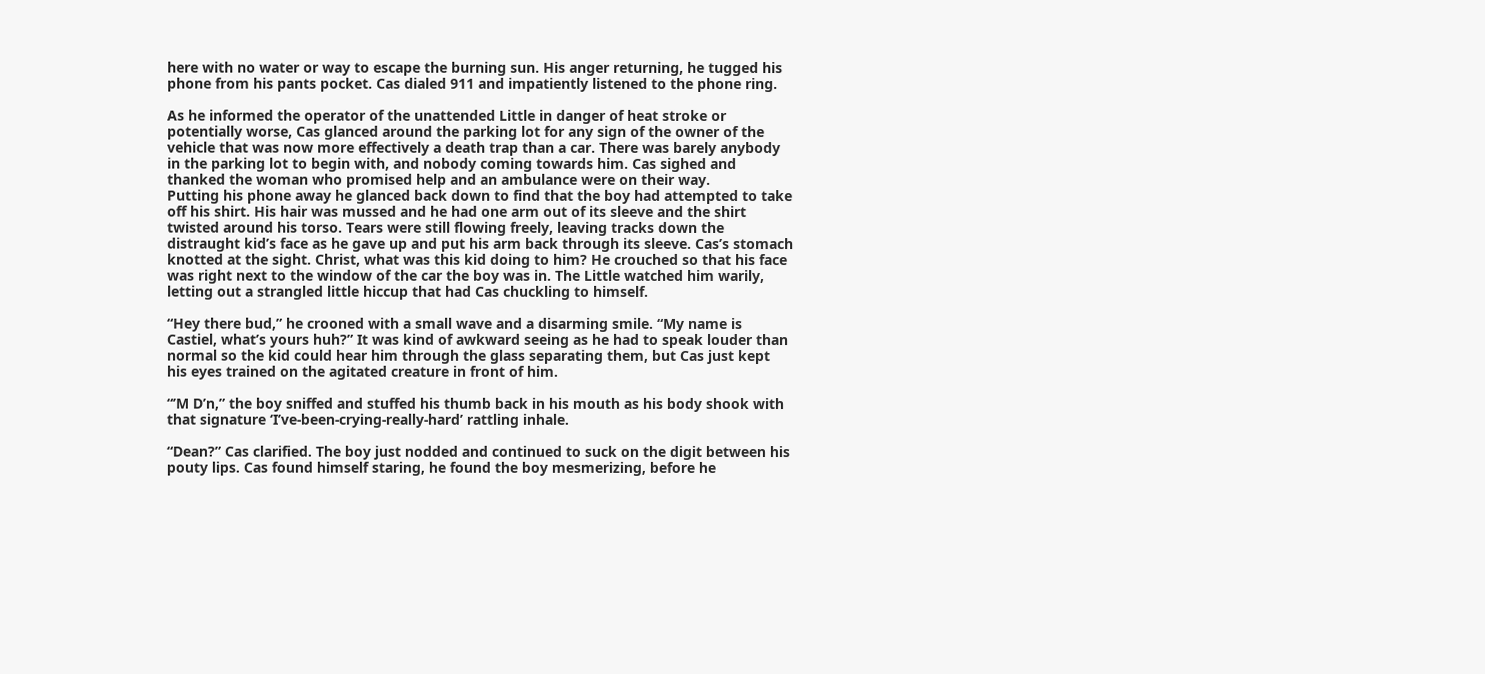here with no water or way to escape the burning sun. His anger returning, he tugged his phone from his pants pocket. Cas dialed 911 and impatiently listened to the phone ring.

As he informed the operator of the unattended Little in danger of heat stroke or potentially worse, Cas glanced around the parking lot for any sign of the owner of the vehicle that was now more effectively a death trap than a car. There was barely anybody in the parking lot to begin with, and nobody coming towards him. Cas sighed and thanked the woman who promised help and an ambulance were on their way.
Putting his phone away he glanced back down to find that the boy had attempted to take off his shirt. His hair was mussed and he had one arm out of its sleeve and the shirt twisted around his torso. Tears were still flowing freely, leaving tracks down the distraught kid’s face as he gave up and put his arm back through its sleeve. Cas’s stomach knotted at the sight. Christ, what was this kid doing to him? He crouched so that his face was right next to the window of the car the boy was in. The Little watched him warily, letting out a strangled little hiccup that had Cas chuckling to himself.

“Hey there bud,” he crooned with a small wave and a disarming smile. “My name is Castiel, what’s yours huh?” It was kind of awkward seeing as he had to speak louder than normal so the kid could hear him through the glass separating them, but Cas just kept his eyes trained on the agitated creature in front of him.

“’M D’n,” the boy sniffed and stuffed his thumb back in his mouth as his body shook with that signature ‘I’ve-been-crying-really-hard’ rattling inhale.

“Dean?” Cas clarified. The boy just nodded and continued to suck on the digit between his pouty lips. Cas found himself staring, he found the boy mesmerizing, before he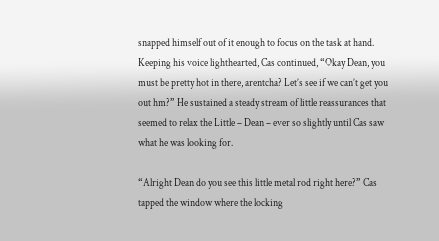snapped himself out of it enough to focus on the task at hand.
Keeping his voice lighthearted, Cas continued, “Okay Dean, you must be pretty hot in there, arentcha? Let’s see if we can’t get you out hm?” He sustained a steady stream of little reassurances that seemed to relax the Little – Dean – ever so slightly until Cas saw what he was looking for.

“Alright Dean do you see this little metal rod right here?” Cas tapped the window where the locking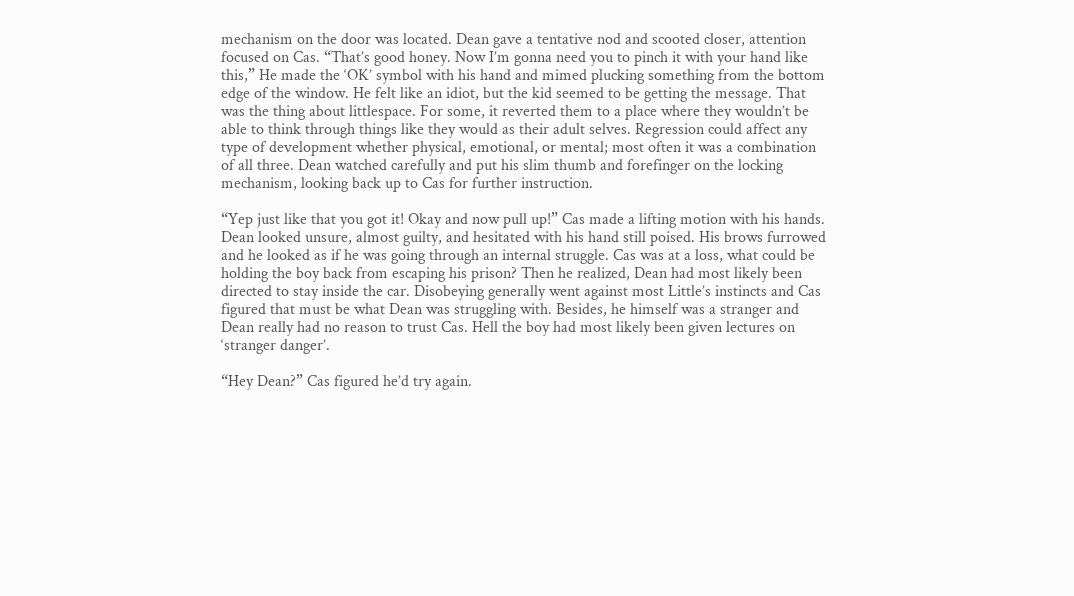mechanism on the door was located. Dean gave a tentative nod and scooted closer, attention focused on Cas. “That’s good honey. Now I’m gonna need you to pinch it with your hand like this,” He made the ‘OK’ symbol with his hand and mimed plucking something from the bottom edge of the window. He felt like an idiot, but the kid seemed to be getting the message. That was the thing about littlespace. For some, it reverted them to a place where they wouldn’t be able to think through things like they would as their adult selves. Regression could affect any type of development whether physical, emotional, or mental; most often it was a combination of all three. Dean watched carefully and put his slim thumb and forefinger on the locking mechanism, looking back up to Cas for further instruction.

“Yep just like that you got it! Okay and now pull up!” Cas made a lifting motion with his hands. Dean looked unsure, almost guilty, and hesitated with his hand still poised. His brows furrowed and he looked as if he was going through an internal struggle. Cas was at a loss, what could be holding the boy back from escaping his prison? Then he realized, Dean had most likely been directed to stay inside the car. Disobeying generally went against most Little’s instincts and Cas figured that must be what Dean was struggling with. Besides, he himself was a stranger and Dean really had no reason to trust Cas. Hell the boy had most likely been given lectures on ‘stranger danger’.

“Hey Dean?” Cas figured he’d try again.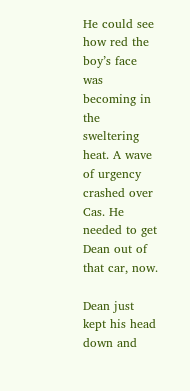He could see how red the boy’s face was becoming in the sweltering heat. A wave of urgency crashed over Cas. He needed to get Dean out of that car, now.

Dean just kept his head down and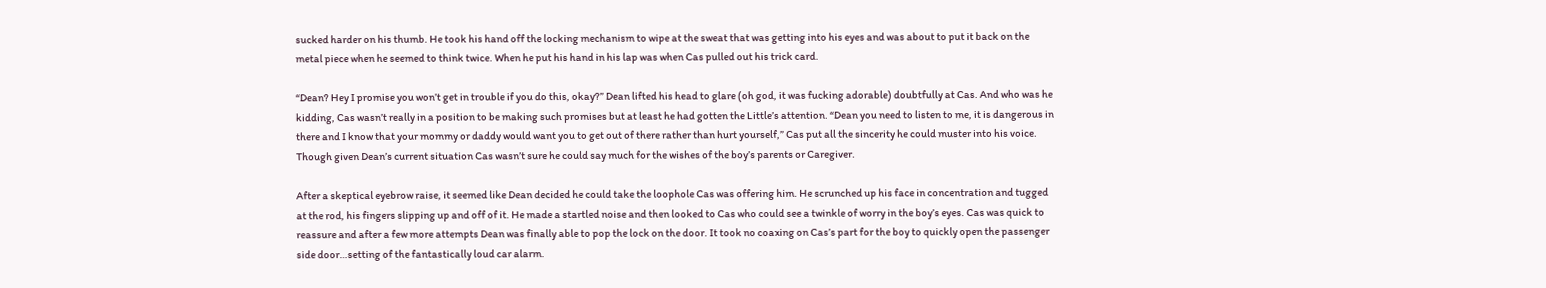sucked harder on his thumb. He took his hand off the locking mechanism to wipe at the sweat that was getting into his eyes and was about to put it back on the metal piece when he seemed to think twice. When he put his hand in his lap was when Cas pulled out his trick card.

“Dean? Hey I promise you won’t get in trouble if you do this, okay?” Dean lifted his head to glare (oh god, it was fucking adorable) doubtfully at Cas. And who was he kidding, Cas wasn’t really in a position to be making such promises but at least he had gotten the Little’s attention. “Dean you need to listen to me, it is dangerous in there and I know that your mommy or daddy would want you to get out of there rather than hurt yourself,” Cas put all the sincerity he could muster into his voice. Though given Dean’s current situation Cas wasn’t sure he could say much for the wishes of the boy’s parents or Caregiver.

After a skeptical eyebrow raise, it seemed like Dean decided he could take the loophole Cas was offering him. He scrunched up his face in concentration and tugged at the rod, his fingers slipping up and off of it. He made a startled noise and then looked to Cas who could see a twinkle of worry in the boy’s eyes. Cas was quick to reassure and after a few more attempts Dean was finally able to pop the lock on the door. It took no coaxing on Cas’s part for the boy to quickly open the passenger side door…setting of the fantastically loud car alarm.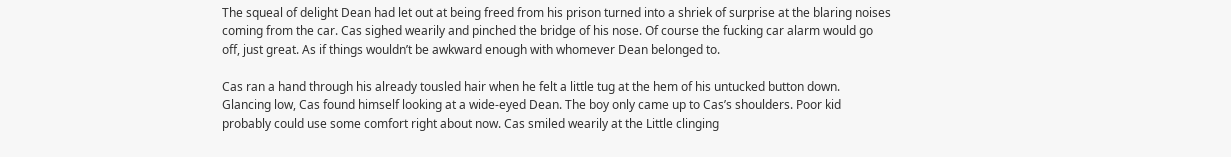The squeal of delight Dean had let out at being freed from his prison turned into a shriek of surprise at the blaring noises coming from the car. Cas sighed wearily and pinched the bridge of his nose. Of course the fucking car alarm would go off, just great. As if things wouldn’t be awkward enough with whomever Dean belonged to.

Cas ran a hand through his already tousled hair when he felt a little tug at the hem of his untucked button down. Glancing low, Cas found himself looking at a wide-eyed Dean. The boy only came up to Cas’s shoulders. Poor kid probably could use some comfort right about now. Cas smiled wearily at the Little clinging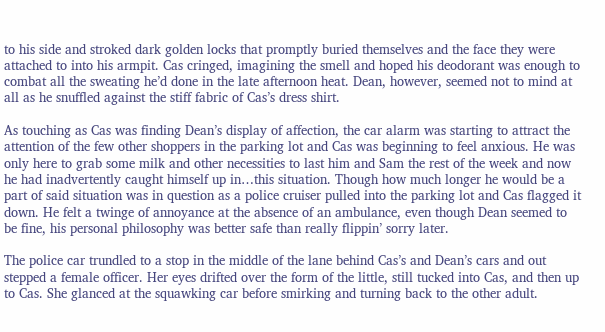to his side and stroked dark golden locks that promptly buried themselves and the face they were attached to into his armpit. Cas cringed, imagining the smell and hoped his deodorant was enough to combat all the sweating he’d done in the late afternoon heat. Dean, however, seemed not to mind at all as he snuffled against the stiff fabric of Cas’s dress shirt.

As touching as Cas was finding Dean’s display of affection, the car alarm was starting to attract the attention of the few other shoppers in the parking lot and Cas was beginning to feel anxious. He was only here to grab some milk and other necessities to last him and Sam the rest of the week and now he had inadvertently caught himself up in…this situation. Though how much longer he would be a part of said situation was in question as a police cruiser pulled into the parking lot and Cas flagged it down. He felt a twinge of annoyance at the absence of an ambulance, even though Dean seemed to be fine, his personal philosophy was better safe than really flippin’ sorry later.

The police car trundled to a stop in the middle of the lane behind Cas’s and Dean’s cars and out stepped a female officer. Her eyes drifted over the form of the little, still tucked into Cas, and then up to Cas. She glanced at the squawking car before smirking and turning back to the other adult.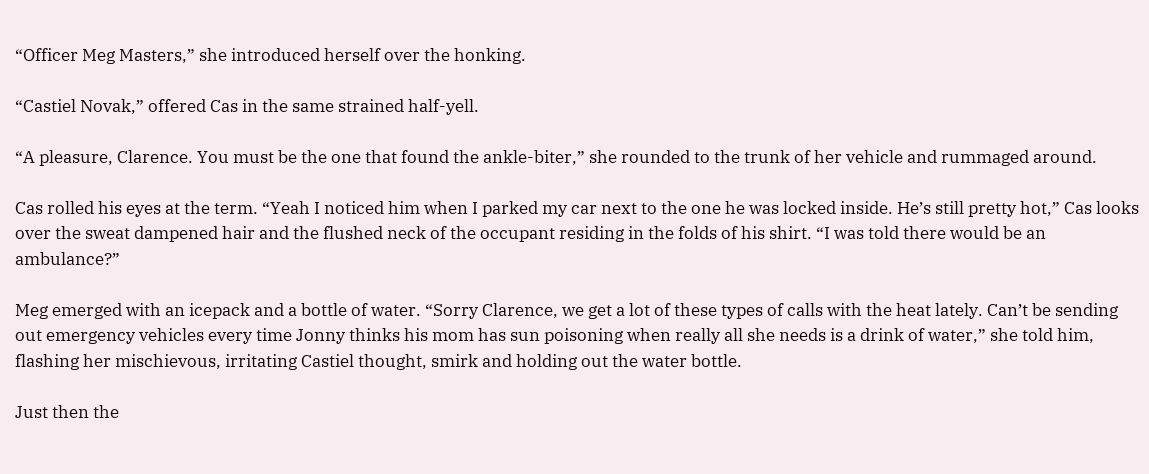“Officer Meg Masters,” she introduced herself over the honking.

“Castiel Novak,” offered Cas in the same strained half-yell.

“A pleasure, Clarence. You must be the one that found the ankle-biter,” she rounded to the trunk of her vehicle and rummaged around.

Cas rolled his eyes at the term. “Yeah I noticed him when I parked my car next to the one he was locked inside. He’s still pretty hot,” Cas looks over the sweat dampened hair and the flushed neck of the occupant residing in the folds of his shirt. “I was told there would be an ambulance?”

Meg emerged with an icepack and a bottle of water. “Sorry Clarence, we get a lot of these types of calls with the heat lately. Can’t be sending out emergency vehicles every time Jonny thinks his mom has sun poisoning when really all she needs is a drink of water,” she told him, flashing her mischievous, irritating Castiel thought, smirk and holding out the water bottle.

Just then the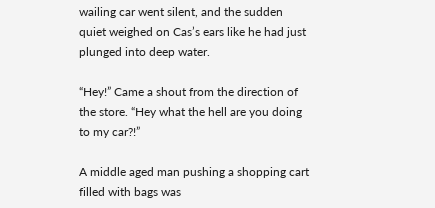wailing car went silent, and the sudden quiet weighed on Cas’s ears like he had just plunged into deep water.

“Hey!” Came a shout from the direction of the store. “Hey what the hell are you doing to my car?!”

A middle aged man pushing a shopping cart filled with bags was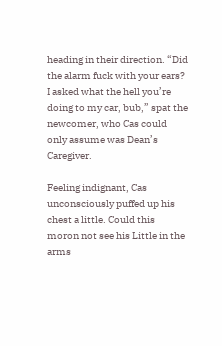heading in their direction. “Did the alarm fuck with your ears? I asked what the hell you’re doing to my car, bub,” spat the newcomer, who Cas could only assume was Dean’s Caregiver.

Feeling indignant, Cas unconsciously puffed up his chest a little. Could this moron not see his Little in the arms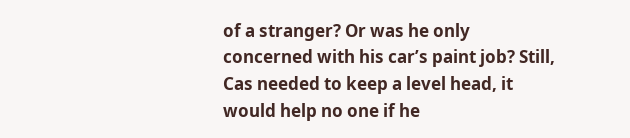of a stranger? Or was he only concerned with his car’s paint job? Still, Cas needed to keep a level head, it would help no one if he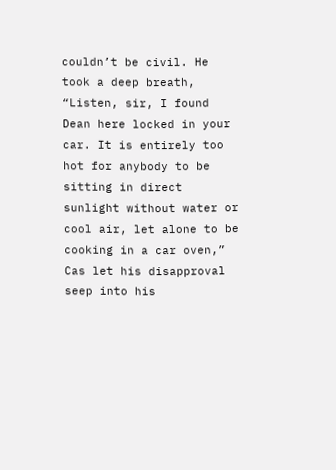couldn’t be civil. He took a deep breath, “Listen, sir, I found Dean here locked in your car. It is entirely too hot for anybody to be sitting in direct sunlight without water or cool air, let alone to be cooking in a car oven,” Cas let his disapproval seep into his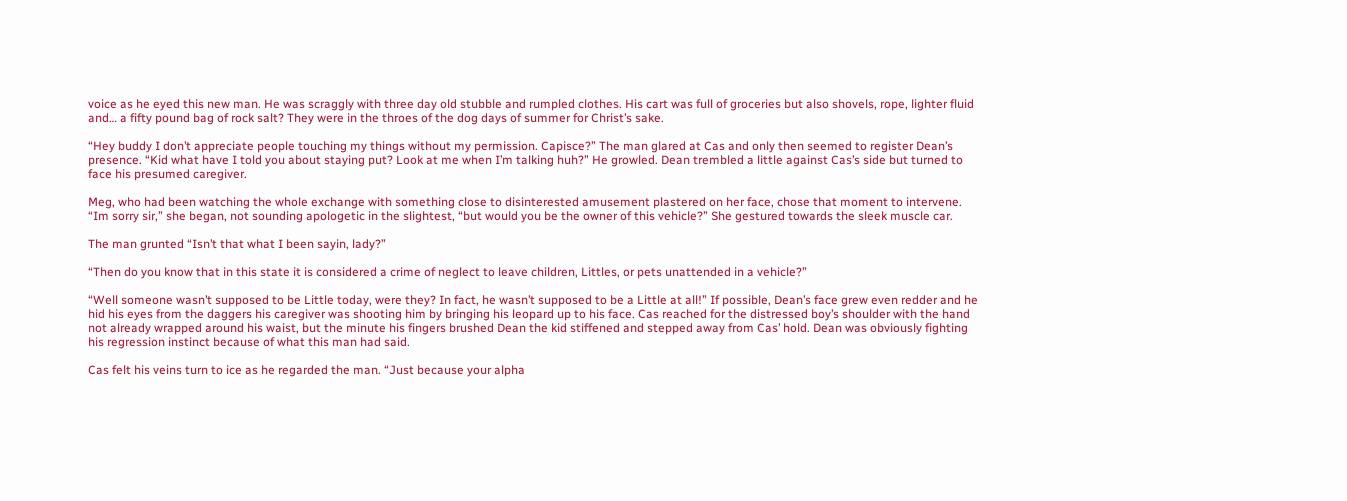voice as he eyed this new man. He was scraggly with three day old stubble and rumpled clothes. His cart was full of groceries but also shovels, rope, lighter fluid and… a fifty pound bag of rock salt? They were in the throes of the dog days of summer for Christ’s sake.

“Hey buddy I don’t appreciate people touching my things without my permission. Capisce?” The man glared at Cas and only then seemed to register Dean’s presence. “Kid what have I told you about staying put? Look at me when I’m talking huh?” He growled. Dean trembled a little against Cas’s side but turned to face his presumed caregiver.

Meg, who had been watching the whole exchange with something close to disinterested amusement plastered on her face, chose that moment to intervene. “Im sorry sir,” she began, not sounding apologetic in the slightest, “but would you be the owner of this vehicle?” She gestured towards the sleek muscle car.

The man grunted “Isn’t that what I been sayin, lady?”

“Then do you know that in this state it is considered a crime of neglect to leave children, Littles, or pets unattended in a vehicle?”

“Well someone wasn’t supposed to be Little today, were they? In fact, he wasn’t supposed to be a Little at all!” If possible, Dean’s face grew even redder and he hid his eyes from the daggers his caregiver was shooting him by bringing his leopard up to his face. Cas reached for the distressed boy’s shoulder with the hand not already wrapped around his waist, but the minute his fingers brushed Dean the kid stiffened and stepped away from Cas’ hold. Dean was obviously fighting his regression instinct because of what this man had said.

Cas felt his veins turn to ice as he regarded the man. “Just because your alpha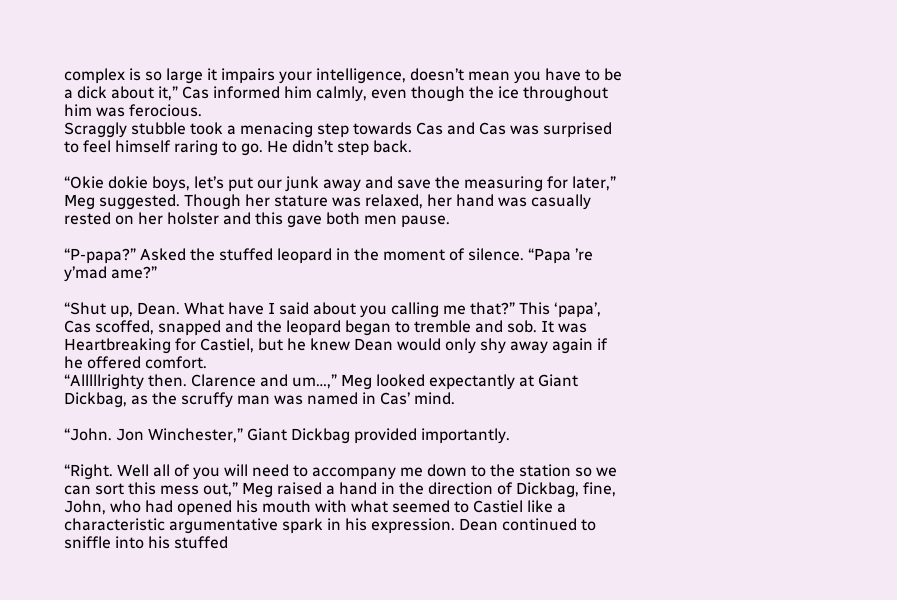complex is so large it impairs your intelligence, doesn’t mean you have to be a dick about it,” Cas informed him calmly, even though the ice throughout him was ferocious.
Scraggly stubble took a menacing step towards Cas and Cas was surprised to feel himself raring to go. He didn’t step back.

“Okie dokie boys, let’s put our junk away and save the measuring for later,” Meg suggested. Though her stature was relaxed, her hand was casually rested on her holster and this gave both men pause.

“P-papa?” Asked the stuffed leopard in the moment of silence. “Papa ’re y’mad ame?”

“Shut up, Dean. What have I said about you calling me that?” This ‘papa’, Cas scoffed, snapped and the leopard began to tremble and sob. It was Heartbreaking for Castiel, but he knew Dean would only shy away again if he offered comfort.
“Alllllrighty then. Clarence and um…,” Meg looked expectantly at Giant Dickbag, as the scruffy man was named in Cas’ mind.

“John. Jon Winchester,” Giant Dickbag provided importantly.

“Right. Well all of you will need to accompany me down to the station so we can sort this mess out,” Meg raised a hand in the direction of Dickbag, fine, John, who had opened his mouth with what seemed to Castiel like a characteristic argumentative spark in his expression. Dean continued to sniffle into his stuffed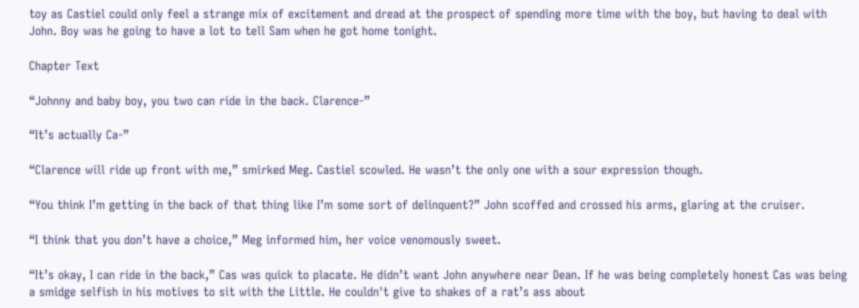toy as Castiel could only feel a strange mix of excitement and dread at the prospect of spending more time with the boy, but having to deal with John. Boy was he going to have a lot to tell Sam when he got home tonight.

Chapter Text

“Johnny and baby boy, you two can ride in the back. Clarence-”

“It’s actually Ca-”

“Clarence will ride up front with me,” smirked Meg. Castiel scowled. He wasn’t the only one with a sour expression though.

“You think I’m getting in the back of that thing like I’m some sort of delinquent?” John scoffed and crossed his arms, glaring at the cruiser.

“I think that you don’t have a choice,” Meg informed him, her voice venomously sweet.

“It’s okay, I can ride in the back,” Cas was quick to placate. He didn’t want John anywhere near Dean. If he was being completely honest Cas was being a smidge selfish in his motives to sit with the Little. He couldn't give to shakes of a rat’s ass about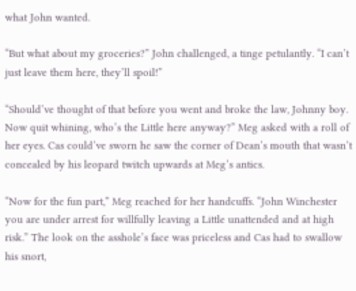what John wanted.

“But what about my groceries?” John challenged, a tinge petulantly. “I can’t just leave them here, they’ll spoil!”

“Should’ve thought of that before you went and broke the law, Johnny boy. Now quit whining, who’s the Little here anyway?” Meg asked with a roll of her eyes. Cas could’ve sworn he saw the corner of Dean’s mouth that wasn’t concealed by his leopard twitch upwards at Meg’s antics.

“Now for the fun part,” Meg reached for her handcuffs. “John Winchester you are under arrest for willfully leaving a Little unattended and at high risk.” The look on the asshole’s face was priceless and Cas had to swallow his snort,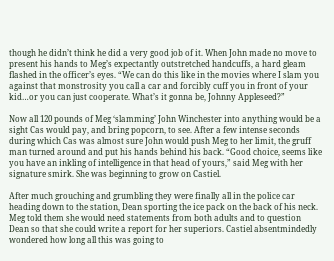though he didn’t think he did a very good job of it. When John made no move to present his hands to Meg’s expectantly outstretched handcuffs, a hard gleam flashed in the officer’s eyes. “We can do this like in the movies where I slam you against that monstrosity you call a car and forcibly cuff you in front of your kid…or you can just cooperate. What’s it gonna be, Johnny Appleseed?”

Now all 120 pounds of Meg ‘slamming’ John Winchester into anything would be a sight Cas would pay, and bring popcorn, to see. After a few intense seconds during which Cas was almost sure John would push Meg to her limit, the gruff man turned around and put his hands behind his back. “Good choice, seems like you have an inkling of intelligence in that head of yours,” said Meg with her signature smirk. She was beginning to grow on Castiel.

After much grouching and grumbling they were finally all in the police car heading down to the station, Dean sporting the ice pack on the back of his neck. Meg told them she would need statements from both adults and to question Dean so that she could write a report for her superiors. Castiel absentmindedly wondered how long all this was going to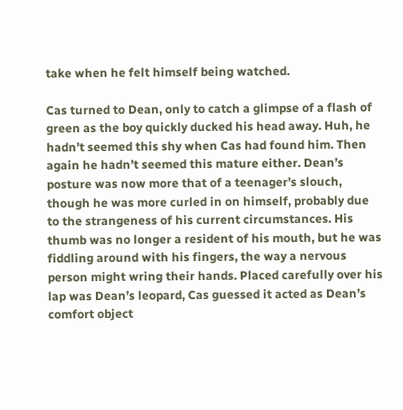take when he felt himself being watched.

Cas turned to Dean, only to catch a glimpse of a flash of green as the boy quickly ducked his head away. Huh, he hadn’t seemed this shy when Cas had found him. Then again he hadn’t seemed this mature either. Dean’s posture was now more that of a teenager’s slouch, though he was more curled in on himself, probably due to the strangeness of his current circumstances. His thumb was no longer a resident of his mouth, but he was fiddling around with his fingers, the way a nervous person might wring their hands. Placed carefully over his lap was Dean’s leopard, Cas guessed it acted as Dean’s comfort object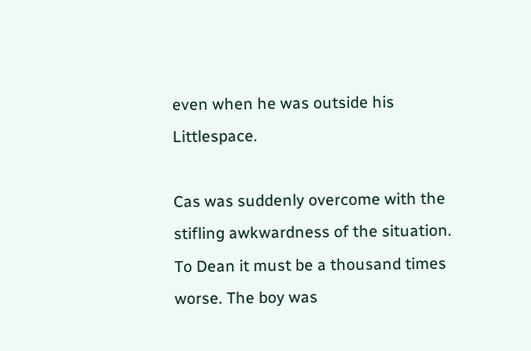even when he was outside his Littlespace.

Cas was suddenly overcome with the stifling awkwardness of the situation. To Dean it must be a thousand times worse. The boy was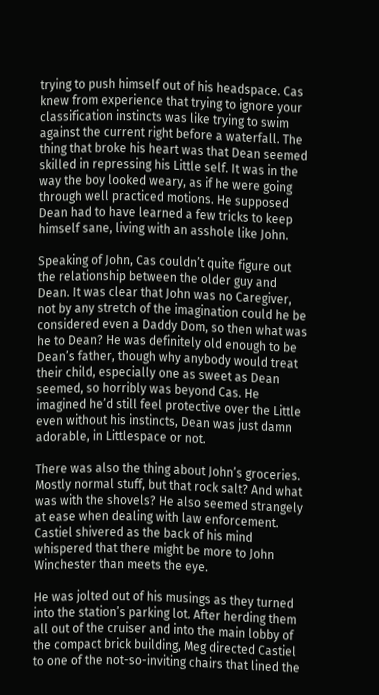trying to push himself out of his headspace. Cas knew from experience that trying to ignore your classification instincts was like trying to swim against the current right before a waterfall. The thing that broke his heart was that Dean seemed skilled in repressing his Little self. It was in the way the boy looked weary, as if he were going through well practiced motions. He supposed Dean had to have learned a few tricks to keep himself sane, living with an asshole like John.

Speaking of John, Cas couldn’t quite figure out the relationship between the older guy and Dean. It was clear that John was no Caregiver, not by any stretch of the imagination could he be considered even a Daddy Dom, so then what was he to Dean? He was definitely old enough to be Dean’s father, though why anybody would treat their child, especially one as sweet as Dean seemed, so horribly was beyond Cas. He imagined he’d still feel protective over the Little even without his instincts, Dean was just damn adorable, in Littlespace or not.

There was also the thing about John’s groceries. Mostly normal stuff, but that rock salt? And what was with the shovels? He also seemed strangely at ease when dealing with law enforcement. Castiel shivered as the back of his mind whispered that there might be more to John Winchester than meets the eye.

He was jolted out of his musings as they turned into the station’s parking lot. After herding them all out of the cruiser and into the main lobby of the compact brick building, Meg directed Castiel to one of the not-so-inviting chairs that lined the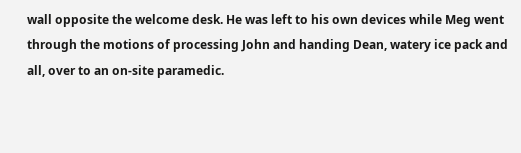wall opposite the welcome desk. He was left to his own devices while Meg went through the motions of processing John and handing Dean, watery ice pack and all, over to an on-site paramedic.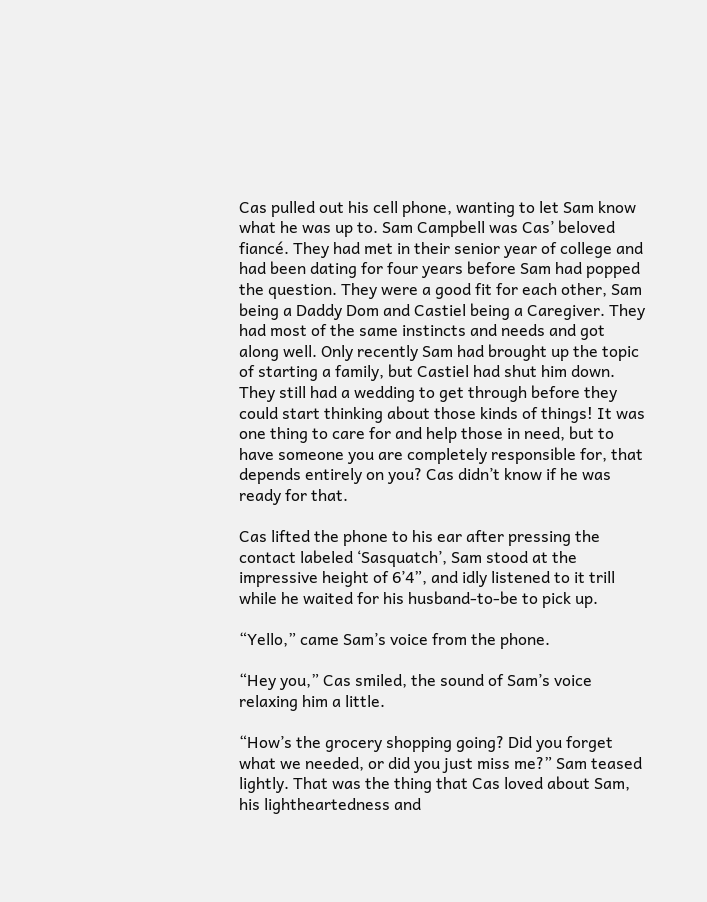Cas pulled out his cell phone, wanting to let Sam know what he was up to. Sam Campbell was Cas’ beloved fiancé. They had met in their senior year of college and had been dating for four years before Sam had popped the question. They were a good fit for each other, Sam being a Daddy Dom and Castiel being a Caregiver. They had most of the same instincts and needs and got along well. Only recently Sam had brought up the topic of starting a family, but Castiel had shut him down. They still had a wedding to get through before they could start thinking about those kinds of things! It was one thing to care for and help those in need, but to have someone you are completely responsible for, that depends entirely on you? Cas didn’t know if he was ready for that.

Cas lifted the phone to his ear after pressing the contact labeled ‘Sasquatch’, Sam stood at the impressive height of 6’4”, and idly listened to it trill while he waited for his husband-to-be to pick up.

“Yello,” came Sam’s voice from the phone.

“Hey you,” Cas smiled, the sound of Sam’s voice relaxing him a little.

“How’s the grocery shopping going? Did you forget what we needed, or did you just miss me?” Sam teased lightly. That was the thing that Cas loved about Sam, his lightheartedness and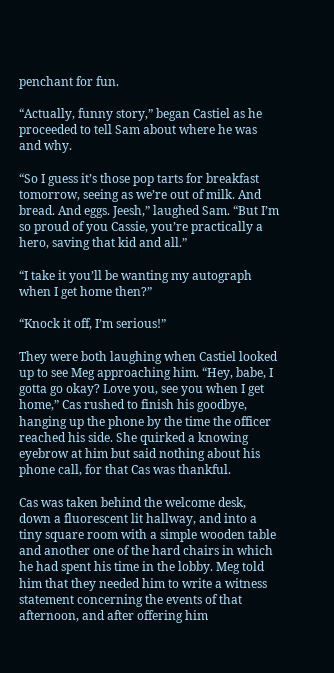penchant for fun.

“Actually, funny story,” began Castiel as he proceeded to tell Sam about where he was and why.

“So I guess it’s those pop tarts for breakfast tomorrow, seeing as we’re out of milk. And bread. And eggs. Jeesh,” laughed Sam. “But I’m so proud of you Cassie, you’re practically a hero, saving that kid and all.”

“I take it you’ll be wanting my autograph when I get home then?”

“Knock it off, I’m serious!”

They were both laughing when Castiel looked up to see Meg approaching him. “Hey, babe, I gotta go okay? Love you, see you when I get home,” Cas rushed to finish his goodbye, hanging up the phone by the time the officer reached his side. She quirked a knowing eyebrow at him but said nothing about his phone call, for that Cas was thankful.

Cas was taken behind the welcome desk, down a fluorescent lit hallway, and into a tiny square room with a simple wooden table and another one of the hard chairs in which he had spent his time in the lobby. Meg told him that they needed him to write a witness statement concerning the events of that afternoon, and after offering him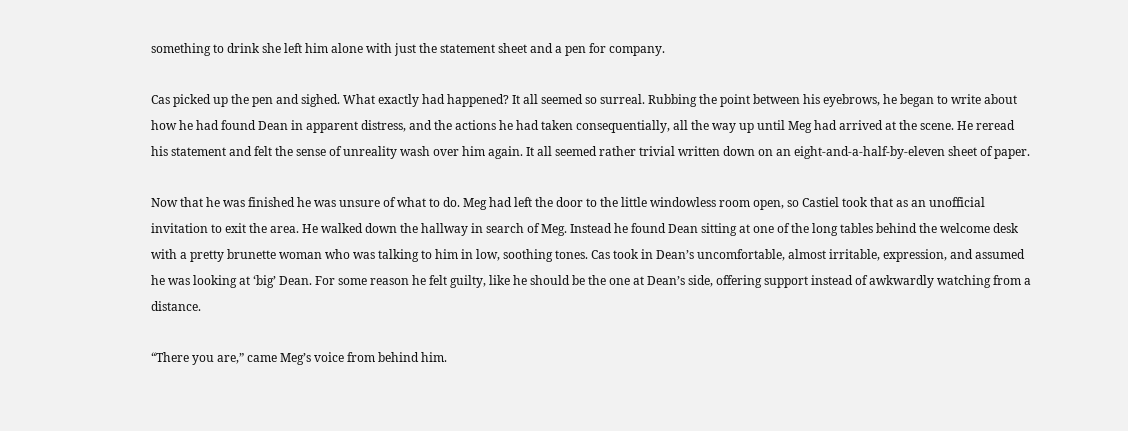something to drink she left him alone with just the statement sheet and a pen for company.

Cas picked up the pen and sighed. What exactly had happened? It all seemed so surreal. Rubbing the point between his eyebrows, he began to write about how he had found Dean in apparent distress, and the actions he had taken consequentially, all the way up until Meg had arrived at the scene. He reread his statement and felt the sense of unreality wash over him again. It all seemed rather trivial written down on an eight-and-a-half-by-eleven sheet of paper.

Now that he was finished he was unsure of what to do. Meg had left the door to the little windowless room open, so Castiel took that as an unofficial invitation to exit the area. He walked down the hallway in search of Meg. Instead he found Dean sitting at one of the long tables behind the welcome desk with a pretty brunette woman who was talking to him in low, soothing tones. Cas took in Dean’s uncomfortable, almost irritable, expression, and assumed he was looking at ‘big’ Dean. For some reason he felt guilty, like he should be the one at Dean’s side, offering support instead of awkwardly watching from a distance.

“There you are,” came Meg’s voice from behind him.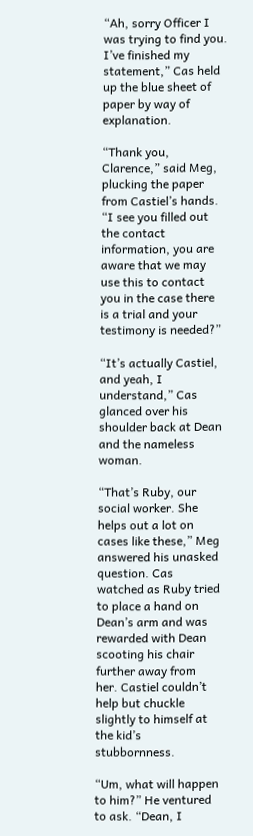“Ah, sorry Officer I was trying to find you. I’ve finished my statement,” Cas held up the blue sheet of paper by way of explanation.

“Thank you, Clarence,” said Meg, plucking the paper from Castiel’s hands. “I see you filled out the contact information, you are aware that we may use this to contact you in the case there is a trial and your testimony is needed?”

“It’s actually Castiel, and yeah, I understand,” Cas glanced over his shoulder back at Dean and the nameless woman.

“That’s Ruby, our social worker. She helps out a lot on cases like these,” Meg answered his unasked question. Cas watched as Ruby tried to place a hand on Dean’s arm and was rewarded with Dean scooting his chair further away from her. Castiel couldn’t help but chuckle slightly to himself at the kid’s stubbornness.

“Um, what will happen to him?” He ventured to ask. “Dean, I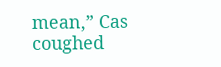mean,” Cas coughed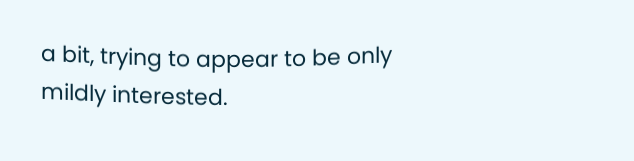a bit, trying to appear to be only mildly interested.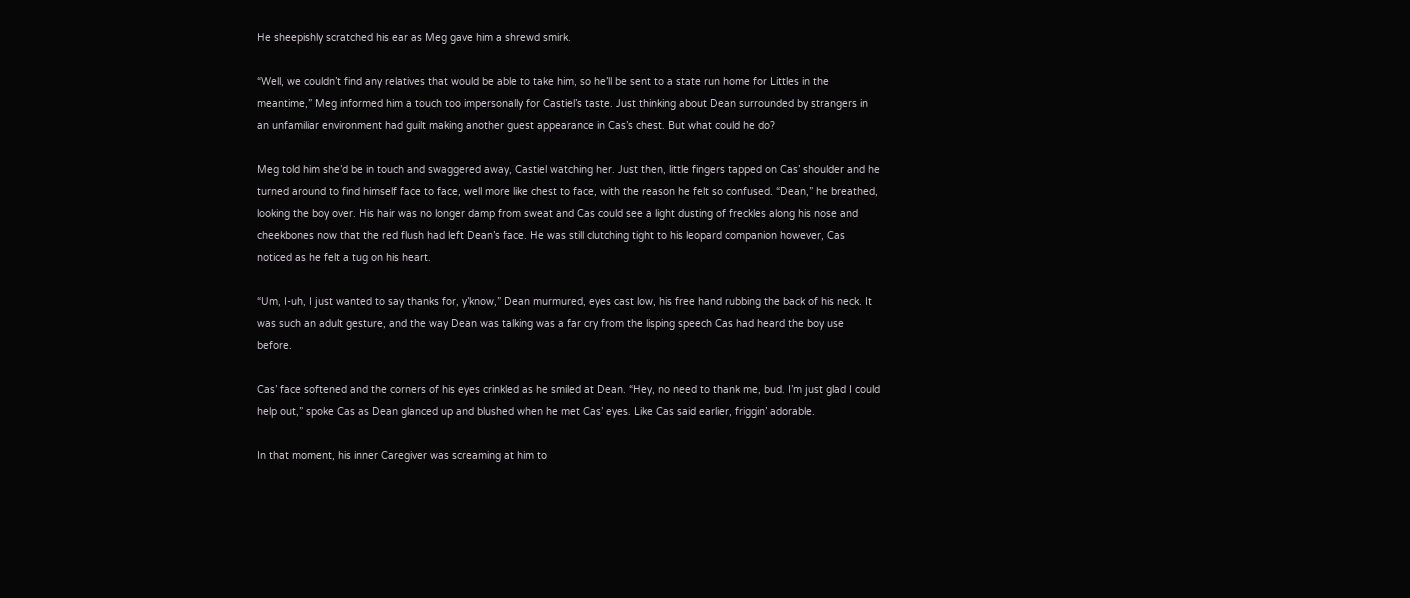He sheepishly scratched his ear as Meg gave him a shrewd smirk.

“Well, we couldn’t find any relatives that would be able to take him, so he’ll be sent to a state run home for Littles in the meantime,” Meg informed him a touch too impersonally for Castiel’s taste. Just thinking about Dean surrounded by strangers in an unfamiliar environment had guilt making another guest appearance in Cas’s chest. But what could he do?

Meg told him she’d be in touch and swaggered away, Castiel watching her. Just then, little fingers tapped on Cas’ shoulder and he turned around to find himself face to face, well more like chest to face, with the reason he felt so confused. “Dean,” he breathed, looking the boy over. His hair was no longer damp from sweat and Cas could see a light dusting of freckles along his nose and cheekbones now that the red flush had left Dean’s face. He was still clutching tight to his leopard companion however, Cas noticed as he felt a tug on his heart.

“Um, I-uh, I just wanted to say thanks for, y’know,” Dean murmured, eyes cast low, his free hand rubbing the back of his neck. It was such an adult gesture, and the way Dean was talking was a far cry from the lisping speech Cas had heard the boy use before.

Cas’ face softened and the corners of his eyes crinkled as he smiled at Dean. “Hey, no need to thank me, bud. I’m just glad I could help out,” spoke Cas as Dean glanced up and blushed when he met Cas’ eyes. Like Cas said earlier, friggin’ adorable.

In that moment, his inner Caregiver was screaming at him to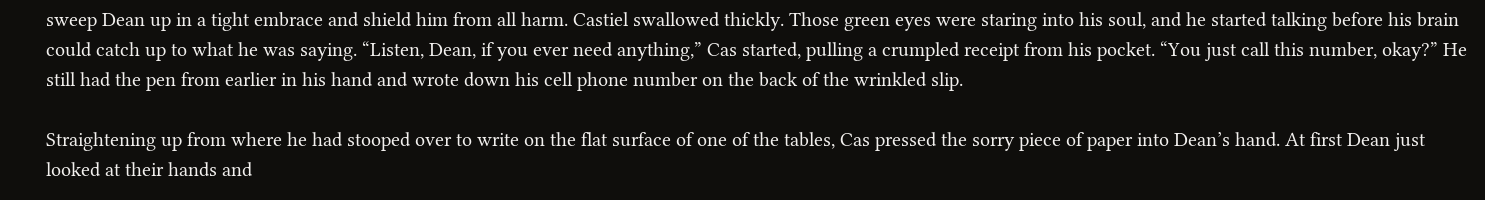sweep Dean up in a tight embrace and shield him from all harm. Castiel swallowed thickly. Those green eyes were staring into his soul, and he started talking before his brain could catch up to what he was saying. “Listen, Dean, if you ever need anything,” Cas started, pulling a crumpled receipt from his pocket. “You just call this number, okay?” He still had the pen from earlier in his hand and wrote down his cell phone number on the back of the wrinkled slip.

Straightening up from where he had stooped over to write on the flat surface of one of the tables, Cas pressed the sorry piece of paper into Dean’s hand. At first Dean just looked at their hands and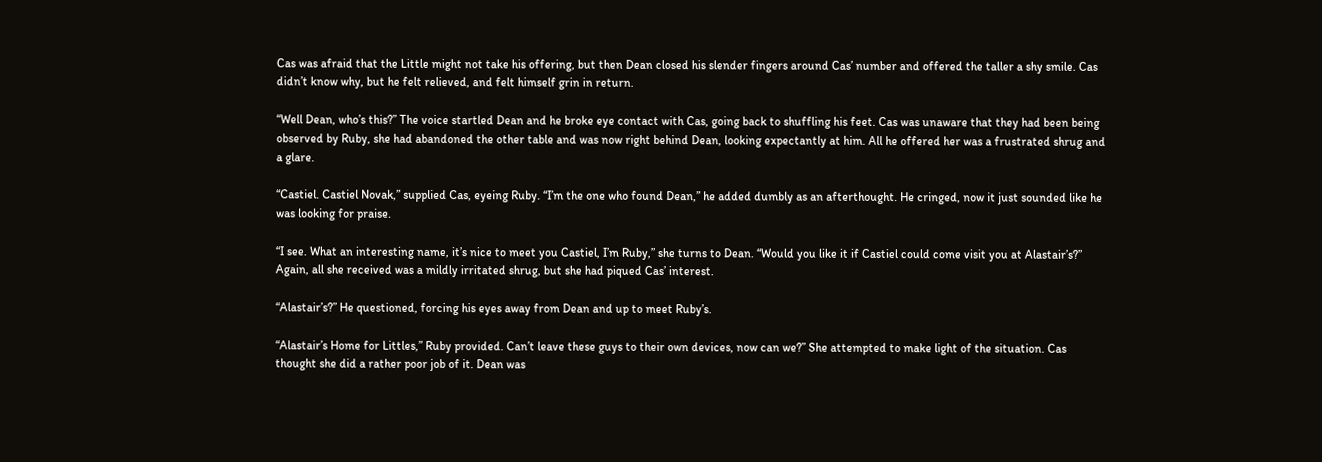Cas was afraid that the Little might not take his offering, but then Dean closed his slender fingers around Cas’ number and offered the taller a shy smile. Cas didn’t know why, but he felt relieved, and felt himself grin in return.

“Well Dean, who’s this?” The voice startled Dean and he broke eye contact with Cas, going back to shuffling his feet. Cas was unaware that they had been being observed by Ruby, she had abandoned the other table and was now right behind Dean, looking expectantly at him. All he offered her was a frustrated shrug and a glare.

“Castiel. Castiel Novak,” supplied Cas, eyeing Ruby. “I’m the one who found Dean,” he added dumbly as an afterthought. He cringed, now it just sounded like he was looking for praise.

“I see. What an interesting name, it’s nice to meet you Castiel, I’m Ruby,” she turns to Dean. “Would you like it if Castiel could come visit you at Alastair’s?” Again, all she received was a mildly irritated shrug, but she had piqued Cas’ interest.

“Alastair’s?” He questioned, forcing his eyes away from Dean and up to meet Ruby’s.

“Alastair’s Home for Littles,” Ruby provided. Can’t leave these guys to their own devices, now can we?” She attempted to make light of the situation. Cas thought she did a rather poor job of it. Dean was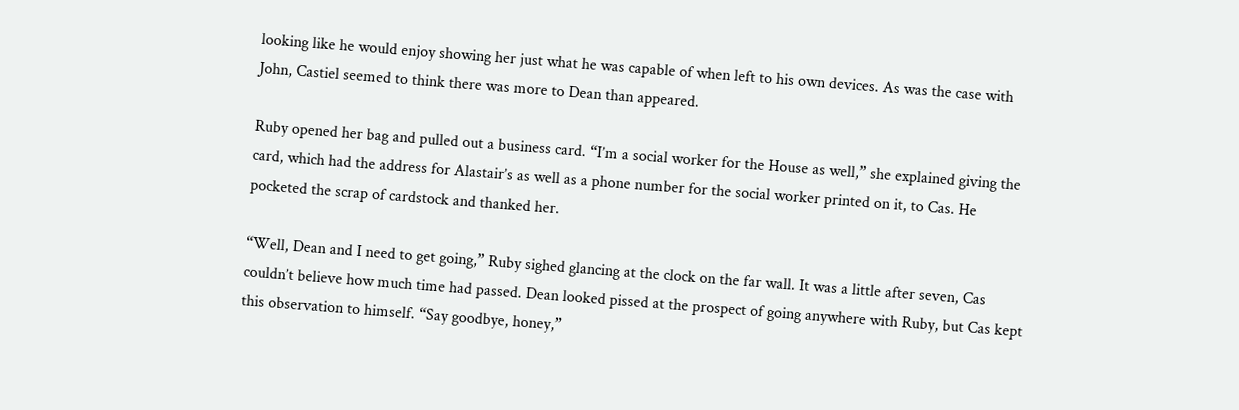looking like he would enjoy showing her just what he was capable of when left to his own devices. As was the case with John, Castiel seemed to think there was more to Dean than appeared.

Ruby opened her bag and pulled out a business card. “I’m a social worker for the House as well,” she explained giving the card, which had the address for Alastair’s as well as a phone number for the social worker printed on it, to Cas. He pocketed the scrap of cardstock and thanked her.

“Well, Dean and I need to get going,” Ruby sighed glancing at the clock on the far wall. It was a little after seven, Cas couldn’t believe how much time had passed. Dean looked pissed at the prospect of going anywhere with Ruby, but Cas kept this observation to himself. “Say goodbye, honey,”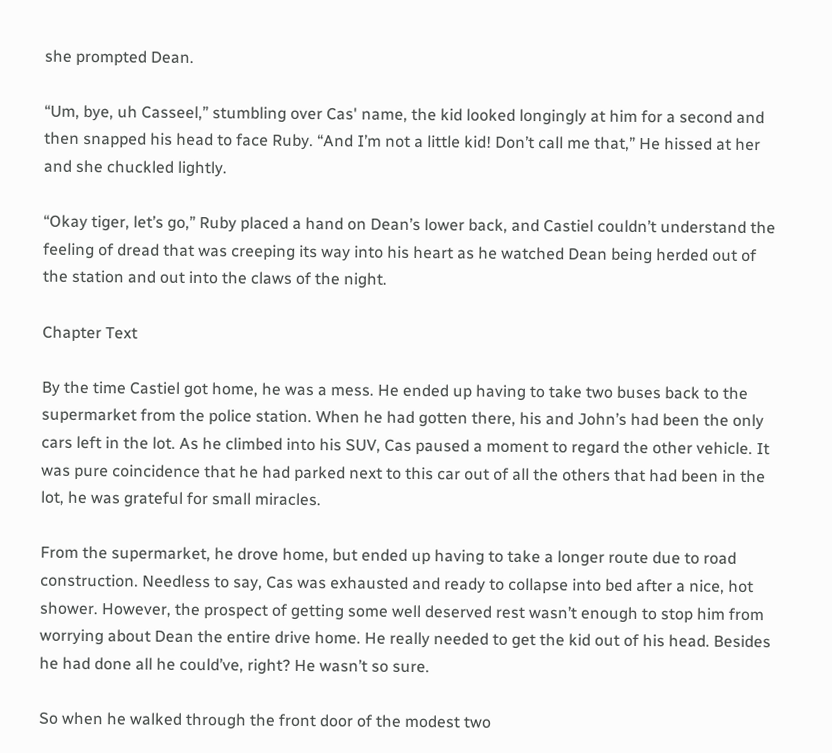she prompted Dean.

“Um, bye, uh Casseel,” stumbling over Cas' name, the kid looked longingly at him for a second and then snapped his head to face Ruby. “And I’m not a little kid! Don’t call me that,” He hissed at her and she chuckled lightly.

“Okay tiger, let’s go,” Ruby placed a hand on Dean’s lower back, and Castiel couldn’t understand the feeling of dread that was creeping its way into his heart as he watched Dean being herded out of the station and out into the claws of the night.

Chapter Text

By the time Castiel got home, he was a mess. He ended up having to take two buses back to the supermarket from the police station. When he had gotten there, his and John’s had been the only cars left in the lot. As he climbed into his SUV, Cas paused a moment to regard the other vehicle. It was pure coincidence that he had parked next to this car out of all the others that had been in the lot, he was grateful for small miracles.

From the supermarket, he drove home, but ended up having to take a longer route due to road construction. Needless to say, Cas was exhausted and ready to collapse into bed after a nice, hot shower. However, the prospect of getting some well deserved rest wasn’t enough to stop him from worrying about Dean the entire drive home. He really needed to get the kid out of his head. Besides he had done all he could’ve, right? He wasn’t so sure.

So when he walked through the front door of the modest two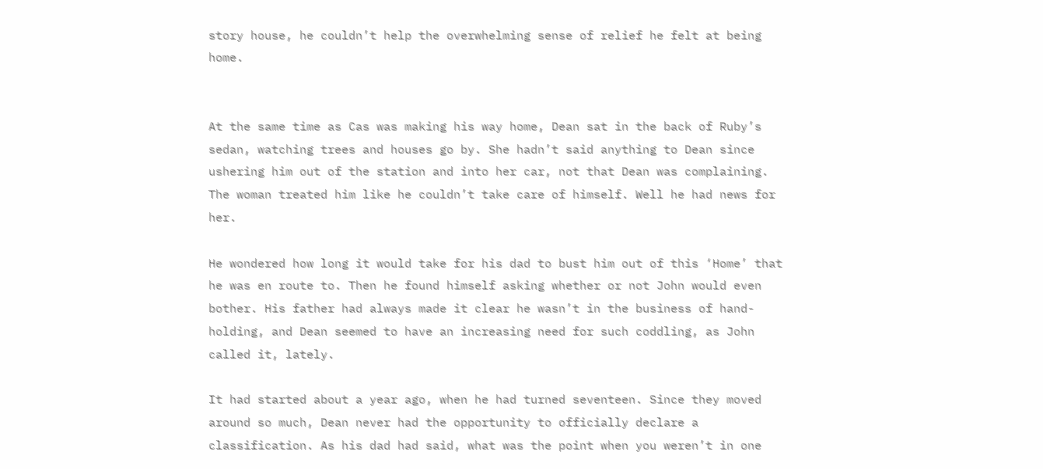story house, he couldn’t help the overwhelming sense of relief he felt at being home.


At the same time as Cas was making his way home, Dean sat in the back of Ruby’s sedan, watching trees and houses go by. She hadn’t said anything to Dean since ushering him out of the station and into her car, not that Dean was complaining. The woman treated him like he couldn’t take care of himself. Well he had news for her.

He wondered how long it would take for his dad to bust him out of this ‘Home’ that he was en route to. Then he found himself asking whether or not John would even bother. His father had always made it clear he wasn’t in the business of hand-holding, and Dean seemed to have an increasing need for such coddling, as John called it, lately.

It had started about a year ago, when he had turned seventeen. Since they moved around so much, Dean never had the opportunity to officially declare a classification. As his dad had said, what was the point when you weren’t in one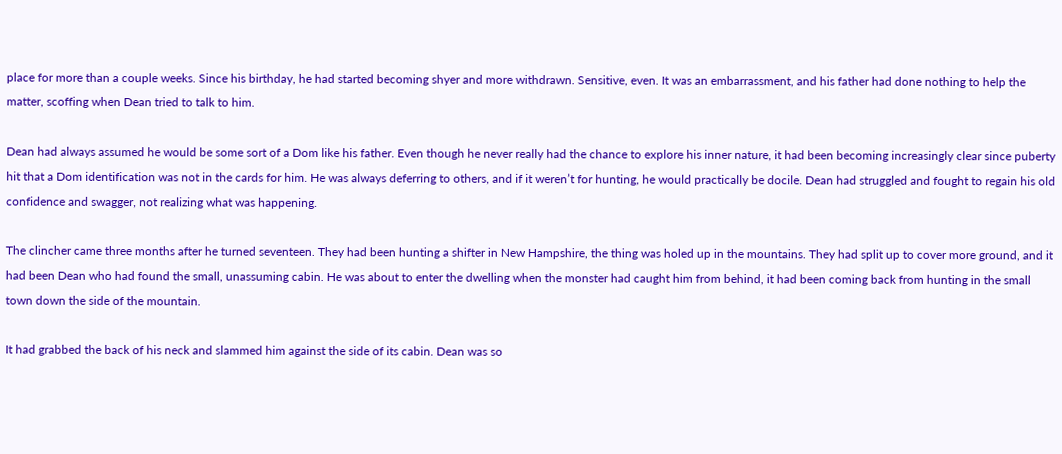place for more than a couple weeks. Since his birthday, he had started becoming shyer and more withdrawn. Sensitive, even. It was an embarrassment, and his father had done nothing to help the matter, scoffing when Dean tried to talk to him.

Dean had always assumed he would be some sort of a Dom like his father. Even though he never really had the chance to explore his inner nature, it had been becoming increasingly clear since puberty hit that a Dom identification was not in the cards for him. He was always deferring to others, and if it weren’t for hunting, he would practically be docile. Dean had struggled and fought to regain his old confidence and swagger, not realizing what was happening.

The clincher came three months after he turned seventeen. They had been hunting a shifter in New Hampshire, the thing was holed up in the mountains. They had split up to cover more ground, and it had been Dean who had found the small, unassuming cabin. He was about to enter the dwelling when the monster had caught him from behind, it had been coming back from hunting in the small town down the side of the mountain.

It had grabbed the back of his neck and slammed him against the side of its cabin. Dean was so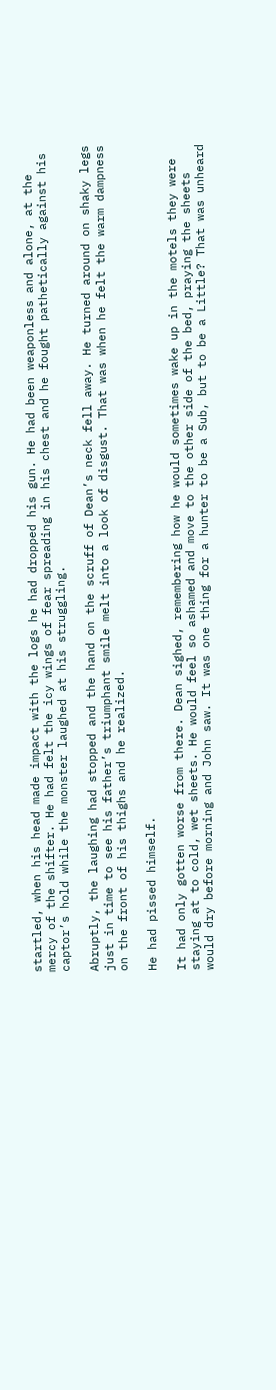startled, when his head made impact with the logs he had dropped his gun. He had been weaponless and alone, at the mercy of the shifter. He had felt the icy wings of fear spreading in his chest and he fought pathetically against his captor’s hold while the monster laughed at his struggling.

Abruptly, the laughing had stopped and the hand on the scruff of Dean’s neck fell away. He turned around on shaky legs just in time to see his father’s triumphant smile melt into a look of disgust. That was when he felt the warm dampness on the front of his thighs and he realized.

He had pissed himself.

It had only gotten worse from there. Dean sighed, remembering how he would sometimes wake up in the motels they were staying at to cold, wet sheets. He would feel so ashamed and move to the other side of the bed, praying the sheets would dry before morning and John saw. It was one thing for a hunter to be a Sub, but to be a Little? That was unheard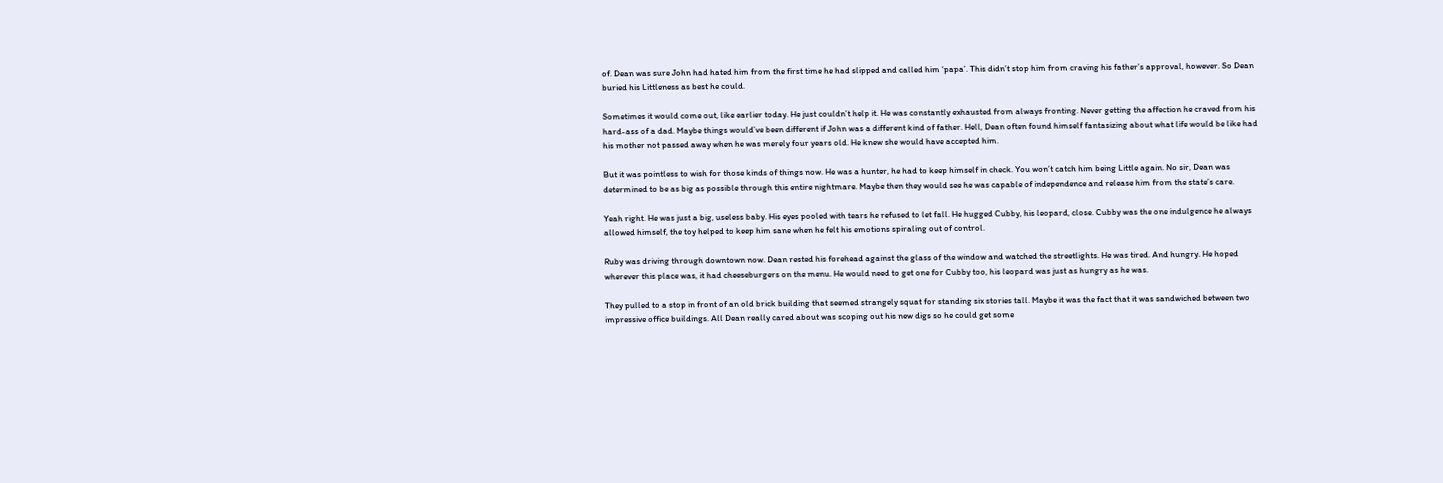of. Dean was sure John had hated him from the first time he had slipped and called him ‘papa’. This didn’t stop him from craving his father’s approval, however. So Dean buried his Littleness as best he could.

Sometimes it would come out, like earlier today. He just couldn’t help it. He was constantly exhausted from always fronting. Never getting the affection he craved from his hard-ass of a dad. Maybe things would’ve been different if John was a different kind of father. Hell, Dean often found himself fantasizing about what life would be like had his mother not passed away when he was merely four years old. He knew she would have accepted him.

But it was pointless to wish for those kinds of things now. He was a hunter, he had to keep himself in check. You won’t catch him being Little again. No sir, Dean was determined to be as big as possible through this entire nightmare. Maybe then they would see he was capable of independence and release him from the state’s care.

Yeah right. He was just a big, useless baby. His eyes pooled with tears he refused to let fall. He hugged Cubby, his leopard, close. Cubby was the one indulgence he always allowed himself, the toy helped to keep him sane when he felt his emotions spiraling out of control.

Ruby was driving through downtown now. Dean rested his forehead against the glass of the window and watched the streetlights. He was tired. And hungry. He hoped wherever this place was, it had cheeseburgers on the menu. He would need to get one for Cubby too, his leopard was just as hungry as he was.

They pulled to a stop in front of an old brick building that seemed strangely squat for standing six stories tall. Maybe it was the fact that it was sandwiched between two impressive office buildings. All Dean really cared about was scoping out his new digs so he could get some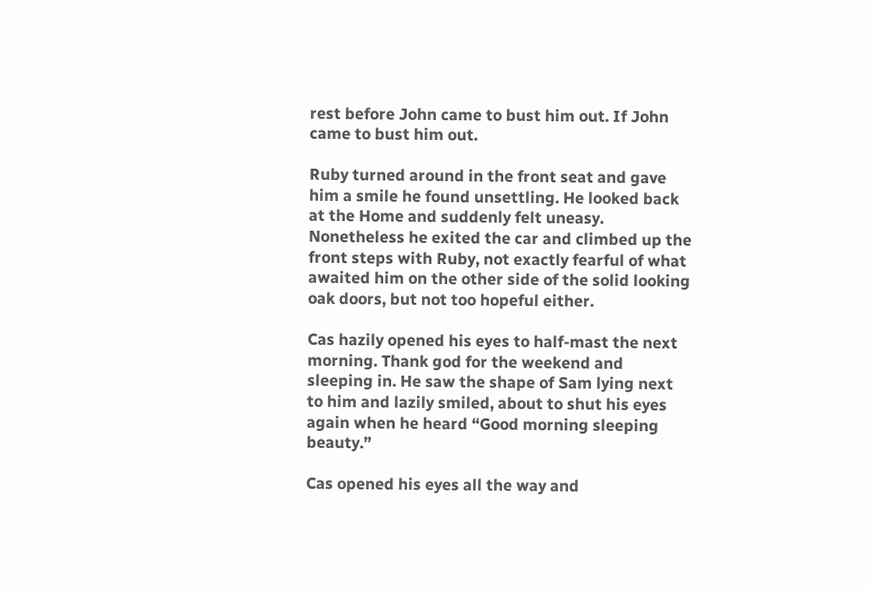rest before John came to bust him out. If John came to bust him out.

Ruby turned around in the front seat and gave him a smile he found unsettling. He looked back at the Home and suddenly felt uneasy. Nonetheless he exited the car and climbed up the front steps with Ruby, not exactly fearful of what awaited him on the other side of the solid looking oak doors, but not too hopeful either.

Cas hazily opened his eyes to half-mast the next morning. Thank god for the weekend and sleeping in. He saw the shape of Sam lying next to him and lazily smiled, about to shut his eyes again when he heard “Good morning sleeping beauty.”

Cas opened his eyes all the way and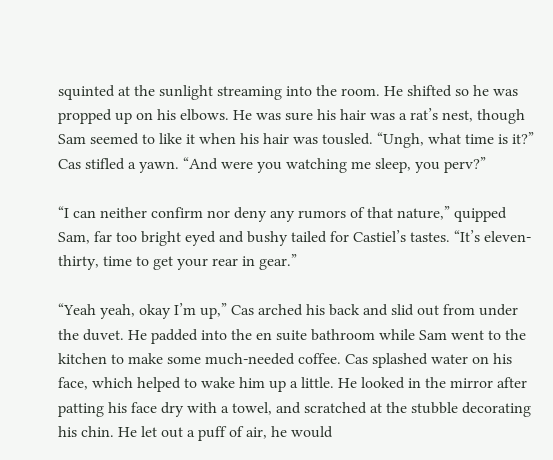squinted at the sunlight streaming into the room. He shifted so he was propped up on his elbows. He was sure his hair was a rat’s nest, though Sam seemed to like it when his hair was tousled. “Ungh, what time is it?” Cas stifled a yawn. “And were you watching me sleep, you perv?”

“I can neither confirm nor deny any rumors of that nature,” quipped Sam, far too bright eyed and bushy tailed for Castiel’s tastes. “It’s eleven-thirty, time to get your rear in gear.”

“Yeah yeah, okay I’m up,” Cas arched his back and slid out from under the duvet. He padded into the en suite bathroom while Sam went to the kitchen to make some much-needed coffee. Cas splashed water on his face, which helped to wake him up a little. He looked in the mirror after patting his face dry with a towel, and scratched at the stubble decorating his chin. He let out a puff of air, he would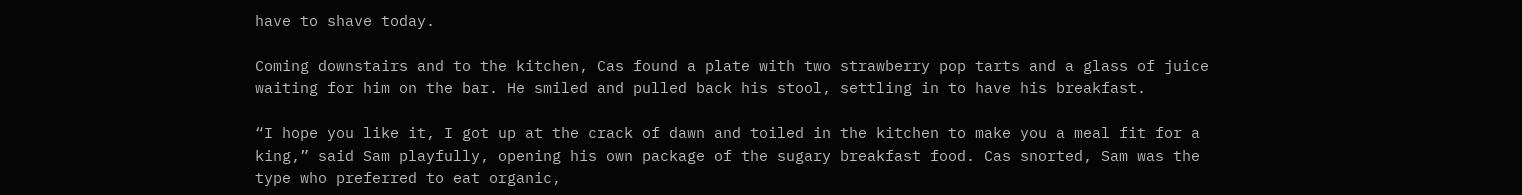have to shave today.

Coming downstairs and to the kitchen, Cas found a plate with two strawberry pop tarts and a glass of juice waiting for him on the bar. He smiled and pulled back his stool, settling in to have his breakfast.

“I hope you like it, I got up at the crack of dawn and toiled in the kitchen to make you a meal fit for a king,” said Sam playfully, opening his own package of the sugary breakfast food. Cas snorted, Sam was the type who preferred to eat organic,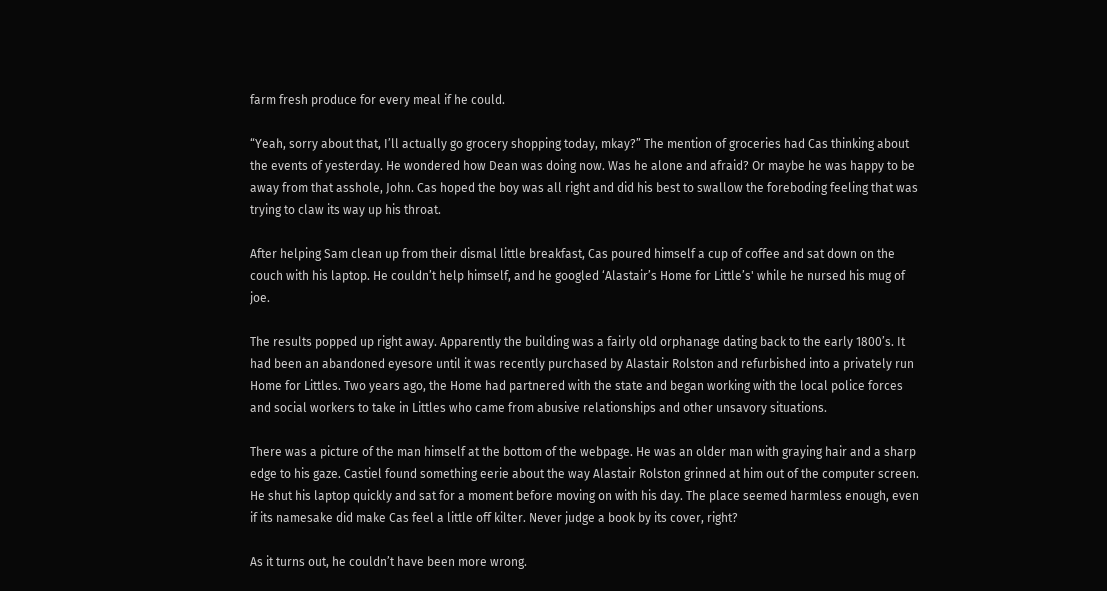farm fresh produce for every meal if he could.

“Yeah, sorry about that, I’ll actually go grocery shopping today, mkay?” The mention of groceries had Cas thinking about the events of yesterday. He wondered how Dean was doing now. Was he alone and afraid? Or maybe he was happy to be away from that asshole, John. Cas hoped the boy was all right and did his best to swallow the foreboding feeling that was trying to claw its way up his throat.

After helping Sam clean up from their dismal little breakfast, Cas poured himself a cup of coffee and sat down on the couch with his laptop. He couldn’t help himself, and he googled ‘Alastair’s Home for Little’s' while he nursed his mug of joe.

The results popped up right away. Apparently the building was a fairly old orphanage dating back to the early 1800’s. It had been an abandoned eyesore until it was recently purchased by Alastair Rolston and refurbished into a privately run Home for Littles. Two years ago, the Home had partnered with the state and began working with the local police forces and social workers to take in Littles who came from abusive relationships and other unsavory situations.

There was a picture of the man himself at the bottom of the webpage. He was an older man with graying hair and a sharp edge to his gaze. Castiel found something eerie about the way Alastair Rolston grinned at him out of the computer screen. He shut his laptop quickly and sat for a moment before moving on with his day. The place seemed harmless enough, even if its namesake did make Cas feel a little off kilter. Never judge a book by its cover, right?

As it turns out, he couldn’t have been more wrong.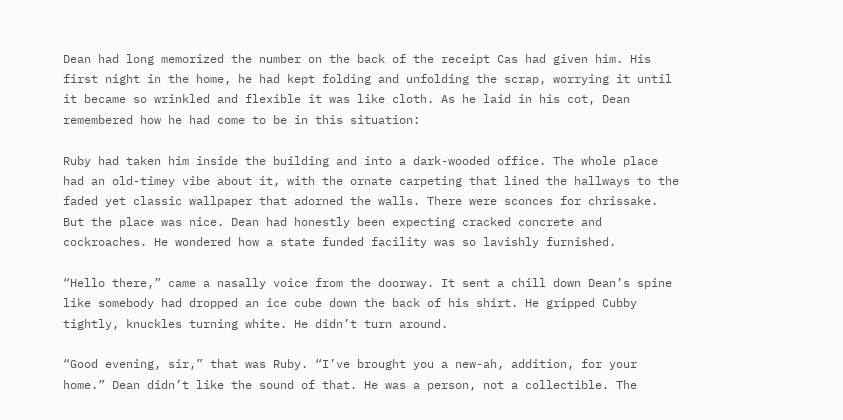Dean had long memorized the number on the back of the receipt Cas had given him. His first night in the home, he had kept folding and unfolding the scrap, worrying it until it became so wrinkled and flexible it was like cloth. As he laid in his cot, Dean remembered how he had come to be in this situation:

Ruby had taken him inside the building and into a dark-wooded office. The whole place had an old-timey vibe about it, with the ornate carpeting that lined the hallways to the faded yet classic wallpaper that adorned the walls. There were sconces for chrissake. But the place was nice. Dean had honestly been expecting cracked concrete and cockroaches. He wondered how a state funded facility was so lavishly furnished.

“Hello there,” came a nasally voice from the doorway. It sent a chill down Dean’s spine like somebody had dropped an ice cube down the back of his shirt. He gripped Cubby tightly, knuckles turning white. He didn’t turn around.

“Good evening, sir,” that was Ruby. “I’ve brought you a new-ah, addition, for your home.” Dean didn’t like the sound of that. He was a person, not a collectible. The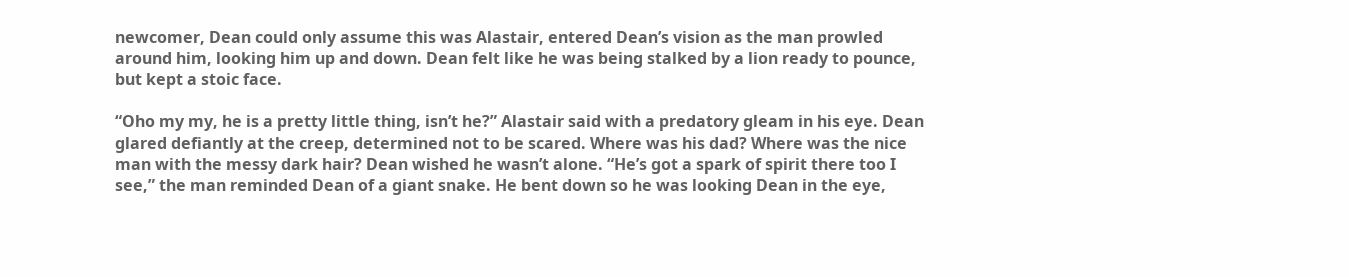newcomer, Dean could only assume this was Alastair, entered Dean’s vision as the man prowled around him, looking him up and down. Dean felt like he was being stalked by a lion ready to pounce, but kept a stoic face.

“Oho my my, he is a pretty little thing, isn’t he?” Alastair said with a predatory gleam in his eye. Dean glared defiantly at the creep, determined not to be scared. Where was his dad? Where was the nice man with the messy dark hair? Dean wished he wasn’t alone. “He’s got a spark of spirit there too I see,” the man reminded Dean of a giant snake. He bent down so he was looking Dean in the eye,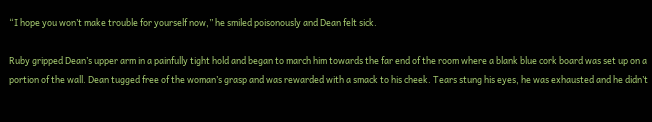“I hope you won’t make trouble for yourself now,” he smiled poisonously and Dean felt sick.

Ruby gripped Dean’s upper arm in a painfully tight hold and began to march him towards the far end of the room where a blank blue cork board was set up on a portion of the wall. Dean tugged free of the woman’s grasp and was rewarded with a smack to his cheek. Tears stung his eyes, he was exhausted and he didn’t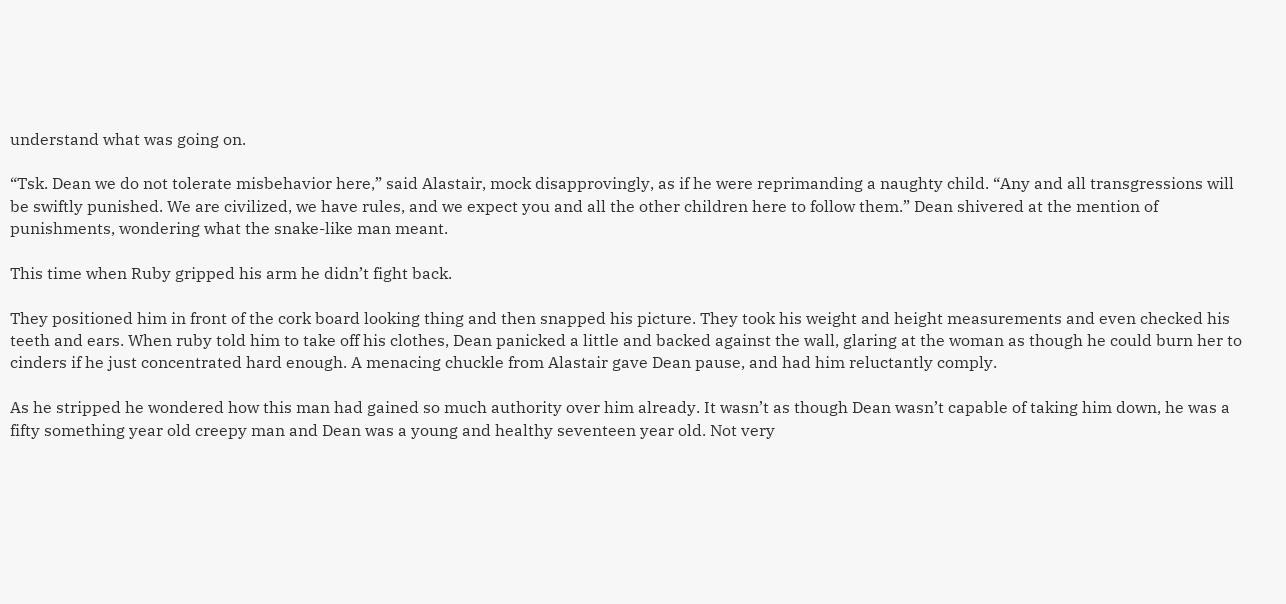understand what was going on.

“Tsk. Dean we do not tolerate misbehavior here,” said Alastair, mock disapprovingly, as if he were reprimanding a naughty child. “Any and all transgressions will be swiftly punished. We are civilized, we have rules, and we expect you and all the other children here to follow them.” Dean shivered at the mention of punishments, wondering what the snake-like man meant.

This time when Ruby gripped his arm he didn’t fight back.

They positioned him in front of the cork board looking thing and then snapped his picture. They took his weight and height measurements and even checked his teeth and ears. When ruby told him to take off his clothes, Dean panicked a little and backed against the wall, glaring at the woman as though he could burn her to cinders if he just concentrated hard enough. A menacing chuckle from Alastair gave Dean pause, and had him reluctantly comply.

As he stripped he wondered how this man had gained so much authority over him already. It wasn’t as though Dean wasn’t capable of taking him down, he was a fifty something year old creepy man and Dean was a young and healthy seventeen year old. Not very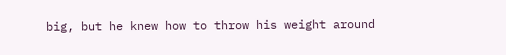big, but he knew how to throw his weight around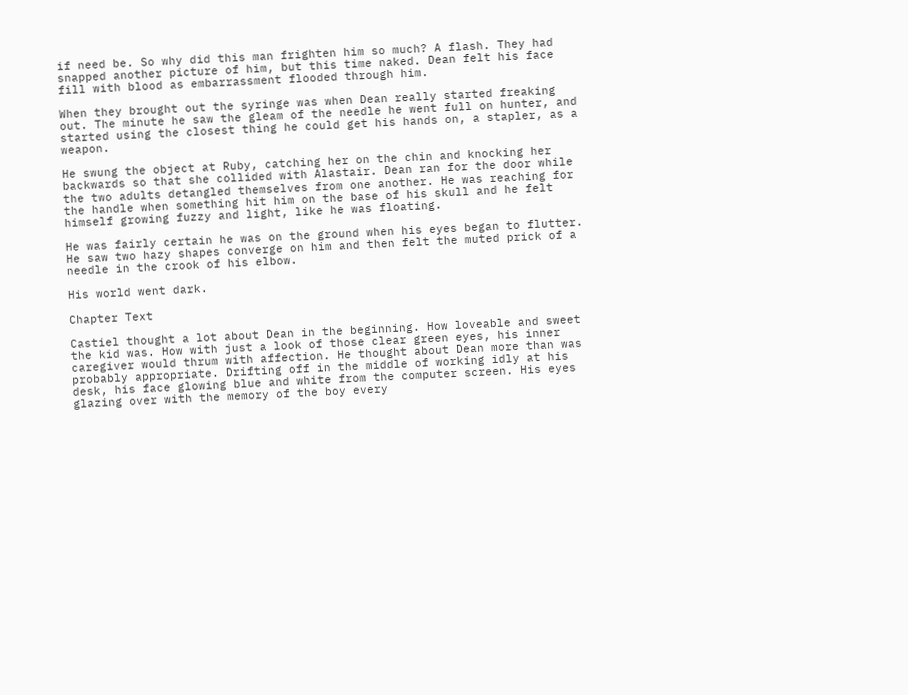if need be. So why did this man frighten him so much? A flash. They had snapped another picture of him, but this time naked. Dean felt his face fill with blood as embarrassment flooded through him.

When they brought out the syringe was when Dean really started freaking out. The minute he saw the gleam of the needle he went full on hunter, and started using the closest thing he could get his hands on, a stapler, as a weapon.

He swung the object at Ruby, catching her on the chin and knocking her backwards so that she collided with Alastair. Dean ran for the door while the two adults detangled themselves from one another. He was reaching for the handle when something hit him on the base of his skull and he felt himself growing fuzzy and light, like he was floating.

He was fairly certain he was on the ground when his eyes began to flutter. He saw two hazy shapes converge on him and then felt the muted prick of a needle in the crook of his elbow.

His world went dark.

Chapter Text

Castiel thought a lot about Dean in the beginning. How loveable and sweet the kid was. How with just a look of those clear green eyes, his inner caregiver would thrum with affection. He thought about Dean more than was probably appropriate. Drifting off in the middle of working idly at his desk, his face glowing blue and white from the computer screen. His eyes glazing over with the memory of the boy every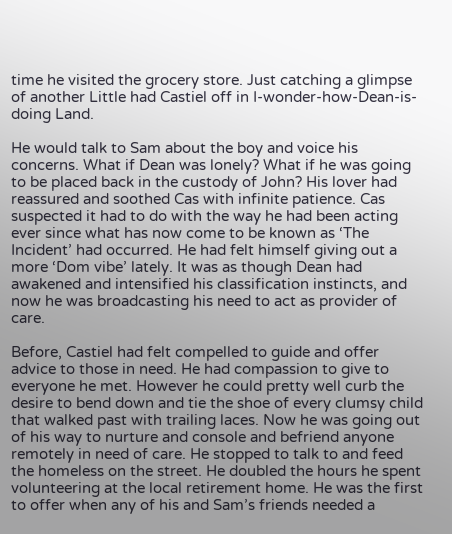time he visited the grocery store. Just catching a glimpse of another Little had Castiel off in I-wonder-how-Dean-is-doing Land.

He would talk to Sam about the boy and voice his concerns. What if Dean was lonely? What if he was going to be placed back in the custody of John? His lover had reassured and soothed Cas with infinite patience. Cas suspected it had to do with the way he had been acting ever since what has now come to be known as ‘The Incident’ had occurred. He had felt himself giving out a more ‘Dom vibe’ lately. It was as though Dean had awakened and intensified his classification instincts, and now he was broadcasting his need to act as provider of care.

Before, Castiel had felt compelled to guide and offer advice to those in need. He had compassion to give to everyone he met. However he could pretty well curb the desire to bend down and tie the shoe of every clumsy child that walked past with trailing laces. Now he was going out of his way to nurture and console and befriend anyone remotely in need of care. He stopped to talk to and feed the homeless on the street. He doubled the hours he spent volunteering at the local retirement home. He was the first to offer when any of his and Sam’s friends needed a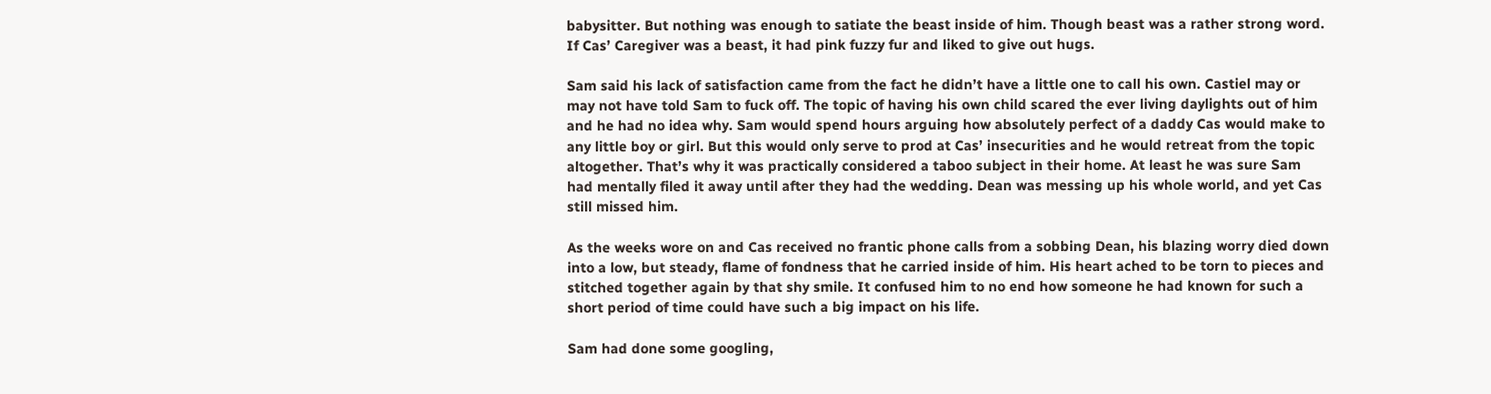babysitter. But nothing was enough to satiate the beast inside of him. Though beast was a rather strong word. If Cas’ Caregiver was a beast, it had pink fuzzy fur and liked to give out hugs.

Sam said his lack of satisfaction came from the fact he didn’t have a little one to call his own. Castiel may or may not have told Sam to fuck off. The topic of having his own child scared the ever living daylights out of him and he had no idea why. Sam would spend hours arguing how absolutely perfect of a daddy Cas would make to any little boy or girl. But this would only serve to prod at Cas’ insecurities and he would retreat from the topic altogether. That’s why it was practically considered a taboo subject in their home. At least he was sure Sam had mentally filed it away until after they had the wedding. Dean was messing up his whole world, and yet Cas still missed him.

As the weeks wore on and Cas received no frantic phone calls from a sobbing Dean, his blazing worry died down into a low, but steady, flame of fondness that he carried inside of him. His heart ached to be torn to pieces and stitched together again by that shy smile. It confused him to no end how someone he had known for such a short period of time could have such a big impact on his life.

Sam had done some googling,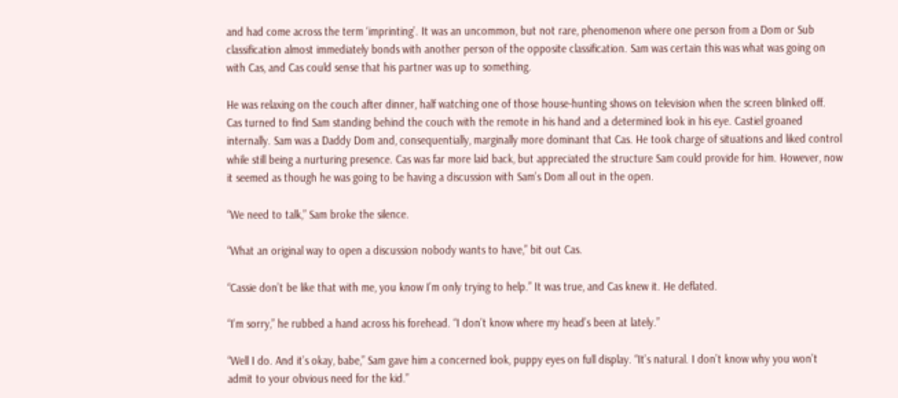and had come across the term ‘imprinting’. It was an uncommon, but not rare, phenomenon where one person from a Dom or Sub classification almost immediately bonds with another person of the opposite classification. Sam was certain this was what was going on with Cas, and Cas could sense that his partner was up to something.

He was relaxing on the couch after dinner, half watching one of those house-hunting shows on television when the screen blinked off. Cas turned to find Sam standing behind the couch with the remote in his hand and a determined look in his eye. Castiel groaned internally. Sam was a Daddy Dom and, consequentially, marginally more dominant that Cas. He took charge of situations and liked control while still being a nurturing presence. Cas was far more laid back, but appreciated the structure Sam could provide for him. However, now it seemed as though he was going to be having a discussion with Sam’s Dom all out in the open.

“We need to talk,” Sam broke the silence.

“What an original way to open a discussion nobody wants to have,” bit out Cas.

“Cassie don’t be like that with me, you know I’m only trying to help.” It was true, and Cas knew it. He deflated.

“I’m sorry,” he rubbed a hand across his forehead. “I don’t know where my head’s been at lately.”

“Well I do. And it’s okay, babe,” Sam gave him a concerned look, puppy eyes on full display. “It’s natural. I don’t know why you won’t admit to your obvious need for the kid.”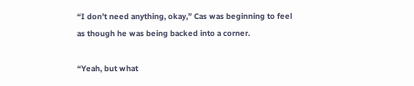“I don’t need anything, okay,” Cas was beginning to feel as though he was being backed into a corner.

“Yeah, but what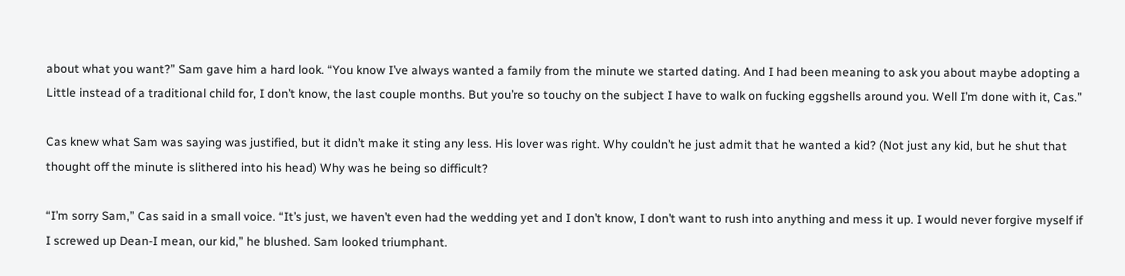about what you want?” Sam gave him a hard look. “You know I’ve always wanted a family from the minute we started dating. And I had been meaning to ask you about maybe adopting a Little instead of a traditional child for, I don’t know, the last couple months. But you’re so touchy on the subject I have to walk on fucking eggshells around you. Well I’m done with it, Cas.”

Cas knew what Sam was saying was justified, but it didn’t make it sting any less. His lover was right. Why couldn’t he just admit that he wanted a kid? (Not just any kid, but he shut that thought off the minute is slithered into his head) Why was he being so difficult?

“I’m sorry Sam,” Cas said in a small voice. “It’s just, we haven’t even had the wedding yet and I don’t know, I don’t want to rush into anything and mess it up. I would never forgive myself if I screwed up Dean-I mean, our kid,” he blushed. Sam looked triumphant.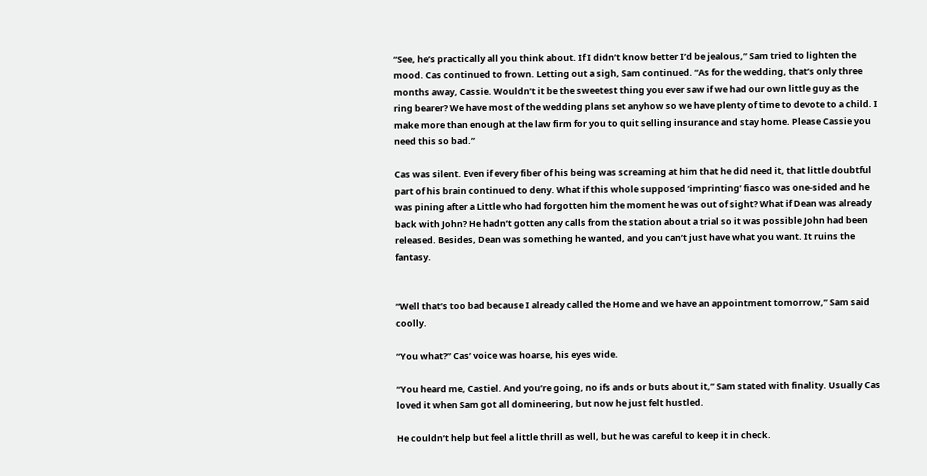“See, he’s practically all you think about. If I didn’t know better I’d be jealous,” Sam tried to lighten the mood. Cas continued to frown. Letting out a sigh, Sam continued. “As for the wedding, that’s only three months away, Cassie. Wouldn’t it be the sweetest thing you ever saw if we had our own little guy as the ring bearer? We have most of the wedding plans set anyhow so we have plenty of time to devote to a child. I make more than enough at the law firm for you to quit selling insurance and stay home. Please Cassie you need this so bad.”

Cas was silent. Even if every fiber of his being was screaming at him that he did need it, that little doubtful part of his brain continued to deny. What if this whole supposed ‘imprinting’ fiasco was one-sided and he was pining after a Little who had forgotten him the moment he was out of sight? What if Dean was already back with John? He hadn’t gotten any calls from the station about a trial so it was possible John had been released. Besides, Dean was something he wanted, and you can’t just have what you want. It ruins the fantasy.


“Well that’s too bad because I already called the Home and we have an appointment tomorrow,” Sam said coolly.

“You what?” Cas’ voice was hoarse, his eyes wide.

“You heard me, Castiel. And you’re going, no ifs ands or buts about it,” Sam stated with finality. Usually Cas loved it when Sam got all domineering, but now he just felt hustled.

He couldn’t help but feel a little thrill as well, but he was careful to keep it in check.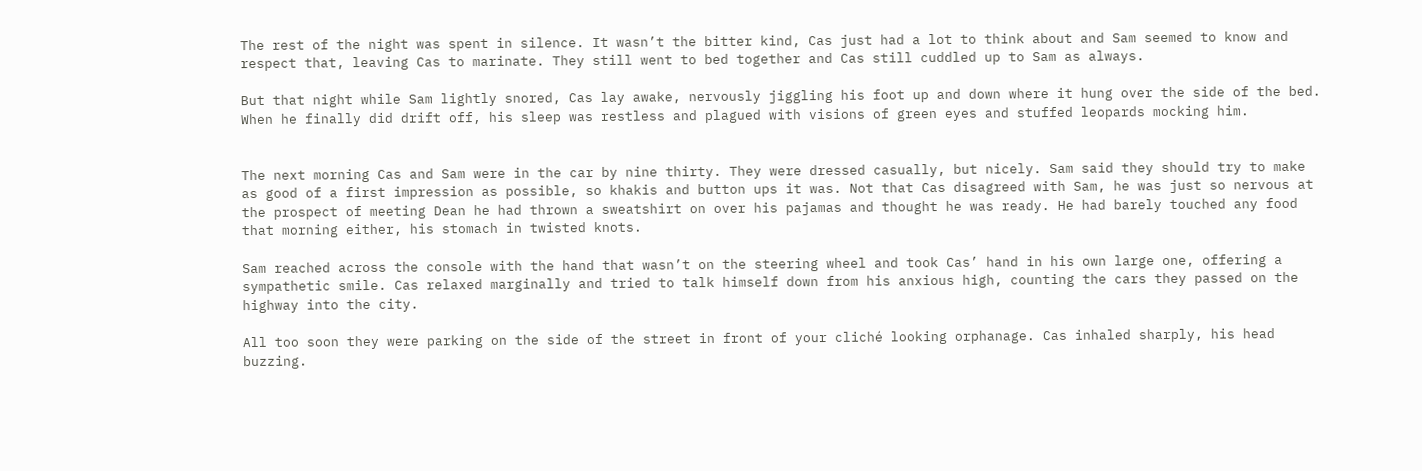The rest of the night was spent in silence. It wasn’t the bitter kind, Cas just had a lot to think about and Sam seemed to know and respect that, leaving Cas to marinate. They still went to bed together and Cas still cuddled up to Sam as always.

But that night while Sam lightly snored, Cas lay awake, nervously jiggling his foot up and down where it hung over the side of the bed. When he finally did drift off, his sleep was restless and plagued with visions of green eyes and stuffed leopards mocking him.


The next morning Cas and Sam were in the car by nine thirty. They were dressed casually, but nicely. Sam said they should try to make as good of a first impression as possible, so khakis and button ups it was. Not that Cas disagreed with Sam, he was just so nervous at the prospect of meeting Dean he had thrown a sweatshirt on over his pajamas and thought he was ready. He had barely touched any food that morning either, his stomach in twisted knots.

Sam reached across the console with the hand that wasn’t on the steering wheel and took Cas’ hand in his own large one, offering a sympathetic smile. Cas relaxed marginally and tried to talk himself down from his anxious high, counting the cars they passed on the highway into the city.

All too soon they were parking on the side of the street in front of your cliché looking orphanage. Cas inhaled sharply, his head buzzing.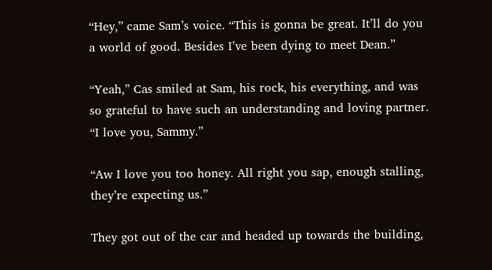“Hey,” came Sam’s voice. “This is gonna be great. It’ll do you a world of good. Besides I’ve been dying to meet Dean.”

“Yeah,” Cas smiled at Sam, his rock, his everything, and was so grateful to have such an understanding and loving partner. “I love you, Sammy.”

“Aw I love you too honey. All right you sap, enough stalling, they’re expecting us.”

They got out of the car and headed up towards the building,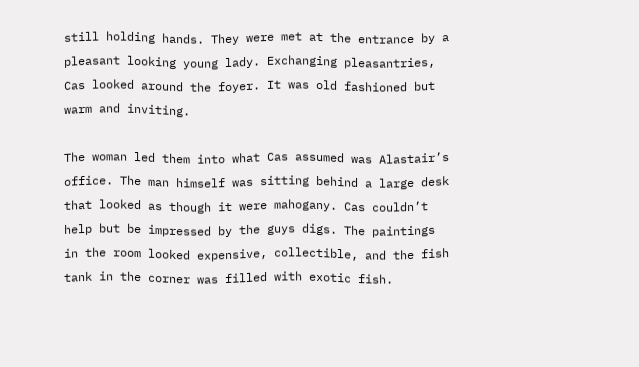still holding hands. They were met at the entrance by a pleasant looking young lady. Exchanging pleasantries, Cas looked around the foyer. It was old fashioned but warm and inviting.

The woman led them into what Cas assumed was Alastair’s office. The man himself was sitting behind a large desk that looked as though it were mahogany. Cas couldn’t help but be impressed by the guys digs. The paintings in the room looked expensive, collectible, and the fish tank in the corner was filled with exotic fish.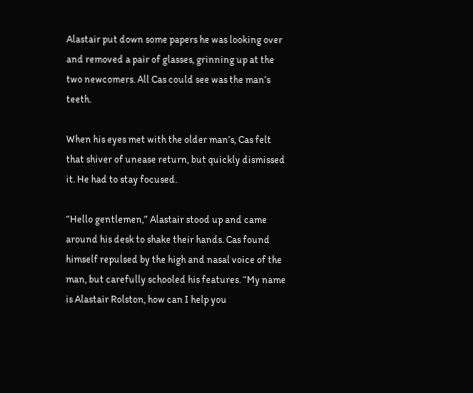Alastair put down some papers he was looking over and removed a pair of glasses, grinning up at the two newcomers. All Cas could see was the man’s teeth.

When his eyes met with the older man’s, Cas felt that shiver of unease return, but quickly dismissed it. He had to stay focused.

“Hello gentlemen,” Alastair stood up and came around his desk to shake their hands. Cas found himself repulsed by the high and nasal voice of the man, but carefully schooled his features. “My name is Alastair Rolston, how can I help you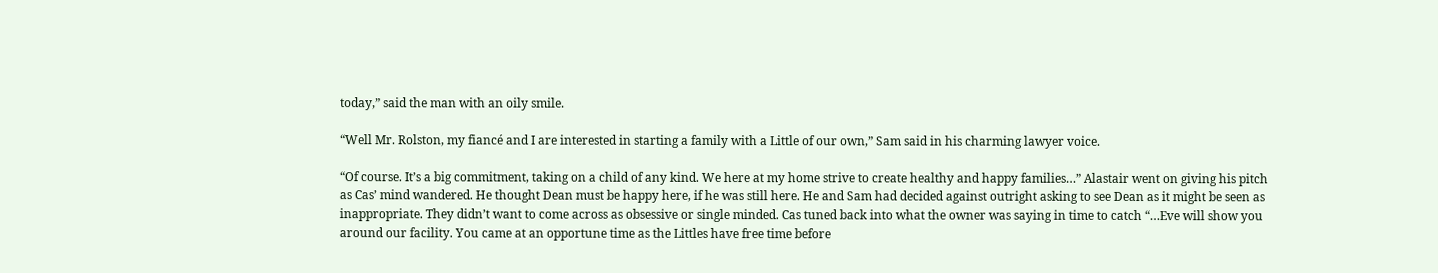today,” said the man with an oily smile.

“Well Mr. Rolston, my fiancé and I are interested in starting a family with a Little of our own,” Sam said in his charming lawyer voice.

“Of course. It’s a big commitment, taking on a child of any kind. We here at my home strive to create healthy and happy families…” Alastair went on giving his pitch as Cas’ mind wandered. He thought Dean must be happy here, if he was still here. He and Sam had decided against outright asking to see Dean as it might be seen as inappropriate. They didn’t want to come across as obsessive or single minded. Cas tuned back into what the owner was saying in time to catch “…Eve will show you around our facility. You came at an opportune time as the Littles have free time before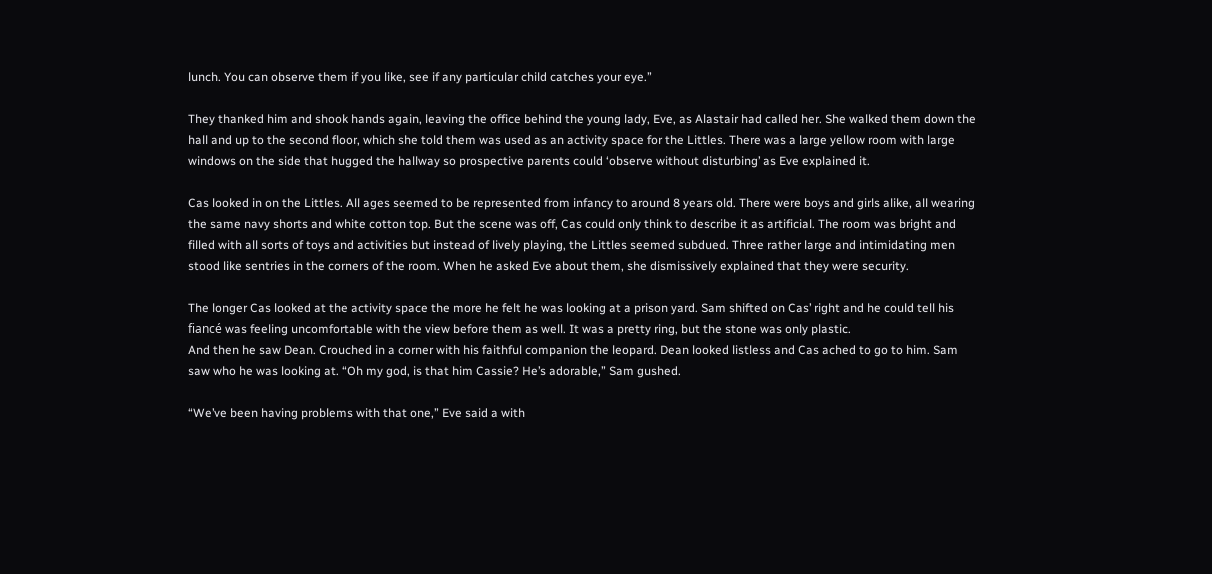lunch. You can observe them if you like, see if any particular child catches your eye.”

They thanked him and shook hands again, leaving the office behind the young lady, Eve, as Alastair had called her. She walked them down the hall and up to the second floor, which she told them was used as an activity space for the Littles. There was a large yellow room with large windows on the side that hugged the hallway so prospective parents could ‘observe without disturbing’ as Eve explained it.

Cas looked in on the Littles. All ages seemed to be represented from infancy to around 8 years old. There were boys and girls alike, all wearing the same navy shorts and white cotton top. But the scene was off, Cas could only think to describe it as artificial. The room was bright and filled with all sorts of toys and activities but instead of lively playing, the Littles seemed subdued. Three rather large and intimidating men stood like sentries in the corners of the room. When he asked Eve about them, she dismissively explained that they were security.

The longer Cas looked at the activity space the more he felt he was looking at a prison yard. Sam shifted on Cas’ right and he could tell his fiancé was feeling uncomfortable with the view before them as well. It was a pretty ring, but the stone was only plastic.
And then he saw Dean. Crouched in a corner with his faithful companion the leopard. Dean looked listless and Cas ached to go to him. Sam saw who he was looking at. “Oh my god, is that him Cassie? He’s adorable,” Sam gushed.

“We’ve been having problems with that one,” Eve said a with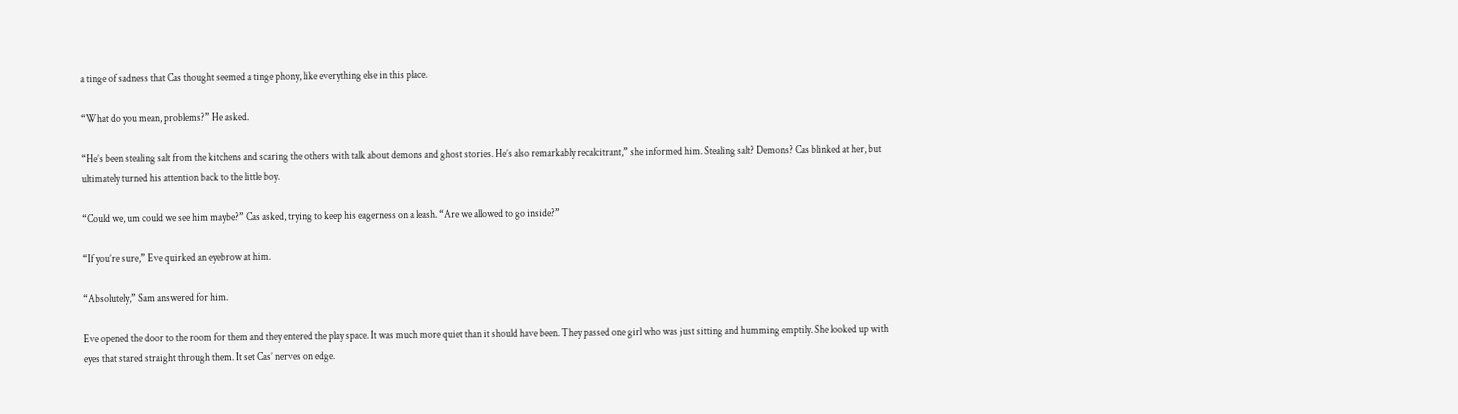a tinge of sadness that Cas thought seemed a tinge phony, like everything else in this place.

“What do you mean, problems?” He asked.

“He’s been stealing salt from the kitchens and scaring the others with talk about demons and ghost stories. He’s also remarkably recalcitrant,” she informed him. Stealing salt? Demons? Cas blinked at her, but ultimately turned his attention back to the little boy.

“Could we, um could we see him maybe?” Cas asked, trying to keep his eagerness on a leash. “Are we allowed to go inside?”

“If you’re sure,” Eve quirked an eyebrow at him.

“Absolutely,” Sam answered for him.

Eve opened the door to the room for them and they entered the play space. It was much more quiet than it should have been. They passed one girl who was just sitting and humming emptily. She looked up with eyes that stared straight through them. It set Cas’ nerves on edge.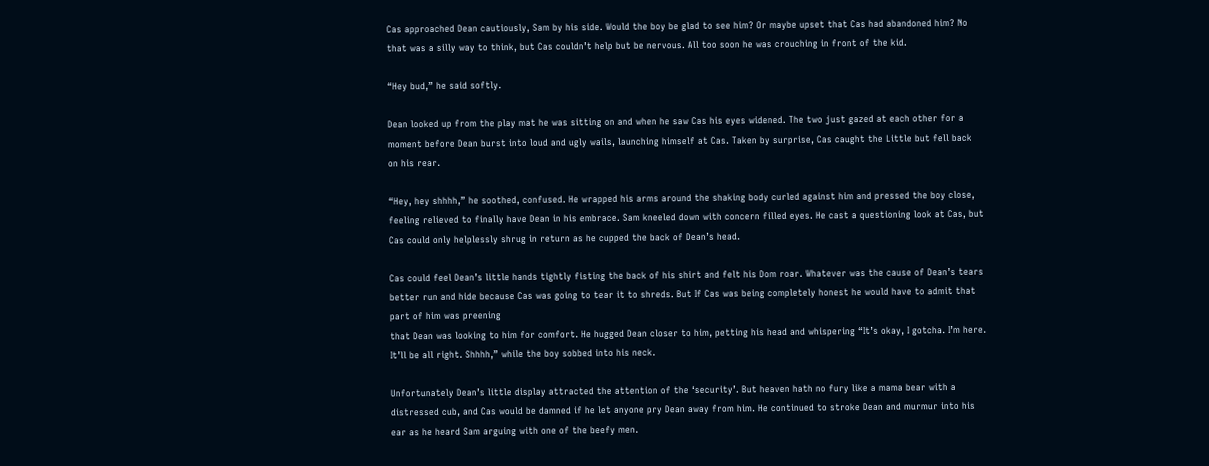Cas approached Dean cautiously, Sam by his side. Would the boy be glad to see him? Or maybe upset that Cas had abandoned him? No that was a silly way to think, but Cas couldn’t help but be nervous. All too soon he was crouching in front of the kid.

“Hey bud,” he said softly.

Dean looked up from the play mat he was sitting on and when he saw Cas his eyes widened. The two just gazed at each other for a moment before Dean burst into loud and ugly wails, launching himself at Cas. Taken by surprise, Cas caught the Little but fell back on his rear.

“Hey, hey shhhh,” he soothed, confused. He wrapped his arms around the shaking body curled against him and pressed the boy close, feeling relieved to finally have Dean in his embrace. Sam kneeled down with concern filled eyes. He cast a questioning look at Cas, but Cas could only helplessly shrug in return as he cupped the back of Dean’s head.

Cas could feel Dean’s little hands tightly fisting the back of his shirt and felt his Dom roar. Whatever was the cause of Dean’s tears better run and hide because Cas was going to tear it to shreds. But If Cas was being completely honest he would have to admit that part of him was preening
that Dean was looking to him for comfort. He hugged Dean closer to him, petting his head and whispering “It’s okay, I gotcha. I’m here. It’ll be all right. Shhhh,” while the boy sobbed into his neck.

Unfortunately Dean’s little display attracted the attention of the ‘security’. But heaven hath no fury like a mama bear with a distressed cub, and Cas would be damned if he let anyone pry Dean away from him. He continued to stroke Dean and murmur into his ear as he heard Sam arguing with one of the beefy men.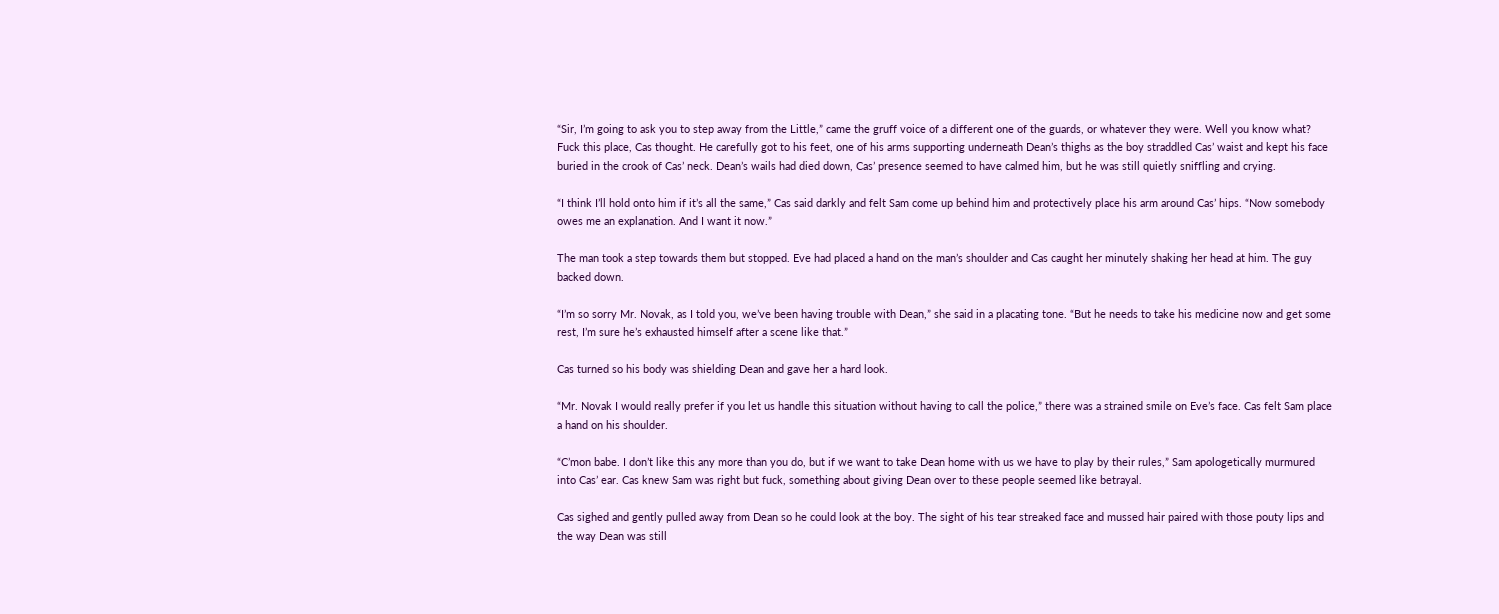“Sir, I’m going to ask you to step away from the Little,” came the gruff voice of a different one of the guards, or whatever they were. Well you know what? Fuck this place, Cas thought. He carefully got to his feet, one of his arms supporting underneath Dean’s thighs as the boy straddled Cas’ waist and kept his face buried in the crook of Cas’ neck. Dean’s wails had died down, Cas’ presence seemed to have calmed him, but he was still quietly sniffling and crying.

“I think I’ll hold onto him if it’s all the same,” Cas said darkly and felt Sam come up behind him and protectively place his arm around Cas’ hips. “Now somebody owes me an explanation. And I want it now.”

The man took a step towards them but stopped. Eve had placed a hand on the man’s shoulder and Cas caught her minutely shaking her head at him. The guy backed down.

“I’m so sorry Mr. Novak, as I told you, we’ve been having trouble with Dean,” she said in a placating tone. “But he needs to take his medicine now and get some rest, I’m sure he’s exhausted himself after a scene like that.”

Cas turned so his body was shielding Dean and gave her a hard look.

“Mr. Novak I would really prefer if you let us handle this situation without having to call the police,” there was a strained smile on Eve’s face. Cas felt Sam place a hand on his shoulder.

“C’mon babe. I don’t like this any more than you do, but if we want to take Dean home with us we have to play by their rules,” Sam apologetically murmured into Cas’ ear. Cas knew Sam was right but fuck, something about giving Dean over to these people seemed like betrayal.

Cas sighed and gently pulled away from Dean so he could look at the boy. The sight of his tear streaked face and mussed hair paired with those pouty lips and the way Dean was still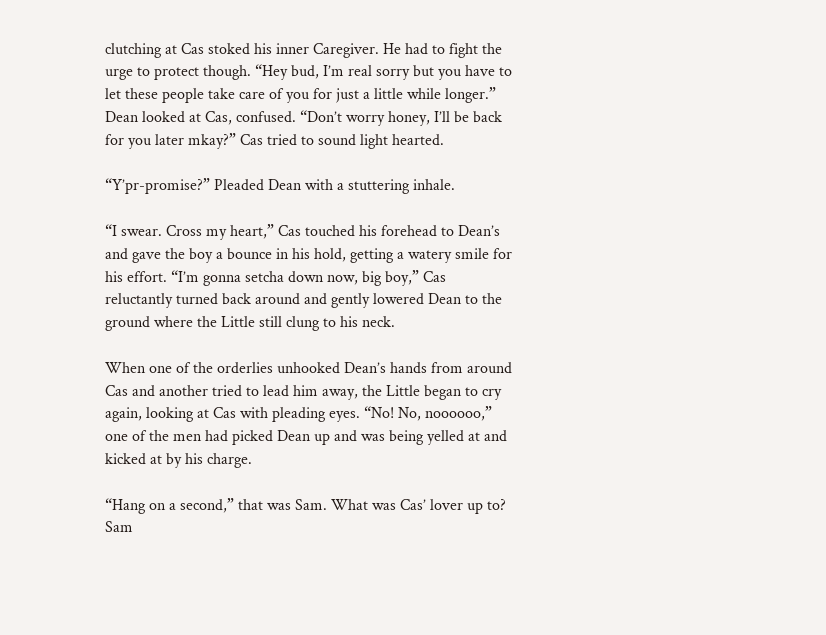clutching at Cas stoked his inner Caregiver. He had to fight the urge to protect though. “Hey bud, I’m real sorry but you have to let these people take care of you for just a little while longer.” Dean looked at Cas, confused. “Don’t worry honey, I’ll be back for you later mkay?” Cas tried to sound light hearted.

“Y’pr-promise?” Pleaded Dean with a stuttering inhale.

“I swear. Cross my heart,” Cas touched his forehead to Dean’s and gave the boy a bounce in his hold, getting a watery smile for his effort. “I’m gonna setcha down now, big boy,” Cas reluctantly turned back around and gently lowered Dean to the ground where the Little still clung to his neck.

When one of the orderlies unhooked Dean’s hands from around Cas and another tried to lead him away, the Little began to cry again, looking at Cas with pleading eyes. “No! No, noooooo,” one of the men had picked Dean up and was being yelled at and kicked at by his charge.

“Hang on a second,” that was Sam. What was Cas’ lover up to? Sam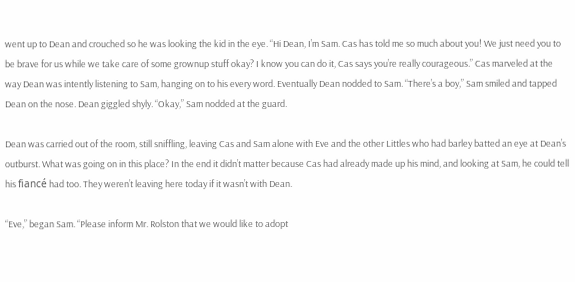went up to Dean and crouched so he was looking the kid in the eye. “Hi Dean, I’m Sam. Cas has told me so much about you! We just need you to be brave for us while we take care of some grownup stuff okay? I know you can do it, Cas says you’re really courageous.” Cas marveled at the way Dean was intently listening to Sam, hanging on to his every word. Eventually Dean nodded to Sam. “There’s a boy,” Sam smiled and tapped Dean on the nose. Dean giggled shyly. “Okay,” Sam nodded at the guard.

Dean was carried out of the room, still sniffling, leaving Cas and Sam alone with Eve and the other Littles who had barley batted an eye at Dean’s outburst. What was going on in this place? In the end it didn’t matter because Cas had already made up his mind, and looking at Sam, he could tell his fiancé had too. They weren’t leaving here today if it wasn’t with Dean.

“Eve,” began Sam. “Please inform Mr. Rolston that we would like to adopt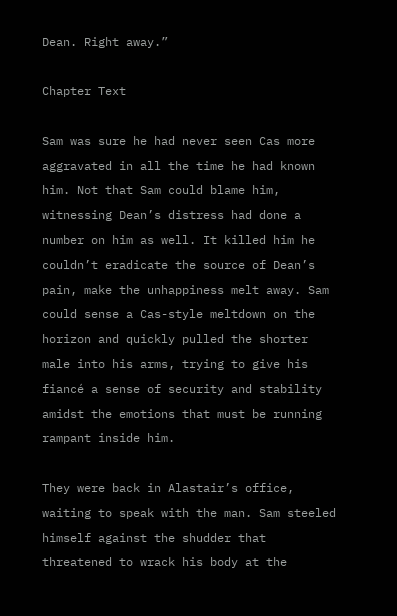Dean. Right away.”

Chapter Text

Sam was sure he had never seen Cas more aggravated in all the time he had known him. Not that Sam could blame him, witnessing Dean’s distress had done a number on him as well. It killed him he couldn’t eradicate the source of Dean’s pain, make the unhappiness melt away. Sam could sense a Cas-style meltdown on the horizon and quickly pulled the shorter male into his arms, trying to give his fiancé a sense of security and stability amidst the emotions that must be running rampant inside him.

They were back in Alastair’s office, waiting to speak with the man. Sam steeled himself against the shudder that threatened to wrack his body at the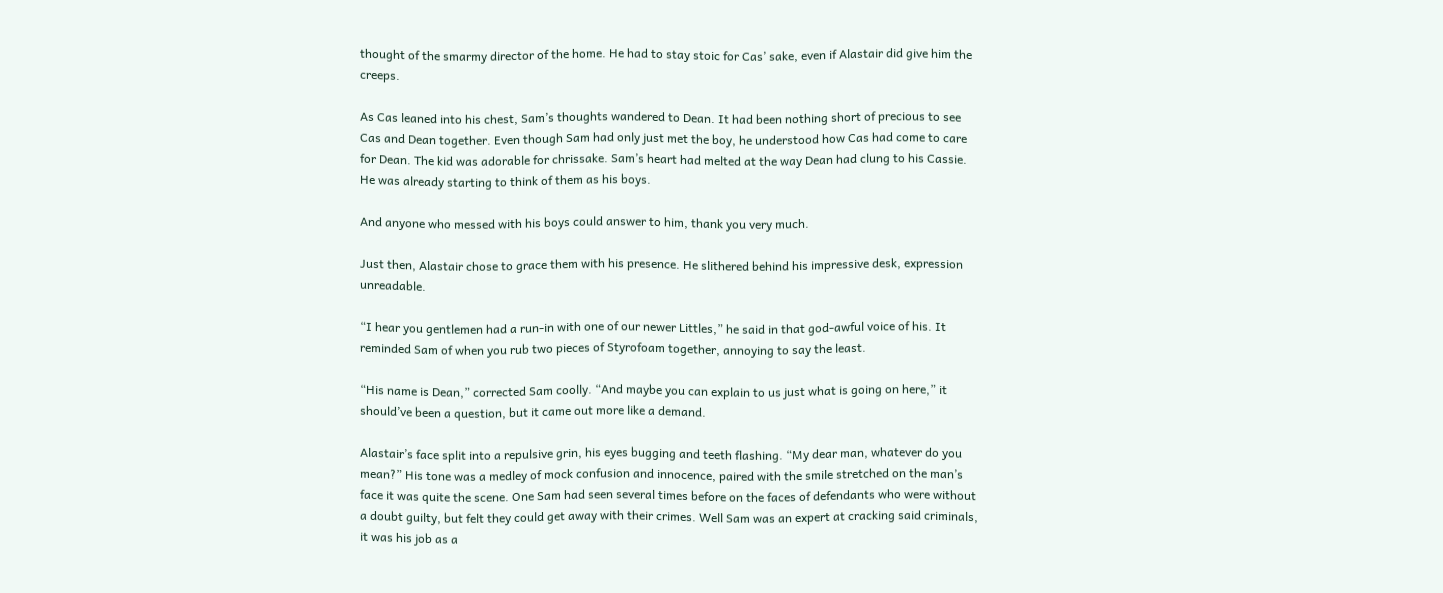thought of the smarmy director of the home. He had to stay stoic for Cas’ sake, even if Alastair did give him the creeps.

As Cas leaned into his chest, Sam’s thoughts wandered to Dean. It had been nothing short of precious to see Cas and Dean together. Even though Sam had only just met the boy, he understood how Cas had come to care for Dean. The kid was adorable for chrissake. Sam’s heart had melted at the way Dean had clung to his Cassie. He was already starting to think of them as his boys.

And anyone who messed with his boys could answer to him, thank you very much.

Just then, Alastair chose to grace them with his presence. He slithered behind his impressive desk, expression unreadable.

“I hear you gentlemen had a run-in with one of our newer Littles,” he said in that god-awful voice of his. It reminded Sam of when you rub two pieces of Styrofoam together, annoying to say the least.

“His name is Dean,” corrected Sam coolly. “And maybe you can explain to us just what is going on here,” it should’ve been a question, but it came out more like a demand.

Alastair’s face split into a repulsive grin, his eyes bugging and teeth flashing. “My dear man, whatever do you mean?” His tone was a medley of mock confusion and innocence, paired with the smile stretched on the man’s face it was quite the scene. One Sam had seen several times before on the faces of defendants who were without a doubt guilty, but felt they could get away with their crimes. Well Sam was an expert at cracking said criminals, it was his job as a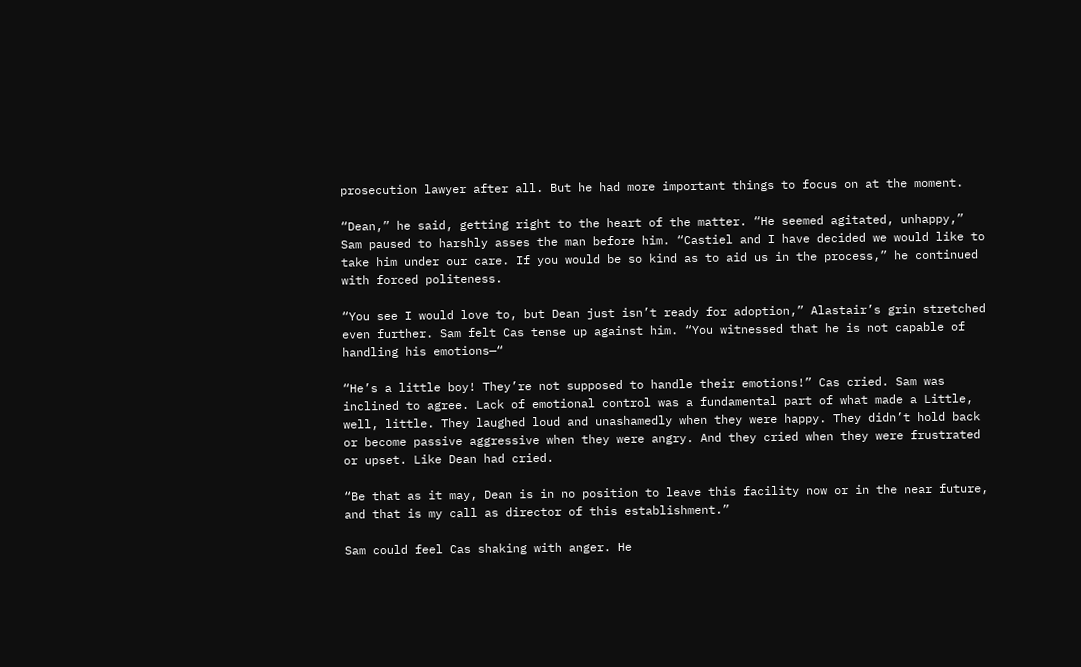prosecution lawyer after all. But he had more important things to focus on at the moment.

“Dean,” he said, getting right to the heart of the matter. “He seemed agitated, unhappy,” Sam paused to harshly asses the man before him. “Castiel and I have decided we would like to take him under our care. If you would be so kind as to aid us in the process,” he continued with forced politeness.

“You see I would love to, but Dean just isn’t ready for adoption,” Alastair’s grin stretched even further. Sam felt Cas tense up against him. “You witnessed that he is not capable of handling his emotions—“

“He’s a little boy! They’re not supposed to handle their emotions!” Cas cried. Sam was inclined to agree. Lack of emotional control was a fundamental part of what made a Little, well, little. They laughed loud and unashamedly when they were happy. They didn’t hold back or become passive aggressive when they were angry. And they cried when they were frustrated or upset. Like Dean had cried.

“Be that as it may, Dean is in no position to leave this facility now or in the near future, and that is my call as director of this establishment.”

Sam could feel Cas shaking with anger. He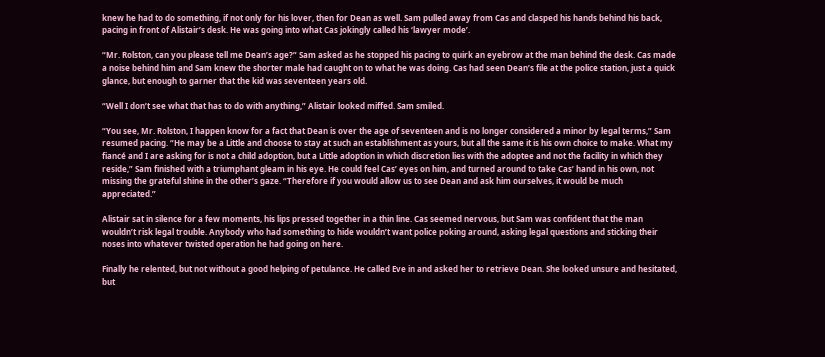knew he had to do something, if not only for his lover, then for Dean as well. Sam pulled away from Cas and clasped his hands behind his back, pacing in front of Alistair’s desk. He was going into what Cas jokingly called his ‘lawyer mode’.

“Mr. Rolston, can you please tell me Dean’s age?” Sam asked as he stopped his pacing to quirk an eyebrow at the man behind the desk. Cas made a noise behind him and Sam knew the shorter male had caught on to what he was doing. Cas had seen Dean’s file at the police station, just a quick glance, but enough to garner that the kid was seventeen years old.

“Well I don’t see what that has to do with anything,” Alistair looked miffed. Sam smiled.

“You see, Mr. Rolston, I happen know for a fact that Dean is over the age of seventeen and is no longer considered a minor by legal terms,” Sam resumed pacing. “He may be a Little and choose to stay at such an establishment as yours, but all the same it is his own choice to make. What my fiancé and I are asking for is not a child adoption, but a Little adoption in which discretion lies with the adoptee and not the facility in which they reside,” Sam finished with a triumphant gleam in his eye. He could feel Cas’ eyes on him, and turned around to take Cas’ hand in his own, not missing the grateful shine in the other’s gaze. “Therefore if you would allow us to see Dean and ask him ourselves, it would be much appreciated.”

Alistair sat in silence for a few moments, his lips pressed together in a thin line. Cas seemed nervous, but Sam was confident that the man wouldn’t risk legal trouble. Anybody who had something to hide wouldn’t want police poking around, asking legal questions and sticking their noses into whatever twisted operation he had going on here.

Finally he relented, but not without a good helping of petulance. He called Eve in and asked her to retrieve Dean. She looked unsure and hesitated, but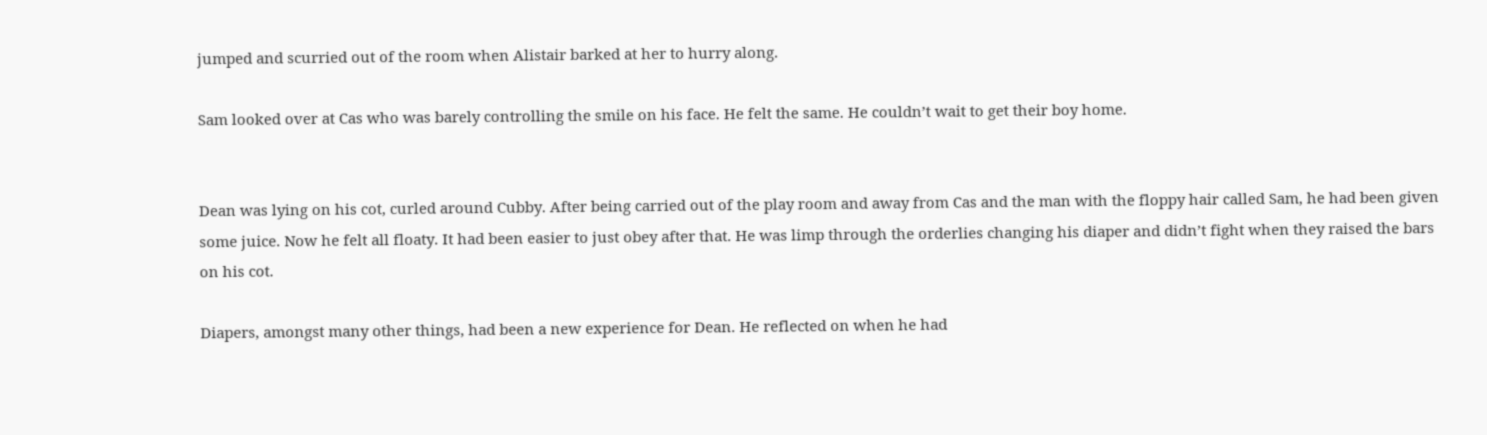jumped and scurried out of the room when Alistair barked at her to hurry along.

Sam looked over at Cas who was barely controlling the smile on his face. He felt the same. He couldn’t wait to get their boy home.


Dean was lying on his cot, curled around Cubby. After being carried out of the play room and away from Cas and the man with the floppy hair called Sam, he had been given some juice. Now he felt all floaty. It had been easier to just obey after that. He was limp through the orderlies changing his diaper and didn’t fight when they raised the bars on his cot.

Diapers, amongst many other things, had been a new experience for Dean. He reflected on when he had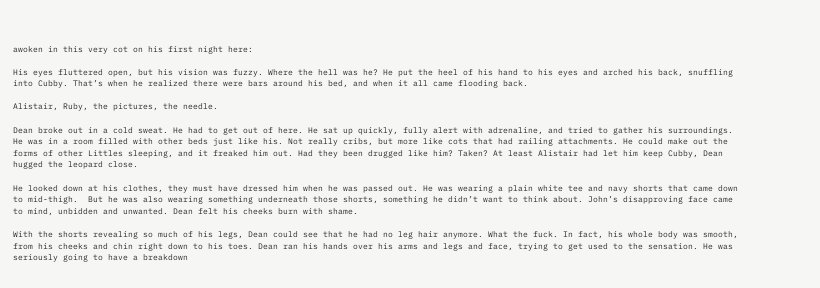awoken in this very cot on his first night here:

His eyes fluttered open, but his vision was fuzzy. Where the hell was he? He put the heel of his hand to his eyes and arched his back, snuffling into Cubby. That’s when he realized there were bars around his bed, and when it all came flooding back.

Alistair, Ruby, the pictures, the needle.

Dean broke out in a cold sweat. He had to get out of here. He sat up quickly, fully alert with adrenaline, and tried to gather his surroundings. He was in a room filled with other beds just like his. Not really cribs, but more like cots that had railing attachments. He could make out the forms of other Littles sleeping, and it freaked him out. Had they been drugged like him? Taken? At least Alistair had let him keep Cubby, Dean hugged the leopard close.

He looked down at his clothes, they must have dressed him when he was passed out. He was wearing a plain white tee and navy shorts that came down to mid-thigh.  But he was also wearing something underneath those shorts, something he didn’t want to think about. John’s disapproving face came to mind, unbidden and unwanted. Dean felt his cheeks burn with shame.

With the shorts revealing so much of his legs, Dean could see that he had no leg hair anymore. What the fuck. In fact, his whole body was smooth, from his cheeks and chin right down to his toes. Dean ran his hands over his arms and legs and face, trying to get used to the sensation. He was seriously going to have a breakdown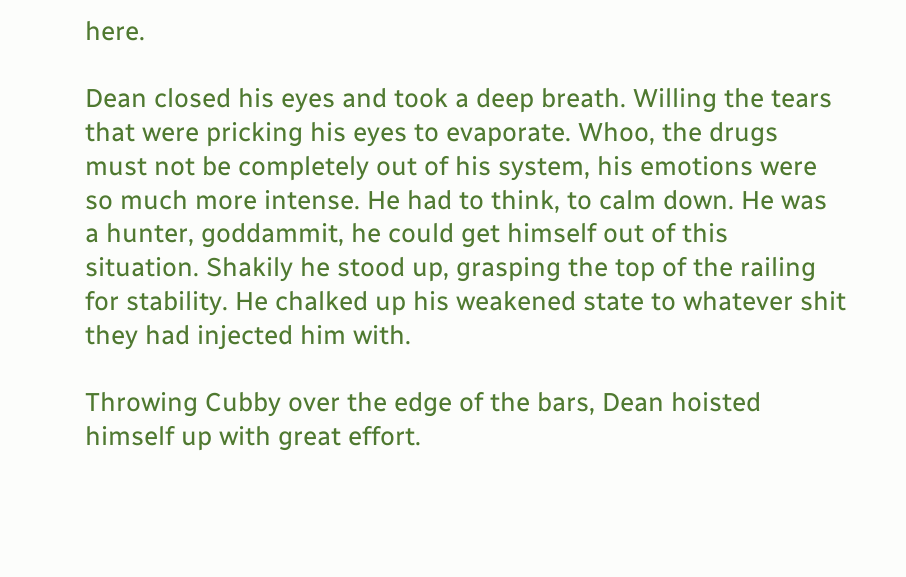here.

Dean closed his eyes and took a deep breath. Willing the tears that were pricking his eyes to evaporate. Whoo, the drugs must not be completely out of his system, his emotions were so much more intense. He had to think, to calm down. He was a hunter, goddammit, he could get himself out of this situation. Shakily he stood up, grasping the top of the railing for stability. He chalked up his weakened state to whatever shit they had injected him with.

Throwing Cubby over the edge of the bars, Dean hoisted himself up with great effort.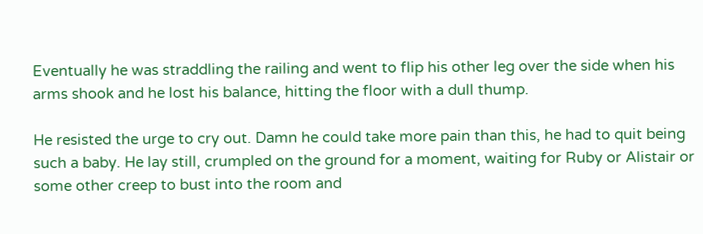Eventually he was straddling the railing and went to flip his other leg over the side when his arms shook and he lost his balance, hitting the floor with a dull thump.

He resisted the urge to cry out. Damn he could take more pain than this, he had to quit being such a baby. He lay still, crumpled on the ground for a moment, waiting for Ruby or Alistair or some other creep to bust into the room and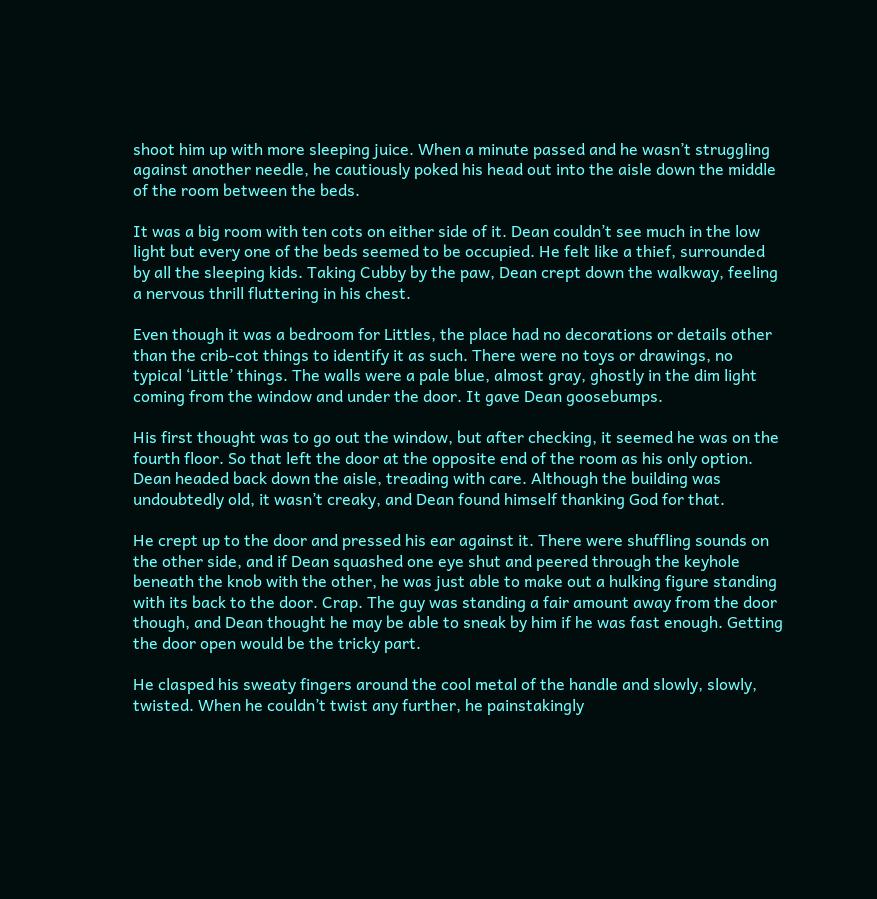shoot him up with more sleeping juice. When a minute passed and he wasn’t struggling against another needle, he cautiously poked his head out into the aisle down the middle of the room between the beds.

It was a big room with ten cots on either side of it. Dean couldn’t see much in the low light but every one of the beds seemed to be occupied. He felt like a thief, surrounded by all the sleeping kids. Taking Cubby by the paw, Dean crept down the walkway, feeling a nervous thrill fluttering in his chest.

Even though it was a bedroom for Littles, the place had no decorations or details other than the crib-cot things to identify it as such. There were no toys or drawings, no typical ‘Little’ things. The walls were a pale blue, almost gray, ghostly in the dim light coming from the window and under the door. It gave Dean goosebumps.

His first thought was to go out the window, but after checking, it seemed he was on the fourth floor. So that left the door at the opposite end of the room as his only option. Dean headed back down the aisle, treading with care. Although the building was undoubtedly old, it wasn’t creaky, and Dean found himself thanking God for that.

He crept up to the door and pressed his ear against it. There were shuffling sounds on the other side, and if Dean squashed one eye shut and peered through the keyhole beneath the knob with the other, he was just able to make out a hulking figure standing with its back to the door. Crap. The guy was standing a fair amount away from the door though, and Dean thought he may be able to sneak by him if he was fast enough. Getting the door open would be the tricky part.

He clasped his sweaty fingers around the cool metal of the handle and slowly, slowly, twisted. When he couldn’t twist any further, he painstakingly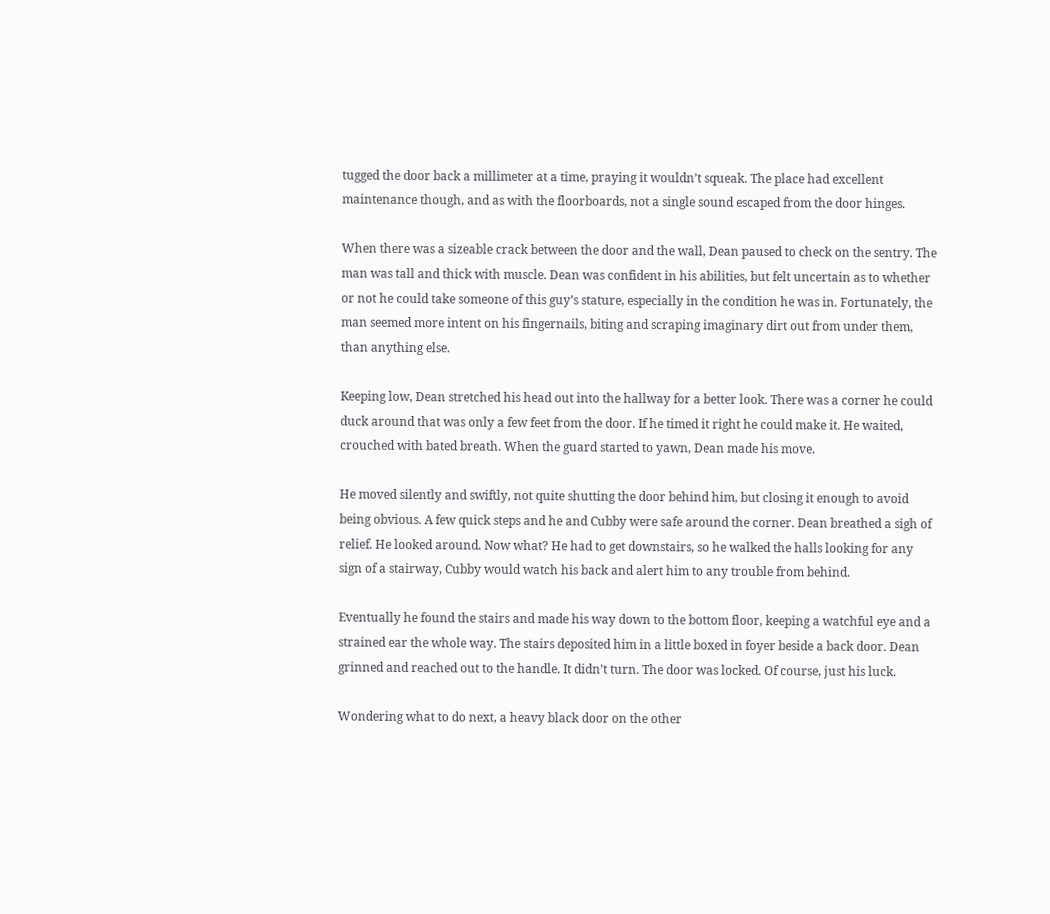tugged the door back a millimeter at a time, praying it wouldn’t squeak. The place had excellent maintenance though, and as with the floorboards, not a single sound escaped from the door hinges.

When there was a sizeable crack between the door and the wall, Dean paused to check on the sentry. The man was tall and thick with muscle. Dean was confident in his abilities, but felt uncertain as to whether or not he could take someone of this guy’s stature, especially in the condition he was in. Fortunately, the man seemed more intent on his fingernails, biting and scraping imaginary dirt out from under them, than anything else.

Keeping low, Dean stretched his head out into the hallway for a better look. There was a corner he could duck around that was only a few feet from the door. If he timed it right he could make it. He waited, crouched with bated breath. When the guard started to yawn, Dean made his move.

He moved silently and swiftly, not quite shutting the door behind him, but closing it enough to avoid being obvious. A few quick steps and he and Cubby were safe around the corner. Dean breathed a sigh of relief. He looked around. Now what? He had to get downstairs, so he walked the halls looking for any sign of a stairway, Cubby would watch his back and alert him to any trouble from behind.

Eventually he found the stairs and made his way down to the bottom floor, keeping a watchful eye and a strained ear the whole way. The stairs deposited him in a little boxed in foyer beside a back door. Dean grinned and reached out to the handle. It didn’t turn. The door was locked. Of course, just his luck.

Wondering what to do next, a heavy black door on the other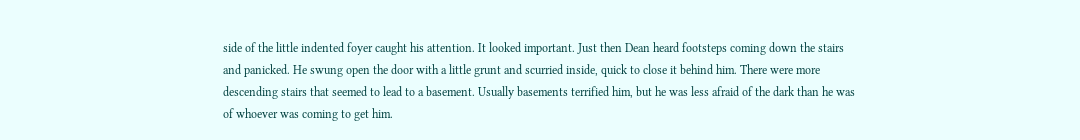side of the little indented foyer caught his attention. It looked important. Just then Dean heard footsteps coming down the stairs and panicked. He swung open the door with a little grunt and scurried inside, quick to close it behind him. There were more descending stairs that seemed to lead to a basement. Usually basements terrified him, but he was less afraid of the dark than he was of whoever was coming to get him.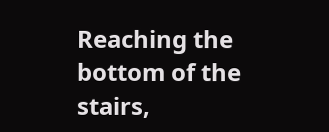Reaching the bottom of the stairs,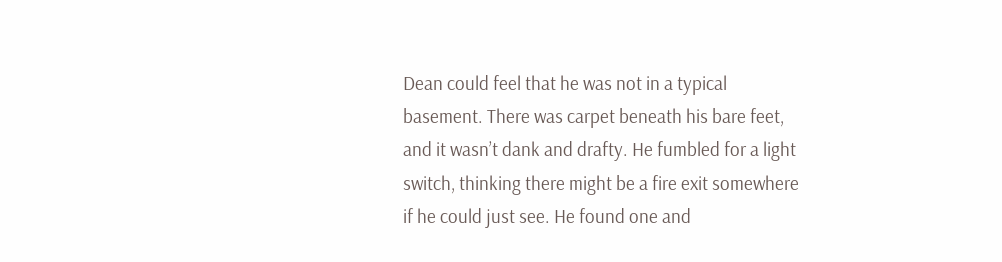Dean could feel that he was not in a typical basement. There was carpet beneath his bare feet, and it wasn’t dank and drafty. He fumbled for a light switch, thinking there might be a fire exit somewhere if he could just see. He found one and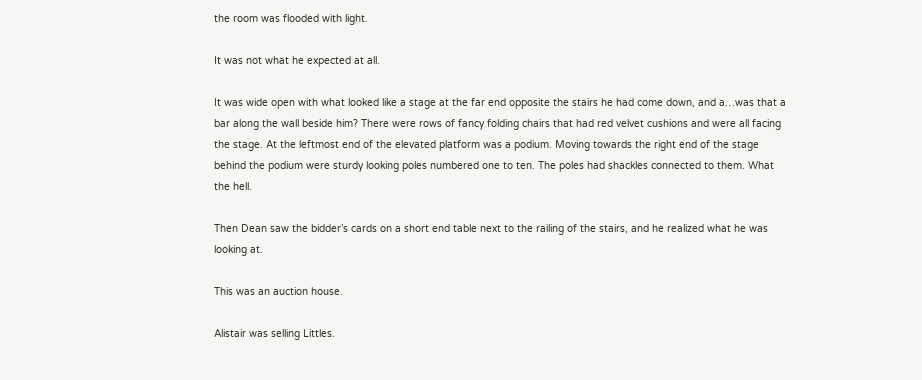the room was flooded with light.

It was not what he expected at all.

It was wide open with what looked like a stage at the far end opposite the stairs he had come down, and a…was that a bar along the wall beside him? There were rows of fancy folding chairs that had red velvet cushions and were all facing the stage. At the leftmost end of the elevated platform was a podium. Moving towards the right end of the stage behind the podium were sturdy looking poles numbered one to ten. The poles had shackles connected to them. What the hell.

Then Dean saw the bidder’s cards on a short end table next to the railing of the stairs, and he realized what he was looking at.

This was an auction house.

Alistair was selling Littles.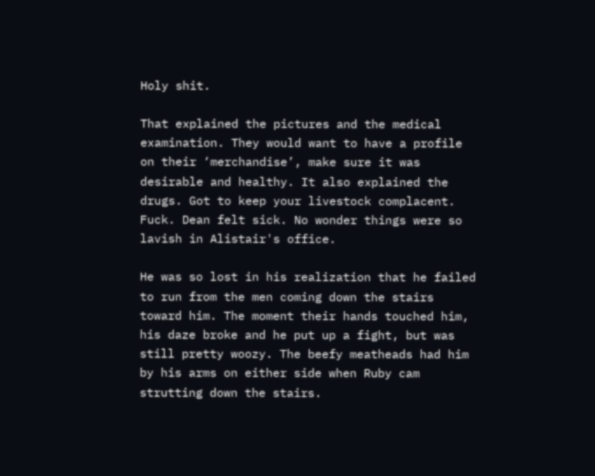Holy shit.

That explained the pictures and the medical examination. They would want to have a profile on their ‘merchandise’, make sure it was desirable and healthy. It also explained the drugs. Got to keep your livestock complacent. Fuck. Dean felt sick. No wonder things were so lavish in Alistair's office.

He was so lost in his realization that he failed to run from the men coming down the stairs toward him. The moment their hands touched him, his daze broke and he put up a fight, but was still pretty woozy. The beefy meatheads had him by his arms on either side when Ruby cam strutting down the stairs.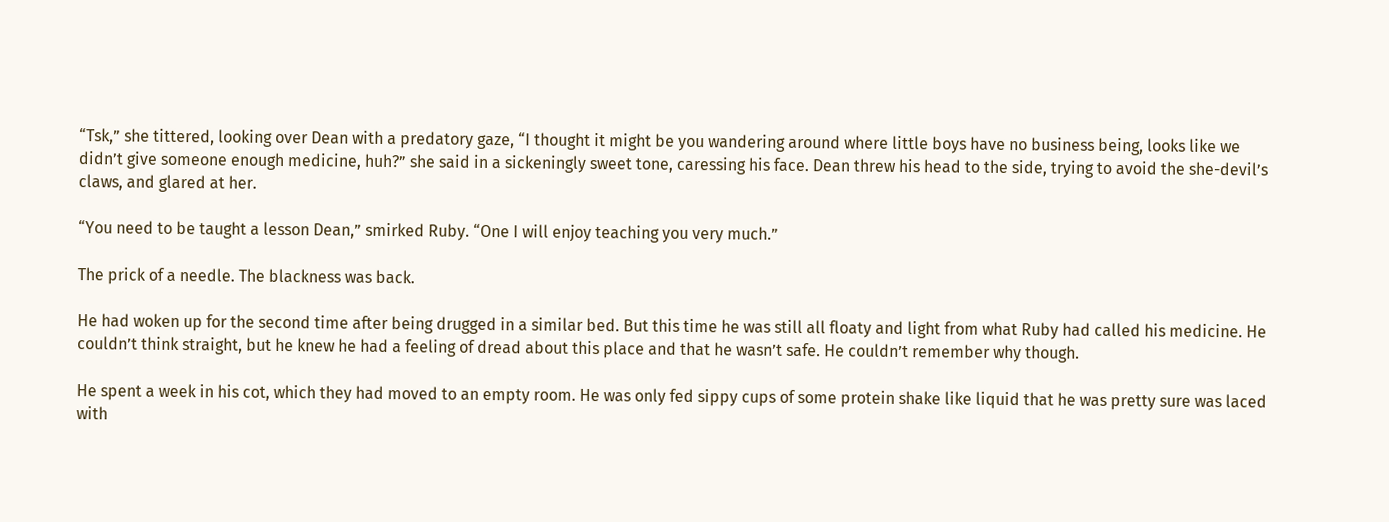“Tsk,” she tittered, looking over Dean with a predatory gaze, “I thought it might be you wandering around where little boys have no business being, looks like we didn’t give someone enough medicine, huh?” she said in a sickeningly sweet tone, caressing his face. Dean threw his head to the side, trying to avoid the she-devil’s claws, and glared at her.

“You need to be taught a lesson Dean,” smirked Ruby. “One I will enjoy teaching you very much.”

The prick of a needle. The blackness was back.

He had woken up for the second time after being drugged in a similar bed. But this time he was still all floaty and light from what Ruby had called his medicine. He couldn’t think straight, but he knew he had a feeling of dread about this place and that he wasn’t safe. He couldn’t remember why though.

He spent a week in his cot, which they had moved to an empty room. He was only fed sippy cups of some protein shake like liquid that he was pretty sure was laced with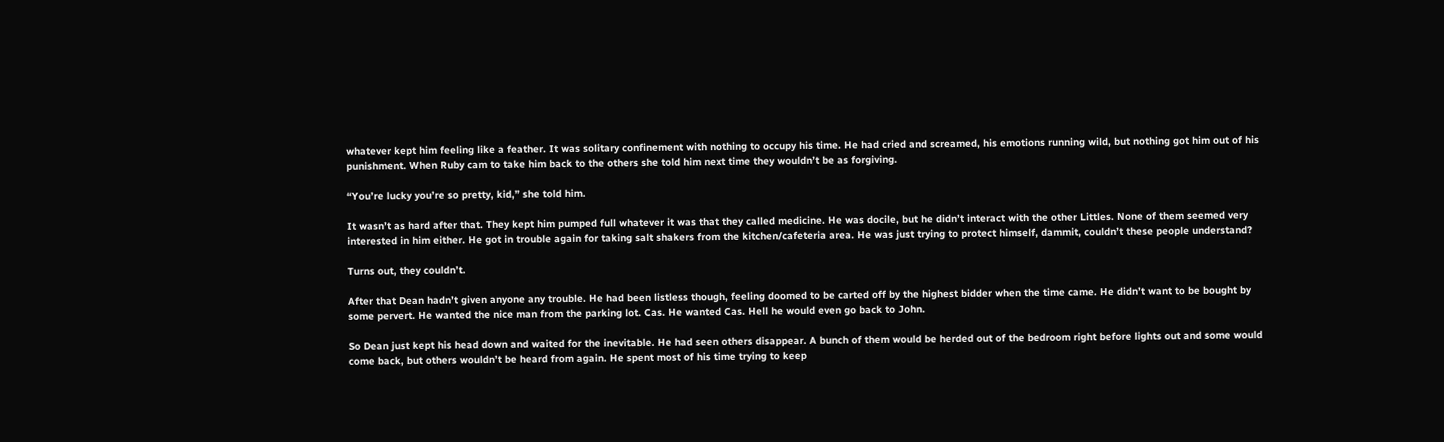whatever kept him feeling like a feather. It was solitary confinement with nothing to occupy his time. He had cried and screamed, his emotions running wild, but nothing got him out of his punishment. When Ruby cam to take him back to the others she told him next time they wouldn’t be as forgiving.

“You’re lucky you’re so pretty, kid,” she told him.

It wasn’t as hard after that. They kept him pumped full whatever it was that they called medicine. He was docile, but he didn’t interact with the other Littles. None of them seemed very interested in him either. He got in trouble again for taking salt shakers from the kitchen/cafeteria area. He was just trying to protect himself, dammit, couldn’t these people understand?

Turns out, they couldn’t.

After that Dean hadn’t given anyone any trouble. He had been listless though, feeling doomed to be carted off by the highest bidder when the time came. He didn’t want to be bought by some pervert. He wanted the nice man from the parking lot. Cas. He wanted Cas. Hell he would even go back to John.

So Dean just kept his head down and waited for the inevitable. He had seen others disappear. A bunch of them would be herded out of the bedroom right before lights out and some would come back, but others wouldn’t be heard from again. He spent most of his time trying to keep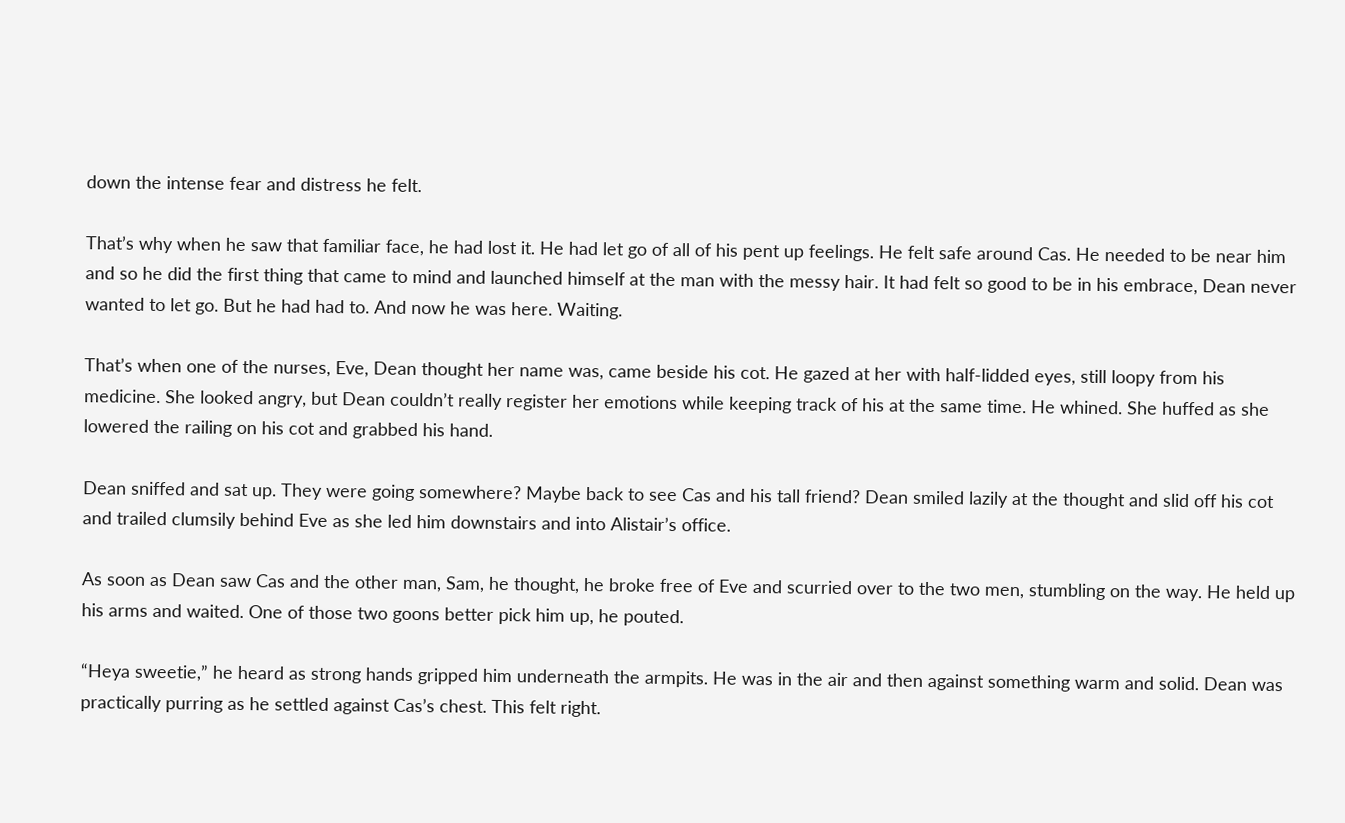down the intense fear and distress he felt.

That’s why when he saw that familiar face, he had lost it. He had let go of all of his pent up feelings. He felt safe around Cas. He needed to be near him and so he did the first thing that came to mind and launched himself at the man with the messy hair. It had felt so good to be in his embrace, Dean never wanted to let go. But he had had to. And now he was here. Waiting.

That’s when one of the nurses, Eve, Dean thought her name was, came beside his cot. He gazed at her with half-lidded eyes, still loopy from his medicine. She looked angry, but Dean couldn’t really register her emotions while keeping track of his at the same time. He whined. She huffed as she lowered the railing on his cot and grabbed his hand.

Dean sniffed and sat up. They were going somewhere? Maybe back to see Cas and his tall friend? Dean smiled lazily at the thought and slid off his cot and trailed clumsily behind Eve as she led him downstairs and into Alistair’s office.

As soon as Dean saw Cas and the other man, Sam, he thought, he broke free of Eve and scurried over to the two men, stumbling on the way. He held up his arms and waited. One of those two goons better pick him up, he pouted.

“Heya sweetie,” he heard as strong hands gripped him underneath the armpits. He was in the air and then against something warm and solid. Dean was practically purring as he settled against Cas’s chest. This felt right.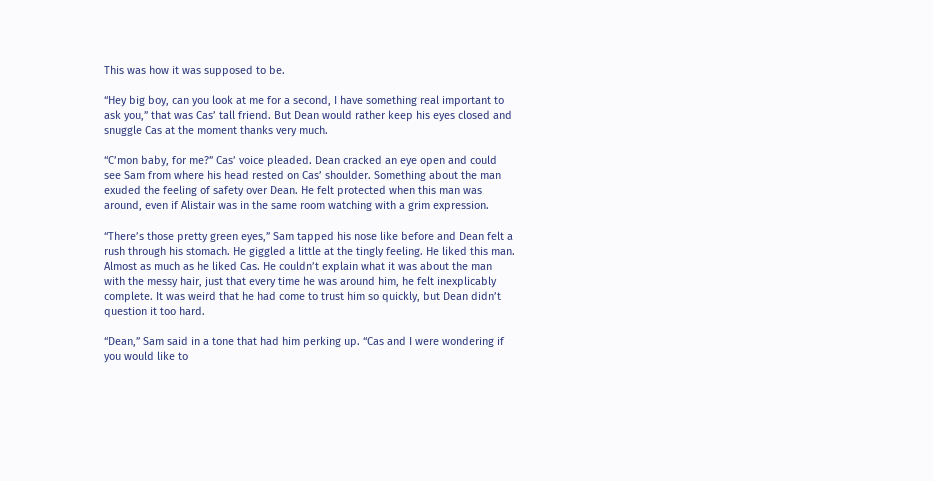This was how it was supposed to be.

“Hey big boy, can you look at me for a second, I have something real important to ask you,” that was Cas’ tall friend. But Dean would rather keep his eyes closed and snuggle Cas at the moment thanks very much.

“C’mon baby, for me?” Cas’ voice pleaded. Dean cracked an eye open and could see Sam from where his head rested on Cas’ shoulder. Something about the man exuded the feeling of safety over Dean. He felt protected when this man was around, even if Alistair was in the same room watching with a grim expression.

“There’s those pretty green eyes,” Sam tapped his nose like before and Dean felt a rush through his stomach. He giggled a little at the tingly feeling. He liked this man. Almost as much as he liked Cas. He couldn’t explain what it was about the man with the messy hair, just that every time he was around him, he felt inexplicably complete. It was weird that he had come to trust him so quickly, but Dean didn’t question it too hard.

“Dean,” Sam said in a tone that had him perking up. “Cas and I were wondering if you would like to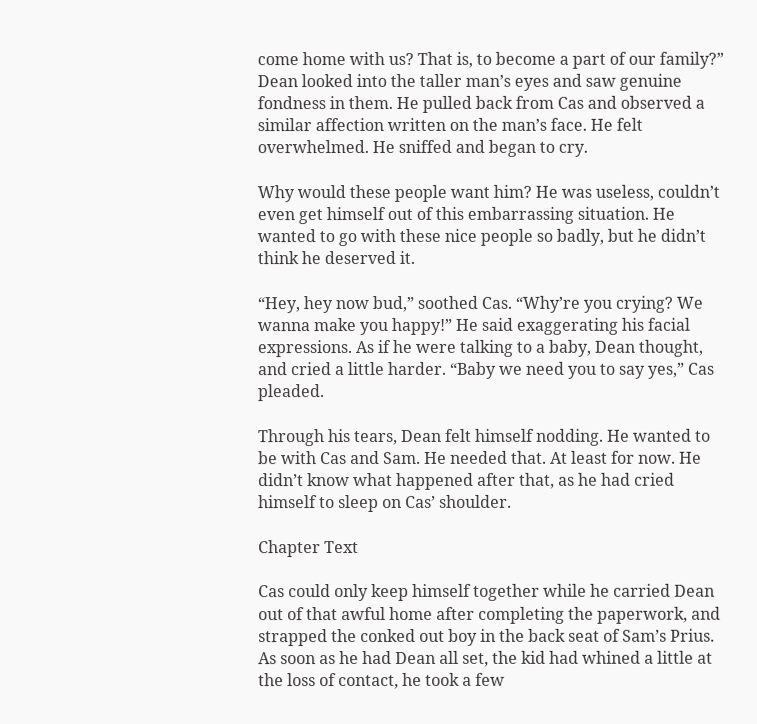come home with us? That is, to become a part of our family?” Dean looked into the taller man’s eyes and saw genuine fondness in them. He pulled back from Cas and observed a similar affection written on the man’s face. He felt overwhelmed. He sniffed and began to cry.

Why would these people want him? He was useless, couldn’t even get himself out of this embarrassing situation. He wanted to go with these nice people so badly, but he didn’t think he deserved it.

“Hey, hey now bud,” soothed Cas. “Why’re you crying? We wanna make you happy!” He said exaggerating his facial expressions. As if he were talking to a baby, Dean thought, and cried a little harder. “Baby we need you to say yes,” Cas pleaded.

Through his tears, Dean felt himself nodding. He wanted to be with Cas and Sam. He needed that. At least for now. He didn’t know what happened after that, as he had cried himself to sleep on Cas’ shoulder.

Chapter Text

Cas could only keep himself together while he carried Dean out of that awful home after completing the paperwork, and strapped the conked out boy in the back seat of Sam’s Prius. As soon as he had Dean all set, the kid had whined a little at the loss of contact, he took a few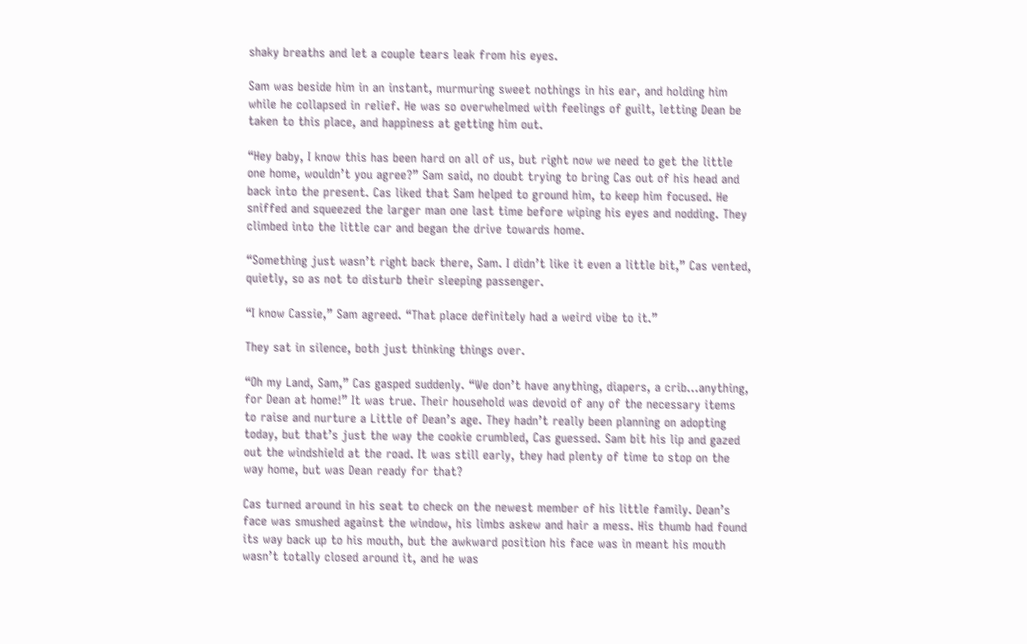shaky breaths and let a couple tears leak from his eyes.

Sam was beside him in an instant, murmuring sweet nothings in his ear, and holding him while he collapsed in relief. He was so overwhelmed with feelings of guilt, letting Dean be taken to this place, and happiness at getting him out.

“Hey baby, I know this has been hard on all of us, but right now we need to get the little one home, wouldn’t you agree?” Sam said, no doubt trying to bring Cas out of his head and back into the present. Cas liked that Sam helped to ground him, to keep him focused. He sniffed and squeezed the larger man one last time before wiping his eyes and nodding. They climbed into the little car and began the drive towards home.

“Something just wasn’t right back there, Sam. I didn’t like it even a little bit,” Cas vented, quietly, so as not to disturb their sleeping passenger.

“I know Cassie,” Sam agreed. “That place definitely had a weird vibe to it.”

They sat in silence, both just thinking things over.

“Oh my Land, Sam,” Cas gasped suddenly. “We don’t have anything, diapers, a crib…anything, for Dean at home!” It was true. Their household was devoid of any of the necessary items to raise and nurture a Little of Dean’s age. They hadn’t really been planning on adopting today, but that’s just the way the cookie crumbled, Cas guessed. Sam bit his lip and gazed out the windshield at the road. It was still early, they had plenty of time to stop on the way home, but was Dean ready for that?

Cas turned around in his seat to check on the newest member of his little family. Dean’s face was smushed against the window, his limbs askew and hair a mess. His thumb had found its way back up to his mouth, but the awkward position his face was in meant his mouth wasn’t totally closed around it, and he was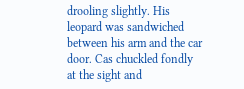drooling slightly. His leopard was sandwiched between his arm and the car door. Cas chuckled fondly at the sight and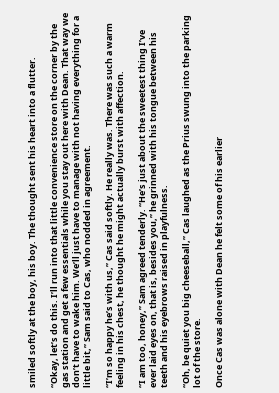smiled softly at the boy, his boy. The thought sent his heart into a flutter.

“Okay, let’s do this. I’ll run into that little convenience store on the corner by the gas station and get a few essentials while you stay out here with Dean. That way we don’t have to wake him. We’ll just have to manage with not having everything for a little bit,” Sam said to Cas, who nodded in agreement.

“I’m so happy he’s with us,” Cas said softly. He really was. There was such a warm feeling in his chest, he thought he might actually burst with affection.

“I am too, honey,” Sam agreed tenderly. “He’s just about the sweetest thing I’ve ever laid eyes on, that is, besides you,” he grinned with his tongue between his teeth and his eyebrows raised in playfulness.

“Oh, be quiet you big cheeseball,” Cas laughed as the Prius swung into the parking lot of the store.

Once Cas was alone with Dean he felt some of his earlier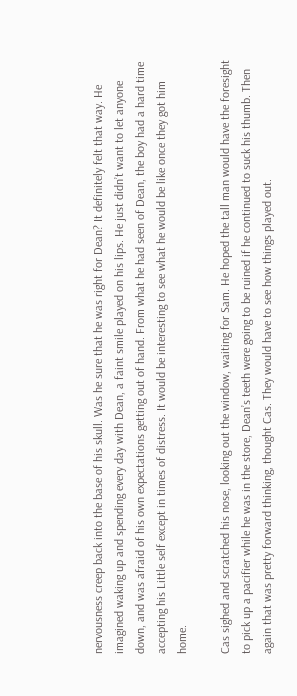nervousness creep back into the base of his skull. Was he sure that he was right for Dean? It definitely felt that way. He imagined waking up and spending every day with Dean, a faint smile played on his lips. He just didn’t want to let anyone down, and was afraid of his own expectations getting out of hand. From what he had seen of Dean, the boy had a hard time accepting his Little self except in times of distress. It would be interesting to see what he would be like once they got him home.

Cas sighed and scratched his nose, looking out the window, waiting for Sam. He hoped the tall man would have the foresight to pick up a pacifier while he was in the store, Dean’s teeth were going to be ruined if he continued to suck his thumb. Then again that was pretty forward thinking, thought Cas. They would have to see how things played out.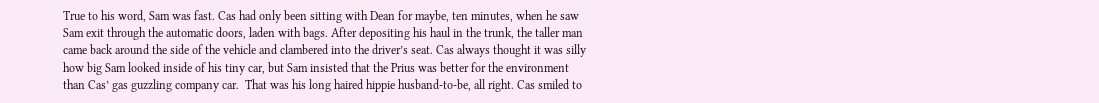True to his word, Sam was fast. Cas had only been sitting with Dean for maybe, ten minutes, when he saw Sam exit through the automatic doors, laden with bags. After depositing his haul in the trunk, the taller man came back around the side of the vehicle and clambered into the driver’s seat. Cas always thought it was silly how big Sam looked inside of his tiny car, but Sam insisted that the Prius was better for the environment than Cas’ gas guzzling company car.  That was his long haired hippie husband-to-be, all right. Cas smiled to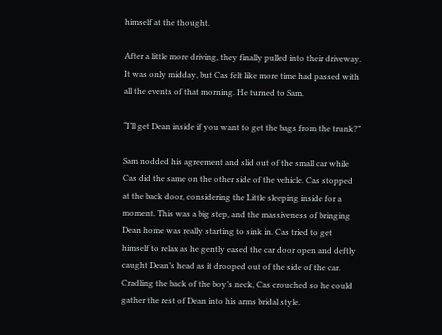himself at the thought.

After a little more driving, they finally pulled into their driveway. It was only midday, but Cas felt like more time had passed with all the events of that morning. He turned to Sam.

“I’ll get Dean inside if you want to get the bags from the trunk?”

Sam nodded his agreement and slid out of the small car while Cas did the same on the other side of the vehicle. Cas stopped at the back door, considering the Little sleeping inside for a moment. This was a big step, and the massiveness of bringing Dean home was really starting to sink in. Cas tried to get himself to relax as he gently eased the car door open and deftly caught Dean’s head as it drooped out of the side of the car. Cradling the back of the boy’s neck, Cas crouched so he could gather the rest of Dean into his arms bridal style.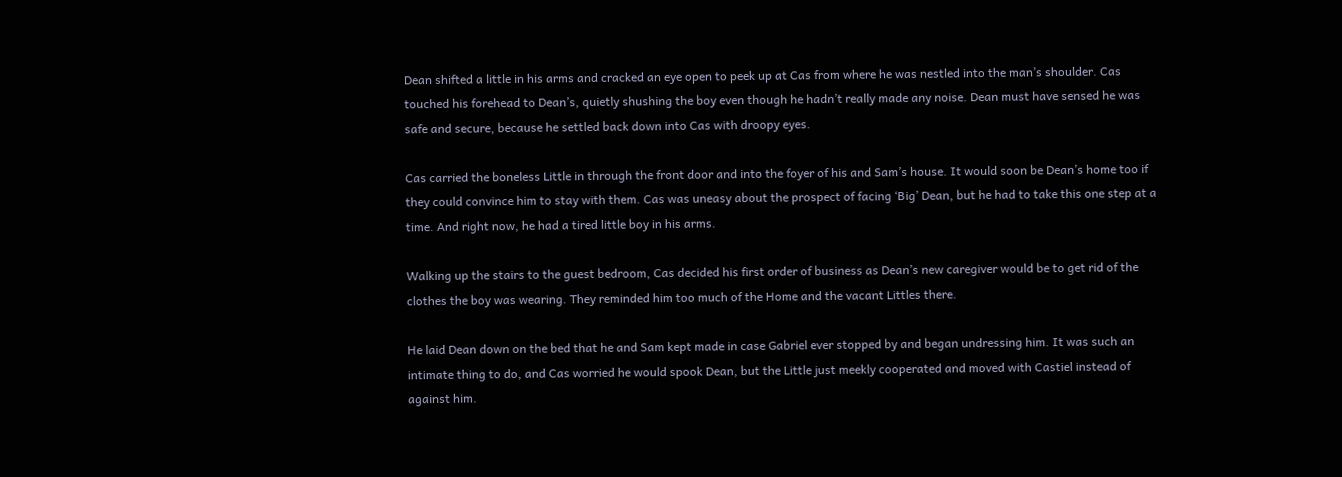Dean shifted a little in his arms and cracked an eye open to peek up at Cas from where he was nestled into the man’s shoulder. Cas touched his forehead to Dean’s, quietly shushing the boy even though he hadn’t really made any noise. Dean must have sensed he was safe and secure, because he settled back down into Cas with droopy eyes.

Cas carried the boneless Little in through the front door and into the foyer of his and Sam’s house. It would soon be Dean’s home too if they could convince him to stay with them. Cas was uneasy about the prospect of facing ‘Big’ Dean, but he had to take this one step at a time. And right now, he had a tired little boy in his arms.

Walking up the stairs to the guest bedroom, Cas decided his first order of business as Dean’s new caregiver would be to get rid of the clothes the boy was wearing. They reminded him too much of the Home and the vacant Littles there.

He laid Dean down on the bed that he and Sam kept made in case Gabriel ever stopped by and began undressing him. It was such an intimate thing to do, and Cas worried he would spook Dean, but the Little just meekly cooperated and moved with Castiel instead of against him.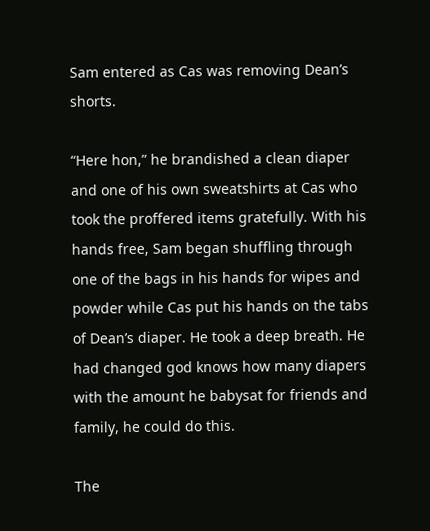Sam entered as Cas was removing Dean’s shorts.

“Here hon,” he brandished a clean diaper and one of his own sweatshirts at Cas who took the proffered items gratefully. With his hands free, Sam began shuffling through one of the bags in his hands for wipes and powder while Cas put his hands on the tabs of Dean’s diaper. He took a deep breath. He had changed god knows how many diapers with the amount he babysat for friends and family, he could do this.

The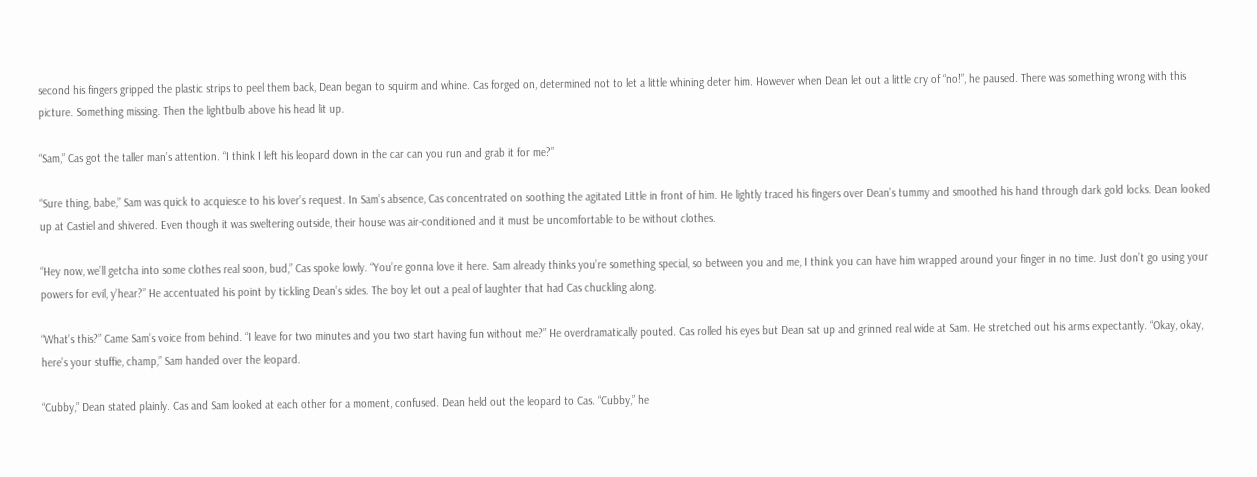second his fingers gripped the plastic strips to peel them back, Dean began to squirm and whine. Cas forged on, determined not to let a little whining deter him. However when Dean let out a little cry of “no!”, he paused. There was something wrong with this picture. Something missing. Then the lightbulb above his head lit up.

“Sam,” Cas got the taller man’s attention. “I think I left his leopard down in the car can you run and grab it for me?”

“Sure thing, babe,” Sam was quick to acquiesce to his lover’s request. In Sam’s absence, Cas concentrated on soothing the agitated Little in front of him. He lightly traced his fingers over Dean’s tummy and smoothed his hand through dark gold locks. Dean looked up at Castiel and shivered. Even though it was sweltering outside, their house was air-conditioned and it must be uncomfortable to be without clothes.

“Hey now, we’ll getcha into some clothes real soon, bud,” Cas spoke lowly. “You’re gonna love it here. Sam already thinks you’re something special, so between you and me, I think you can have him wrapped around your finger in no time. Just don’t go using your powers for evil, y’hear?” He accentuated his point by tickling Dean’s sides. The boy let out a peal of laughter that had Cas chuckling along.

“What’s this?” Came Sam’s voice from behind. “I leave for two minutes and you two start having fun without me?” He overdramatically pouted. Cas rolled his eyes but Dean sat up and grinned real wide at Sam. He stretched out his arms expectantly. “Okay, okay, here’s your stuffie, champ,” Sam handed over the leopard.

“Cubby,” Dean stated plainly. Cas and Sam looked at each other for a moment, confused. Dean held out the leopard to Cas. “Cubby,” he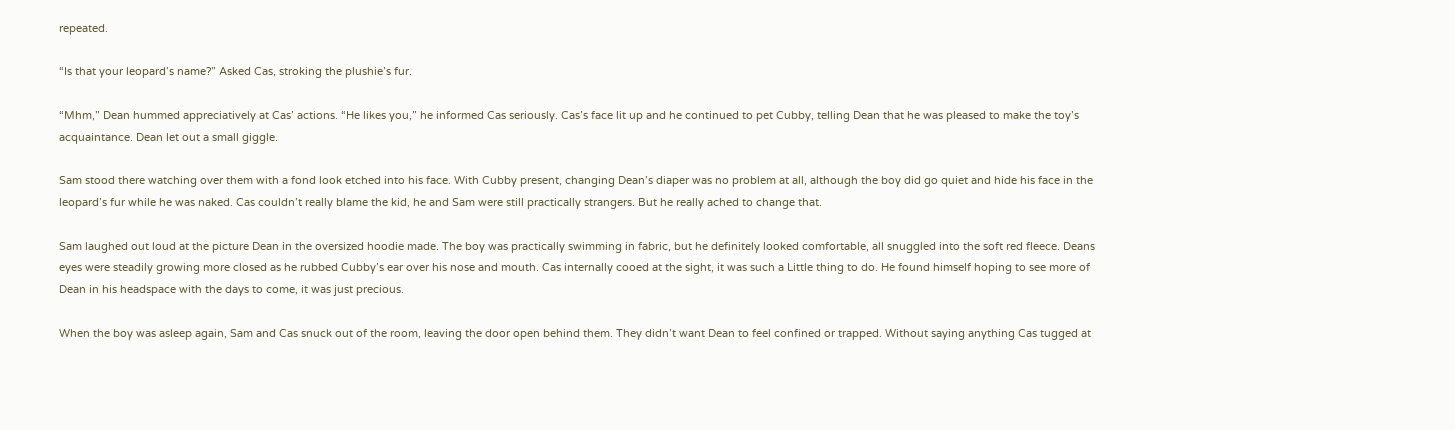repeated.

“Is that your leopard’s name?” Asked Cas, stroking the plushie’s fur.

“Mhm,” Dean hummed appreciatively at Cas’ actions. “He likes you,” he informed Cas seriously. Cas’s face lit up and he continued to pet Cubby, telling Dean that he was pleased to make the toy’s acquaintance. Dean let out a small giggle.

Sam stood there watching over them with a fond look etched into his face. With Cubby present, changing Dean’s diaper was no problem at all, although the boy did go quiet and hide his face in the leopard’s fur while he was naked. Cas couldn’t really blame the kid, he and Sam were still practically strangers. But he really ached to change that.

Sam laughed out loud at the picture Dean in the oversized hoodie made. The boy was practically swimming in fabric, but he definitely looked comfortable, all snuggled into the soft red fleece. Deans eyes were steadily growing more closed as he rubbed Cubby’s ear over his nose and mouth. Cas internally cooed at the sight, it was such a Little thing to do. He found himself hoping to see more of Dean in his headspace with the days to come, it was just precious.

When the boy was asleep again, Sam and Cas snuck out of the room, leaving the door open behind them. They didn’t want Dean to feel confined or trapped. Without saying anything Cas tugged at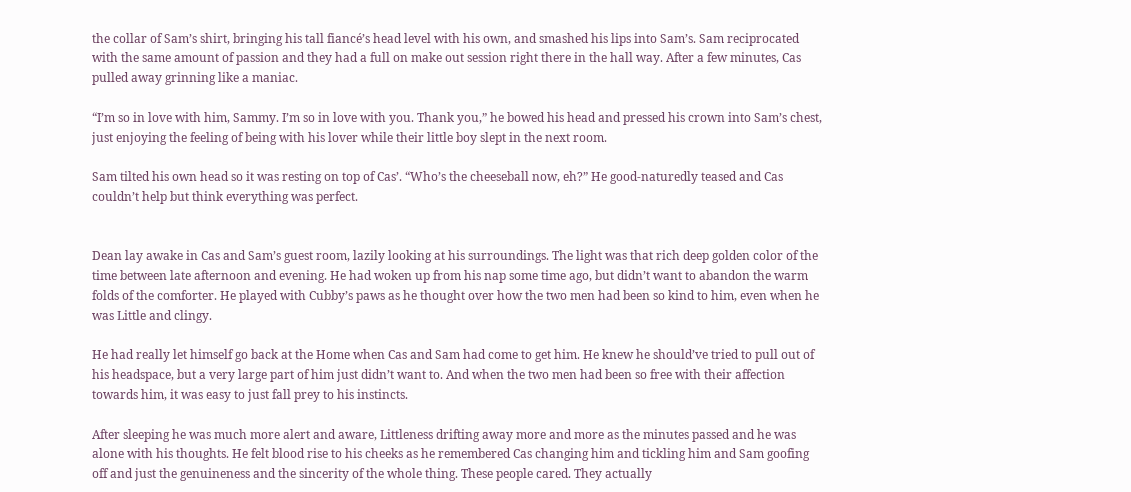the collar of Sam’s shirt, bringing his tall fiancé’s head level with his own, and smashed his lips into Sam’s. Sam reciprocated with the same amount of passion and they had a full on make out session right there in the hall way. After a few minutes, Cas pulled away grinning like a maniac.

“I’m so in love with him, Sammy. I’m so in love with you. Thank you,” he bowed his head and pressed his crown into Sam’s chest, just enjoying the feeling of being with his lover while their little boy slept in the next room.

Sam tilted his own head so it was resting on top of Cas’. “Who’s the cheeseball now, eh?” He good-naturedly teased and Cas couldn’t help but think everything was perfect.


Dean lay awake in Cas and Sam’s guest room, lazily looking at his surroundings. The light was that rich deep golden color of the time between late afternoon and evening. He had woken up from his nap some time ago, but didn’t want to abandon the warm folds of the comforter. He played with Cubby’s paws as he thought over how the two men had been so kind to him, even when he was Little and clingy.

He had really let himself go back at the Home when Cas and Sam had come to get him. He knew he should’ve tried to pull out of his headspace, but a very large part of him just didn’t want to. And when the two men had been so free with their affection towards him, it was easy to just fall prey to his instincts.

After sleeping he was much more alert and aware, Littleness drifting away more and more as the minutes passed and he was alone with his thoughts. He felt blood rise to his cheeks as he remembered Cas changing him and tickling him and Sam goofing off and just the genuineness and the sincerity of the whole thing. These people cared. They actually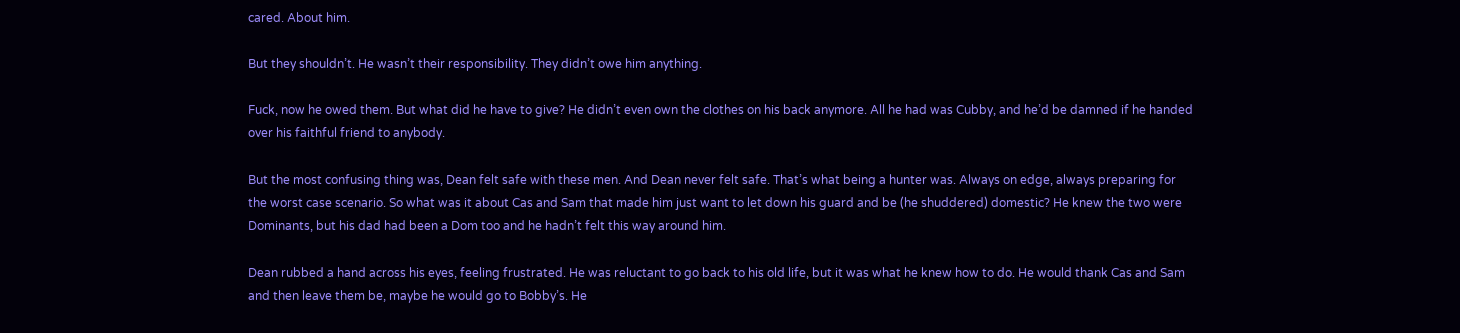cared. About him.

But they shouldn’t. He wasn’t their responsibility. They didn’t owe him anything.

Fuck, now he owed them. But what did he have to give? He didn’t even own the clothes on his back anymore. All he had was Cubby, and he’d be damned if he handed over his faithful friend to anybody.

But the most confusing thing was, Dean felt safe with these men. And Dean never felt safe. That’s what being a hunter was. Always on edge, always preparing for the worst case scenario. So what was it about Cas and Sam that made him just want to let down his guard and be (he shuddered) domestic? He knew the two were Dominants, but his dad had been a Dom too and he hadn’t felt this way around him.

Dean rubbed a hand across his eyes, feeling frustrated. He was reluctant to go back to his old life, but it was what he knew how to do. He would thank Cas and Sam and then leave them be, maybe he would go to Bobby’s. He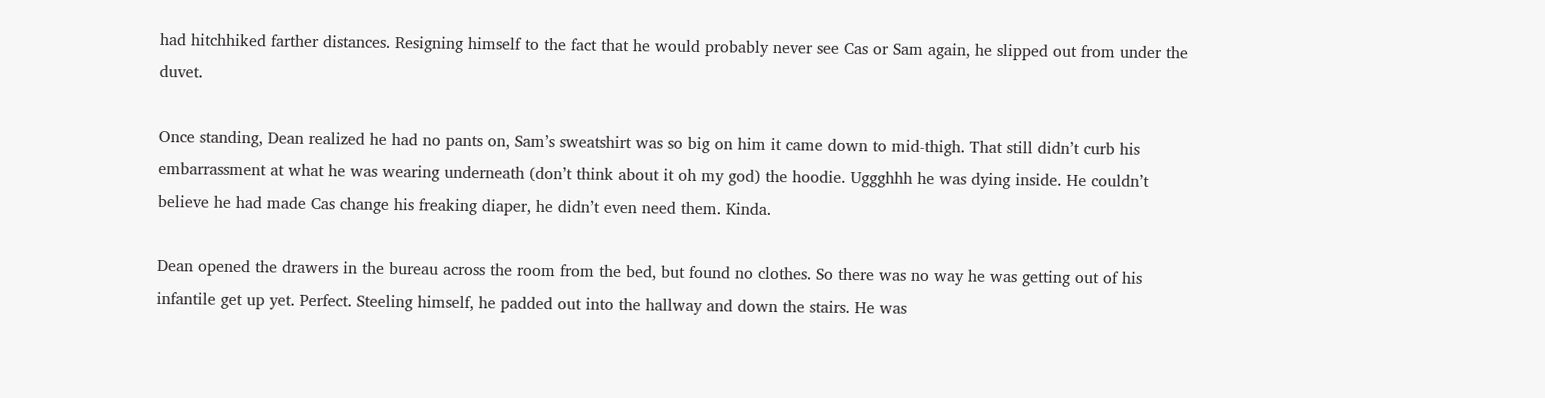had hitchhiked farther distances. Resigning himself to the fact that he would probably never see Cas or Sam again, he slipped out from under the duvet.

Once standing, Dean realized he had no pants on, Sam’s sweatshirt was so big on him it came down to mid-thigh. That still didn’t curb his embarrassment at what he was wearing underneath (don’t think about it oh my god) the hoodie. Uggghhh he was dying inside. He couldn’t believe he had made Cas change his freaking diaper, he didn’t even need them. Kinda.

Dean opened the drawers in the bureau across the room from the bed, but found no clothes. So there was no way he was getting out of his infantile get up yet. Perfect. Steeling himself, he padded out into the hallway and down the stairs. He was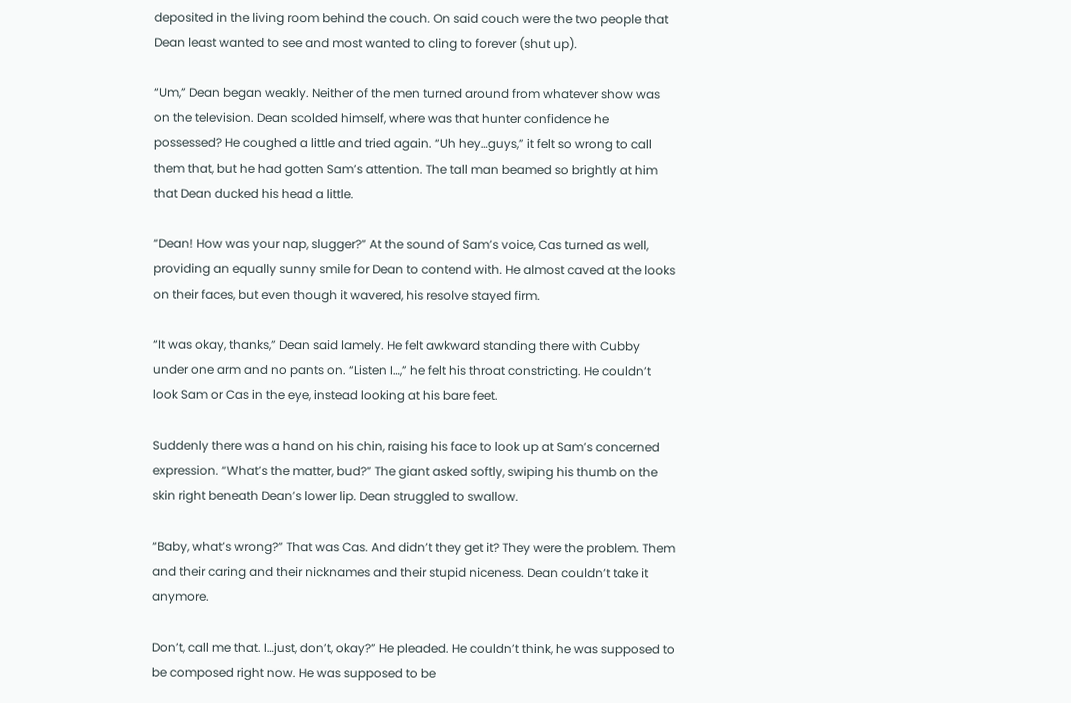deposited in the living room behind the couch. On said couch were the two people that Dean least wanted to see and most wanted to cling to forever (shut up).

“Um,” Dean began weakly. Neither of the men turned around from whatever show was on the television. Dean scolded himself, where was that hunter confidence he possessed? He coughed a little and tried again. “Uh hey…guys,” it felt so wrong to call them that, but he had gotten Sam’s attention. The tall man beamed so brightly at him that Dean ducked his head a little.

“Dean! How was your nap, slugger?” At the sound of Sam’s voice, Cas turned as well, providing an equally sunny smile for Dean to contend with. He almost caved at the looks on their faces, but even though it wavered, his resolve stayed firm.

“It was okay, thanks,” Dean said lamely. He felt awkward standing there with Cubby under one arm and no pants on. “Listen I…,” he felt his throat constricting. He couldn’t look Sam or Cas in the eye, instead looking at his bare feet.

Suddenly there was a hand on his chin, raising his face to look up at Sam’s concerned expression. “What’s the matter, bud?” The giant asked softly, swiping his thumb on the skin right beneath Dean’s lower lip. Dean struggled to swallow.

“Baby, what’s wrong?” That was Cas. And didn’t they get it? They were the problem. Them and their caring and their nicknames and their stupid niceness. Dean couldn’t take it anymore.

Don’t, call me that. I…just, don’t, okay?” He pleaded. He couldn’t think, he was supposed to be composed right now. He was supposed to be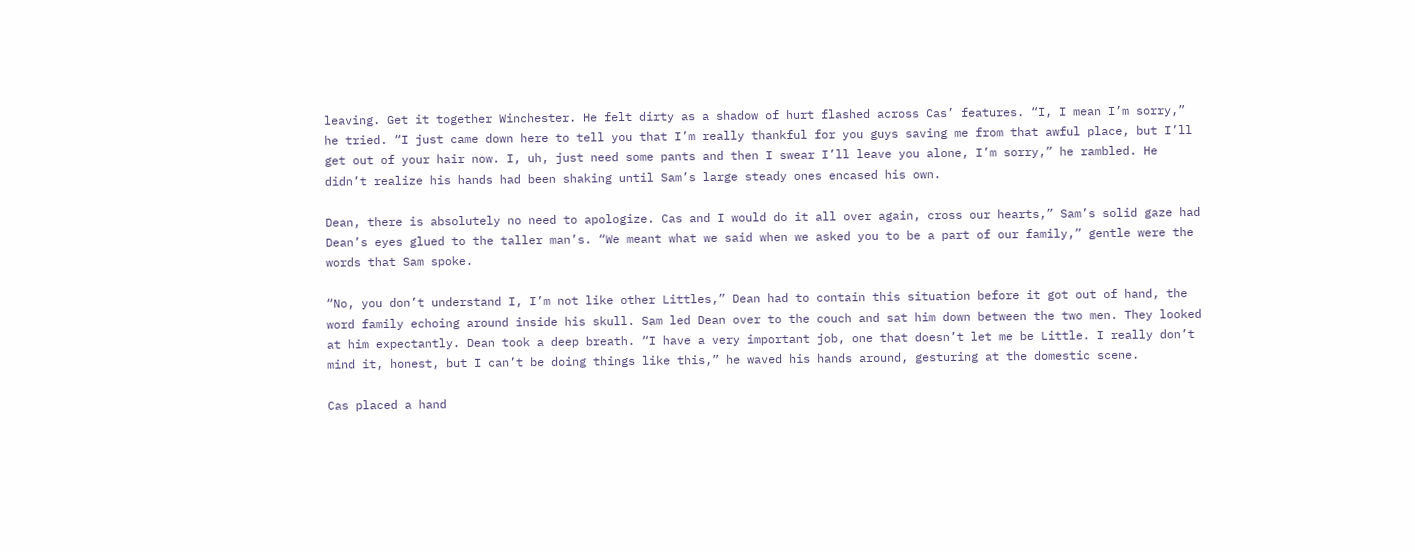leaving. Get it together Winchester. He felt dirty as a shadow of hurt flashed across Cas’ features. “I, I mean I’m sorry,” he tried. “I just came down here to tell you that I’m really thankful for you guys saving me from that awful place, but I’ll get out of your hair now. I, uh, just need some pants and then I swear I’ll leave you alone, I’m sorry,” he rambled. He didn’t realize his hands had been shaking until Sam’s large steady ones encased his own.

Dean, there is absolutely no need to apologize. Cas and I would do it all over again, cross our hearts,” Sam’s solid gaze had Dean’s eyes glued to the taller man’s. “We meant what we said when we asked you to be a part of our family,” gentle were the words that Sam spoke.

“No, you don’t understand I, I’m not like other Littles,” Dean had to contain this situation before it got out of hand, the word family echoing around inside his skull. Sam led Dean over to the couch and sat him down between the two men. They looked at him expectantly. Dean took a deep breath. “I have a very important job, one that doesn’t let me be Little. I really don’t mind it, honest, but I can’t be doing things like this,” he waved his hands around, gesturing at the domestic scene.

Cas placed a hand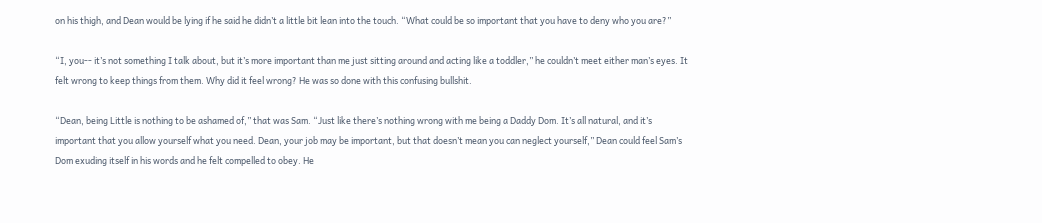on his thigh, and Dean would be lying if he said he didn’t a little bit lean into the touch. “What could be so important that you have to deny who you are?”

“I, you-- it’s not something I talk about, but it’s more important than me just sitting around and acting like a toddler,” he couldn’t meet either man’s eyes. It felt wrong to keep things from them. Why did it feel wrong? He was so done with this confusing bullshit.

“Dean, being Little is nothing to be ashamed of,” that was Sam. “Just like there’s nothing wrong with me being a Daddy Dom. It’s all natural, and it’s important that you allow yourself what you need. Dean, your job may be important, but that doesn’t mean you can neglect yourself,” Dean could feel Sam’s Dom exuding itself in his words and he felt compelled to obey. He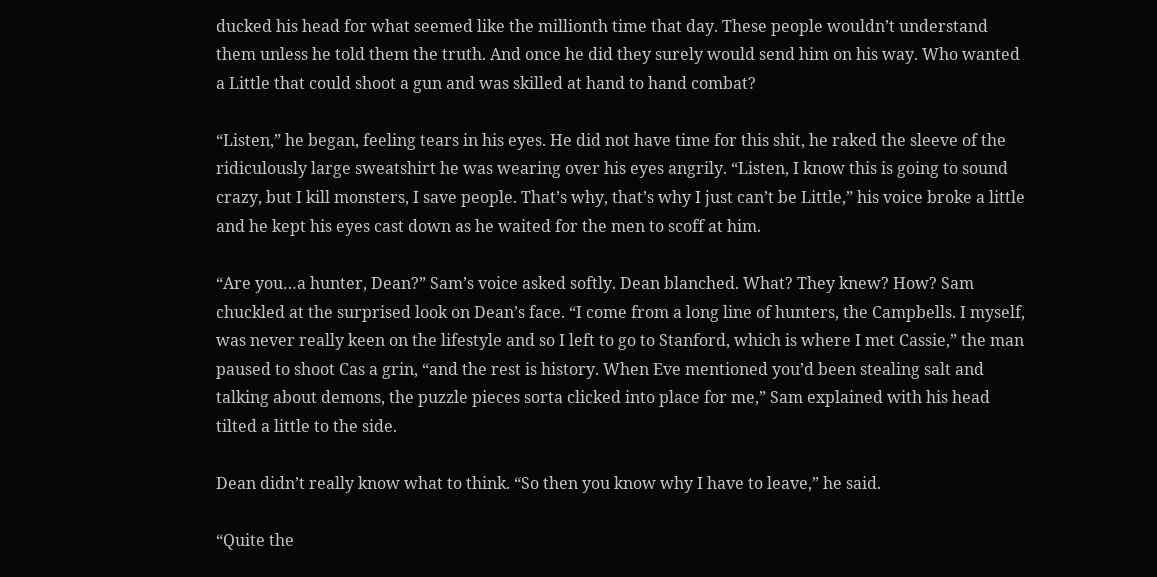ducked his head for what seemed like the millionth time that day. These people wouldn’t understand them unless he told them the truth. And once he did they surely would send him on his way. Who wanted a Little that could shoot a gun and was skilled at hand to hand combat?

“Listen,” he began, feeling tears in his eyes. He did not have time for this shit, he raked the sleeve of the ridiculously large sweatshirt he was wearing over his eyes angrily. “Listen, I know this is going to sound crazy, but I kill monsters, I save people. That’s why, that’s why I just can’t be Little,” his voice broke a little and he kept his eyes cast down as he waited for the men to scoff at him.

“Are you…a hunter, Dean?” Sam’s voice asked softly. Dean blanched. What? They knew? How? Sam chuckled at the surprised look on Dean’s face. “I come from a long line of hunters, the Campbells. I myself, was never really keen on the lifestyle and so I left to go to Stanford, which is where I met Cassie,” the man paused to shoot Cas a grin, “and the rest is history. When Eve mentioned you’d been stealing salt and talking about demons, the puzzle pieces sorta clicked into place for me,” Sam explained with his head tilted a little to the side.

Dean didn’t really know what to think. “So then you know why I have to leave,” he said.

“Quite the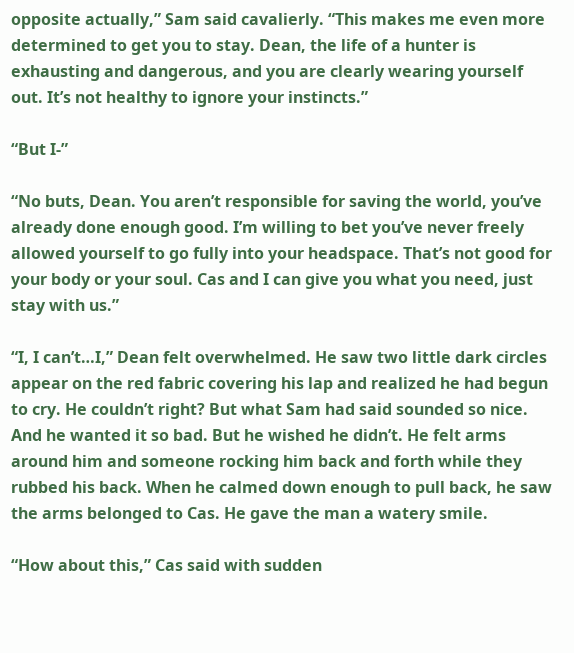opposite actually,” Sam said cavalierly. “This makes me even more determined to get you to stay. Dean, the life of a hunter is exhausting and dangerous, and you are clearly wearing yourself out. It’s not healthy to ignore your instincts.”

“But I-”

“No buts, Dean. You aren’t responsible for saving the world, you’ve already done enough good. I’m willing to bet you’ve never freely allowed yourself to go fully into your headspace. That’s not good for your body or your soul. Cas and I can give you what you need, just stay with us.”

“I, I can’t…I,” Dean felt overwhelmed. He saw two little dark circles appear on the red fabric covering his lap and realized he had begun to cry. He couldn’t right? But what Sam had said sounded so nice. And he wanted it so bad. But he wished he didn’t. He felt arms around him and someone rocking him back and forth while they rubbed his back. When he calmed down enough to pull back, he saw the arms belonged to Cas. He gave the man a watery smile.

“How about this,” Cas said with sudden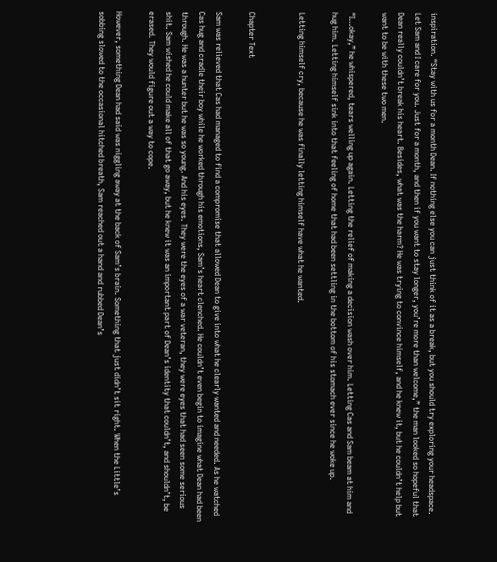inspiration. “Stay with us for a month Dean. If nothing else you can just think of it as a break, but you should try exploring your headspace. Let Sam and I care for you. Just for a month, and then if you want to stay longer, you’re more than welcome,” the man looked so hopeful that Dean really couldn’t break his heart. Besides, what was the harm? He was trying to convince himself, and he knew it, but he couldn’t help but want to be with these two men.

“I…okay,” he whispered, tears welling up again. Letting the relief of making a decision wash over him. Letting Cas and Sam beam at him and hug him. Letting himself sink into that feeling of home that had been settling in the bottom of his stomach ever since he woke up.

Letting himself cry, because he was finally letting himself have what he wanted.


Chapter Text

Sam was relieved that Cas had managed to find a compromise that allowed Dean to give into what he clearly wanted and needed. As he watched Cas hug and cradle their boy while he worked through his emotions, Sam’s heart clenched. He couldn’t even begin to imagine what Dean had been through. He was a hunter but he was so young. And his eyes. They were the eyes of a war veteran, they were eyes that had seen some serious shit. Sam wished he could make all of that go away, but he knew it was an important part of Dean’s identity that couldn’t, and shouldn’t, be erased. They would figure out a way to cope.

However, something Dean had said was niggling away at the back of Sam’s brain. Something that just didn’t sit right. When the Little’s sobbing slowed to the occasional hitched breath, Sam reached out a hand and rubbed Dean’s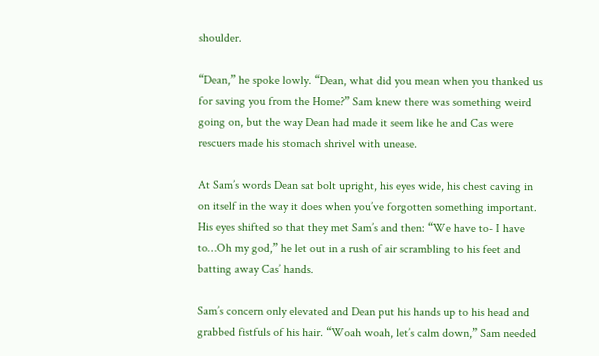shoulder.

“Dean,” he spoke lowly. “Dean, what did you mean when you thanked us for saving you from the Home?” Sam knew there was something weird going on, but the way Dean had made it seem like he and Cas were rescuers made his stomach shrivel with unease.

At Sam’s words Dean sat bolt upright, his eyes wide, his chest caving in on itself in the way it does when you’ve forgotten something important. His eyes shifted so that they met Sam’s and then: “We have to- I have to…Oh my god,” he let out in a rush of air scrambling to his feet and batting away Cas’ hands.

Sam’s concern only elevated and Dean put his hands up to his head and grabbed fistfuls of his hair. “Woah woah, let’s calm down,” Sam needed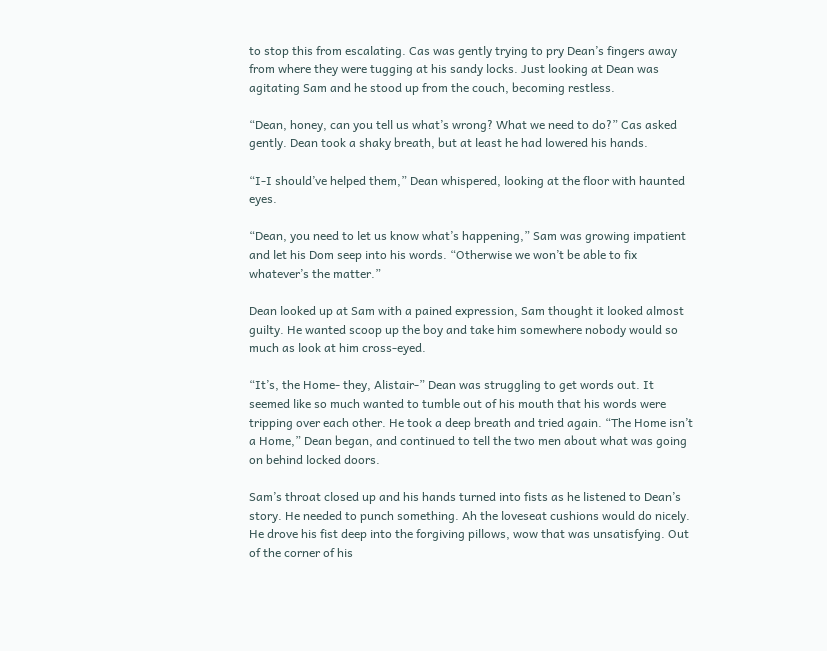to stop this from escalating. Cas was gently trying to pry Dean’s fingers away from where they were tugging at his sandy locks. Just looking at Dean was agitating Sam and he stood up from the couch, becoming restless.

“Dean, honey, can you tell us what’s wrong? What we need to do?” Cas asked gently. Dean took a shaky breath, but at least he had lowered his hands.

“I-I should’ve helped them,” Dean whispered, looking at the floor with haunted eyes.

“Dean, you need to let us know what’s happening,” Sam was growing impatient and let his Dom seep into his words. “Otherwise we won’t be able to fix whatever’s the matter.”

Dean looked up at Sam with a pained expression, Sam thought it looked almost guilty. He wanted scoop up the boy and take him somewhere nobody would so much as look at him cross-eyed.

“It’s, the Home- they, Alistair-” Dean was struggling to get words out. It seemed like so much wanted to tumble out of his mouth that his words were tripping over each other. He took a deep breath and tried again. “The Home isn’t a Home,” Dean began, and continued to tell the two men about what was going on behind locked doors.

Sam’s throat closed up and his hands turned into fists as he listened to Dean’s story. He needed to punch something. Ah the loveseat cushions would do nicely. He drove his fist deep into the forgiving pillows, wow that was unsatisfying. Out of the corner of his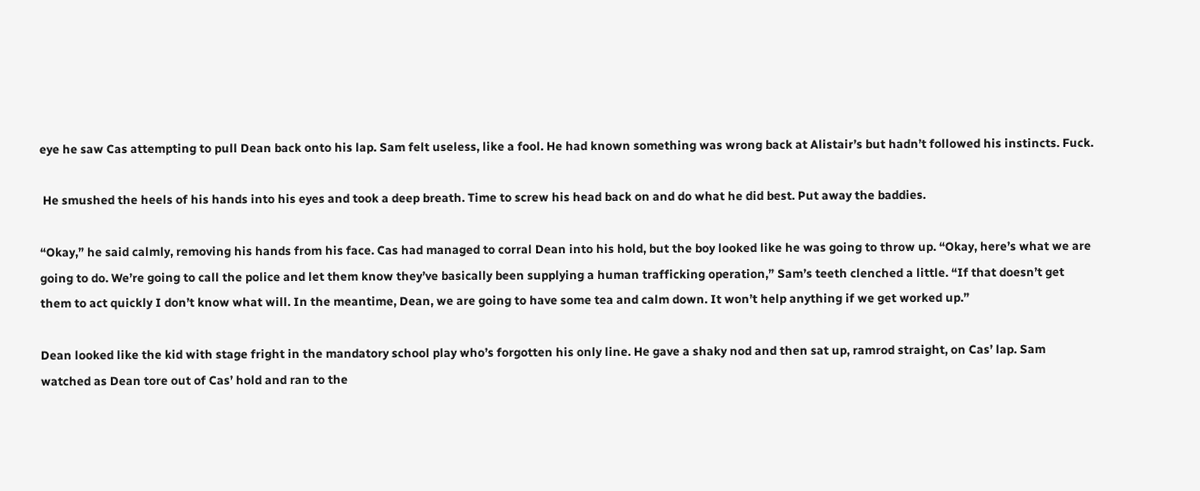eye he saw Cas attempting to pull Dean back onto his lap. Sam felt useless, like a fool. He had known something was wrong back at Alistair’s but hadn’t followed his instincts. Fuck.

 He smushed the heels of his hands into his eyes and took a deep breath. Time to screw his head back on and do what he did best. Put away the baddies.

“Okay,” he said calmly, removing his hands from his face. Cas had managed to corral Dean into his hold, but the boy looked like he was going to throw up. “Okay, here’s what we are going to do. We’re going to call the police and let them know they’ve basically been supplying a human trafficking operation,” Sam’s teeth clenched a little. “If that doesn’t get them to act quickly I don’t know what will. In the meantime, Dean, we are going to have some tea and calm down. It won’t help anything if we get worked up.”

Dean looked like the kid with stage fright in the mandatory school play who’s forgotten his only line. He gave a shaky nod and then sat up, ramrod straight, on Cas’ lap. Sam watched as Dean tore out of Cas’ hold and ran to the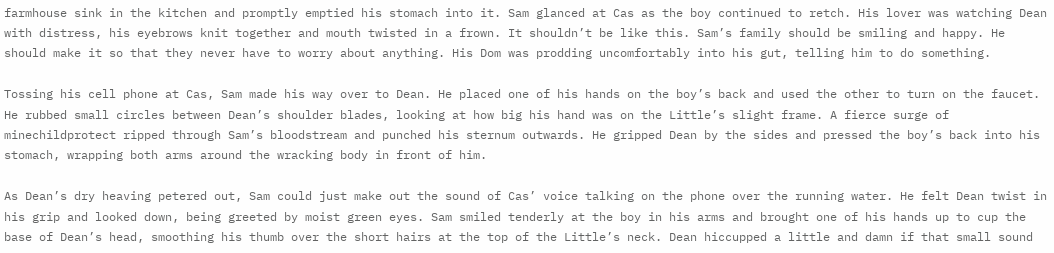farmhouse sink in the kitchen and promptly emptied his stomach into it. Sam glanced at Cas as the boy continued to retch. His lover was watching Dean with distress, his eyebrows knit together and mouth twisted in a frown. It shouldn’t be like this. Sam’s family should be smiling and happy. He should make it so that they never have to worry about anything. His Dom was prodding uncomfortably into his gut, telling him to do something.

Tossing his cell phone at Cas, Sam made his way over to Dean. He placed one of his hands on the boy’s back and used the other to turn on the faucet. He rubbed small circles between Dean’s shoulder blades, looking at how big his hand was on the Little’s slight frame. A fierce surge of minechildprotect ripped through Sam’s bloodstream and punched his sternum outwards. He gripped Dean by the sides and pressed the boy’s back into his stomach, wrapping both arms around the wracking body in front of him.

As Dean’s dry heaving petered out, Sam could just make out the sound of Cas’ voice talking on the phone over the running water. He felt Dean twist in his grip and looked down, being greeted by moist green eyes. Sam smiled tenderly at the boy in his arms and brought one of his hands up to cup the base of Dean’s head, smoothing his thumb over the short hairs at the top of the Little’s neck. Dean hiccupped a little and damn if that small sound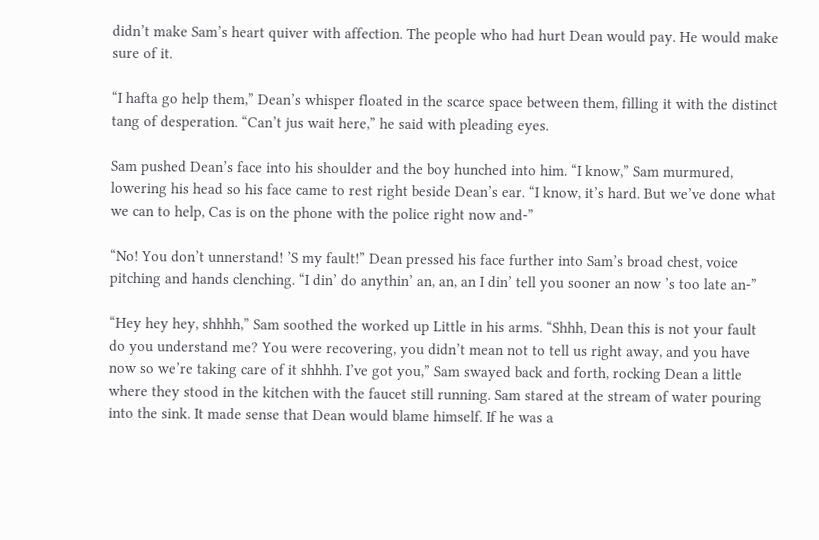didn’t make Sam’s heart quiver with affection. The people who had hurt Dean would pay. He would make sure of it.

“I hafta go help them,” Dean’s whisper floated in the scarce space between them, filling it with the distinct tang of desperation. “Can’t jus wait here,” he said with pleading eyes.

Sam pushed Dean’s face into his shoulder and the boy hunched into him. “I know,” Sam murmured, lowering his head so his face came to rest right beside Dean’s ear. “I know, it’s hard. But we’ve done what we can to help, Cas is on the phone with the police right now and-”

“No! You don’t unnerstand! ’S my fault!” Dean pressed his face further into Sam’s broad chest, voice pitching and hands clenching. “I din’ do anythin’ an, an, an I din’ tell you sooner an now ’s too late an-”

“Hey hey hey, shhhh,” Sam soothed the worked up Little in his arms. “Shhh, Dean this is not your fault do you understand me? You were recovering, you didn’t mean not to tell us right away, and you have now so we’re taking care of it shhhh. I’ve got you,” Sam swayed back and forth, rocking Dean a little where they stood in the kitchen with the faucet still running. Sam stared at the stream of water pouring into the sink. It made sense that Dean would blame himself. If he was a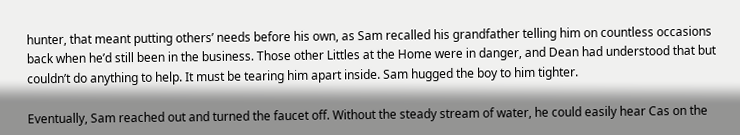hunter, that meant putting others’ needs before his own, as Sam recalled his grandfather telling him on countless occasions back when he’d still been in the business. Those other Littles at the Home were in danger, and Dean had understood that but couldn’t do anything to help. It must be tearing him apart inside. Sam hugged the boy to him tighter.

Eventually, Sam reached out and turned the faucet off. Without the steady stream of water, he could easily hear Cas on the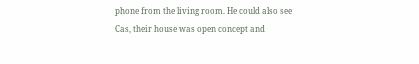phone from the living room. He could also see Cas, their house was open concept and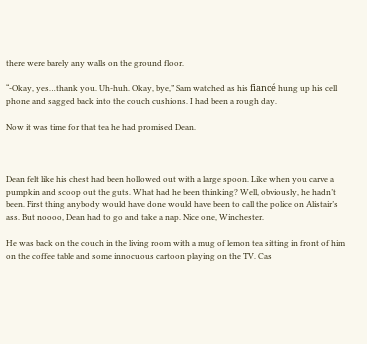there were barely any walls on the ground floor.

“-Okay, yes…thank you. Uh-huh. Okay, bye,” Sam watched as his fiancé hung up his cell phone and sagged back into the couch cushions. I had been a rough day.

Now it was time for that tea he had promised Dean.



Dean felt like his chest had been hollowed out with a large spoon. Like when you carve a pumpkin and scoop out the guts. What had he been thinking? Well, obviously, he hadn’t been. First thing anybody would have done would have been to call the police on Alistair’s ass. But noooo, Dean had to go and take a nap. Nice one, Winchester.

He was back on the couch in the living room with a mug of lemon tea sitting in front of him on the coffee table and some innocuous cartoon playing on the TV. Cas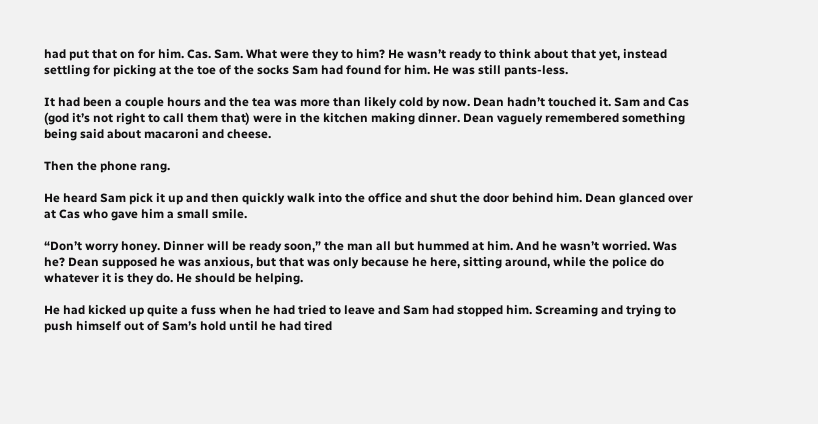had put that on for him. Cas. Sam. What were they to him? He wasn’t ready to think about that yet, instead settling for picking at the toe of the socks Sam had found for him. He was still pants-less.

It had been a couple hours and the tea was more than likely cold by now. Dean hadn’t touched it. Sam and Cas (god it’s not right to call them that) were in the kitchen making dinner. Dean vaguely remembered something being said about macaroni and cheese.

Then the phone rang.

He heard Sam pick it up and then quickly walk into the office and shut the door behind him. Dean glanced over at Cas who gave him a small smile.

“Don’t worry honey. Dinner will be ready soon,” the man all but hummed at him. And he wasn’t worried. Was he? Dean supposed he was anxious, but that was only because he here, sitting around, while the police do whatever it is they do. He should be helping.

He had kicked up quite a fuss when he had tried to leave and Sam had stopped him. Screaming and trying to push himself out of Sam’s hold until he had tired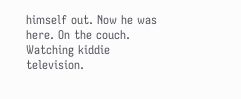himself out. Now he was here. On the couch. Watching kiddie television.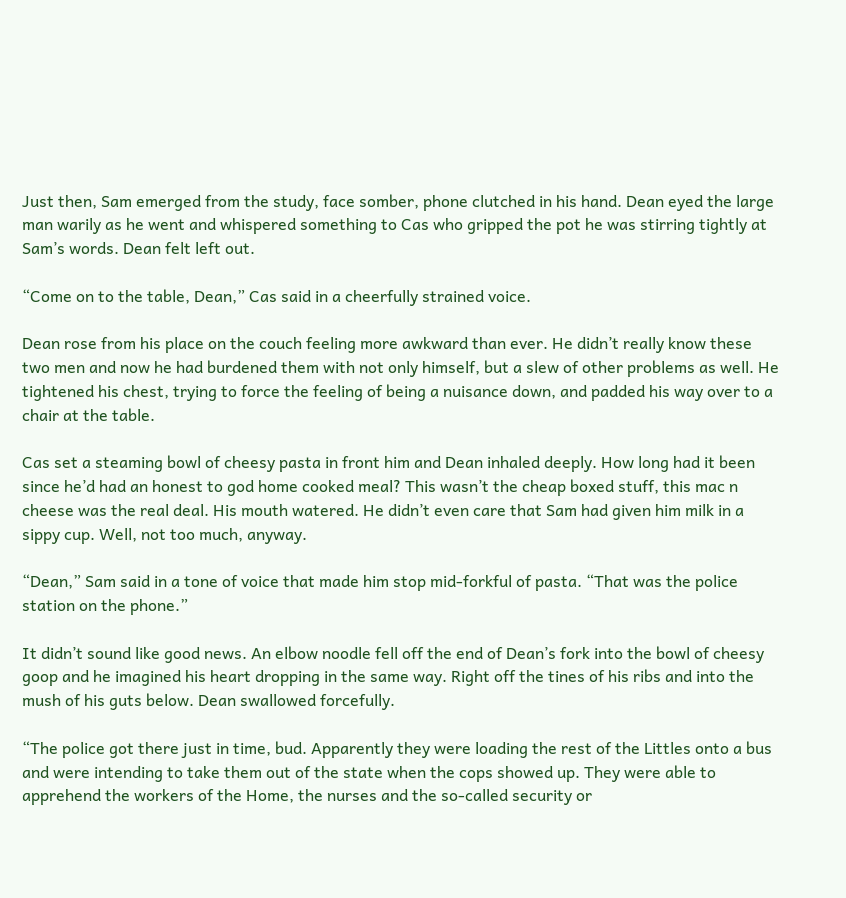Just then, Sam emerged from the study, face somber, phone clutched in his hand. Dean eyed the large man warily as he went and whispered something to Cas who gripped the pot he was stirring tightly at Sam’s words. Dean felt left out.

“Come on to the table, Dean,” Cas said in a cheerfully strained voice.

Dean rose from his place on the couch feeling more awkward than ever. He didn’t really know these two men and now he had burdened them with not only himself, but a slew of other problems as well. He tightened his chest, trying to force the feeling of being a nuisance down, and padded his way over to a chair at the table.

Cas set a steaming bowl of cheesy pasta in front him and Dean inhaled deeply. How long had it been since he’d had an honest to god home cooked meal? This wasn’t the cheap boxed stuff, this mac n cheese was the real deal. His mouth watered. He didn’t even care that Sam had given him milk in a sippy cup. Well, not too much, anyway.

“Dean,” Sam said in a tone of voice that made him stop mid-forkful of pasta. “That was the police station on the phone.”

It didn’t sound like good news. An elbow noodle fell off the end of Dean’s fork into the bowl of cheesy goop and he imagined his heart dropping in the same way. Right off the tines of his ribs and into the mush of his guts below. Dean swallowed forcefully.

“The police got there just in time, bud. Apparently they were loading the rest of the Littles onto a bus and were intending to take them out of the state when the cops showed up. They were able to apprehend the workers of the Home, the nurses and the so-called security or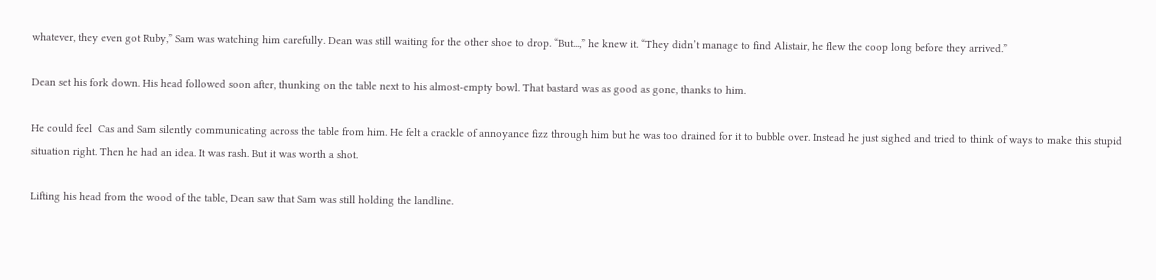whatever, they even got Ruby,” Sam was watching him carefully. Dean was still waiting for the other shoe to drop. “But...,” he knew it. “They didn’t manage to find Alistair, he flew the coop long before they arrived.”

Dean set his fork down. His head followed soon after, thunking on the table next to his almost-empty bowl. That bastard was as good as gone, thanks to him.

He could feel  Cas and Sam silently communicating across the table from him. He felt a crackle of annoyance fizz through him but he was too drained for it to bubble over. Instead he just sighed and tried to think of ways to make this stupid situation right. Then he had an idea. It was rash. But it was worth a shot.

Lifting his head from the wood of the table, Dean saw that Sam was still holding the landline.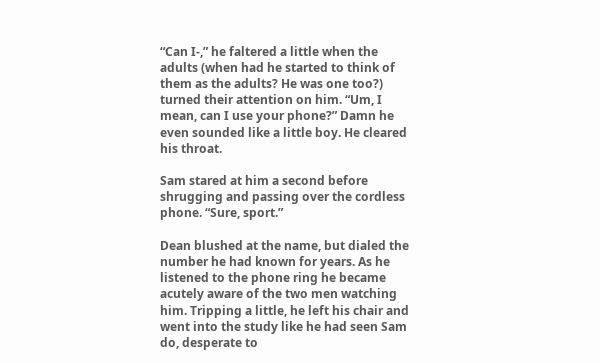“Can I-,” he faltered a little when the adults (when had he started to think of them as the adults? He was one too?) turned their attention on him. “Um, I mean, can I use your phone?” Damn he even sounded like a little boy. He cleared his throat.

Sam stared at him a second before shrugging and passing over the cordless phone. “Sure, sport.”

Dean blushed at the name, but dialed the number he had known for years. As he listened to the phone ring he became acutely aware of the two men watching him. Tripping a little, he left his chair and went into the study like he had seen Sam do, desperate to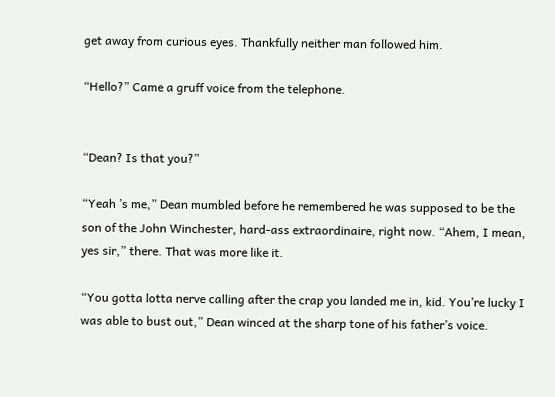get away from curious eyes. Thankfully neither man followed him.

“Hello?” Came a gruff voice from the telephone.


“Dean? Is that you?”

“Yeah ’s me,” Dean mumbled before he remembered he was supposed to be the son of the John Winchester, hard-ass extraordinaire, right now. “Ahem, I mean, yes sir,” there. That was more like it.

“You gotta lotta nerve calling after the crap you landed me in, kid. You’re lucky I was able to bust out,” Dean winced at the sharp tone of his father’s voice.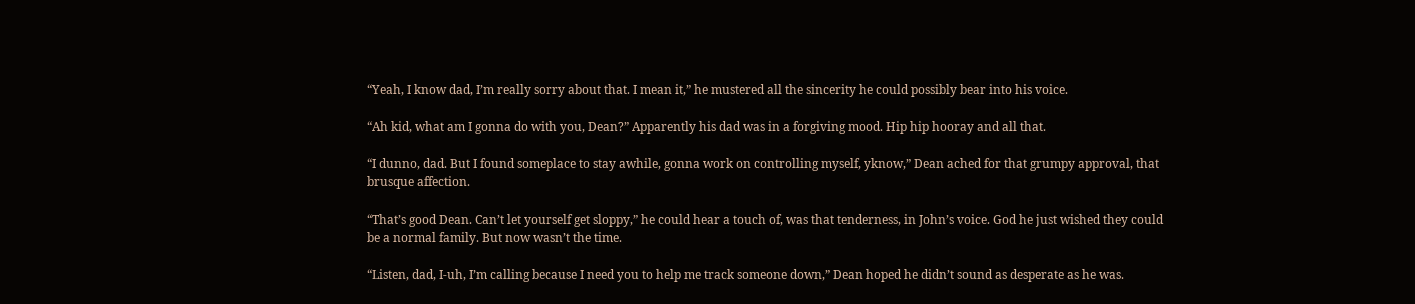“Yeah, I know dad, I’m really sorry about that. I mean it,” he mustered all the sincerity he could possibly bear into his voice.

“Ah kid, what am I gonna do with you, Dean?” Apparently his dad was in a forgiving mood. Hip hip hooray and all that.

“I dunno, dad. But I found someplace to stay awhile, gonna work on controlling myself, yknow,” Dean ached for that grumpy approval, that brusque affection.

“That’s good Dean. Can’t let yourself get sloppy,” he could hear a touch of, was that tenderness, in John’s voice. God he just wished they could be a normal family. But now wasn’t the time.

“Listen, dad, I-uh, I’m calling because I need you to help me track someone down,” Dean hoped he didn’t sound as desperate as he was.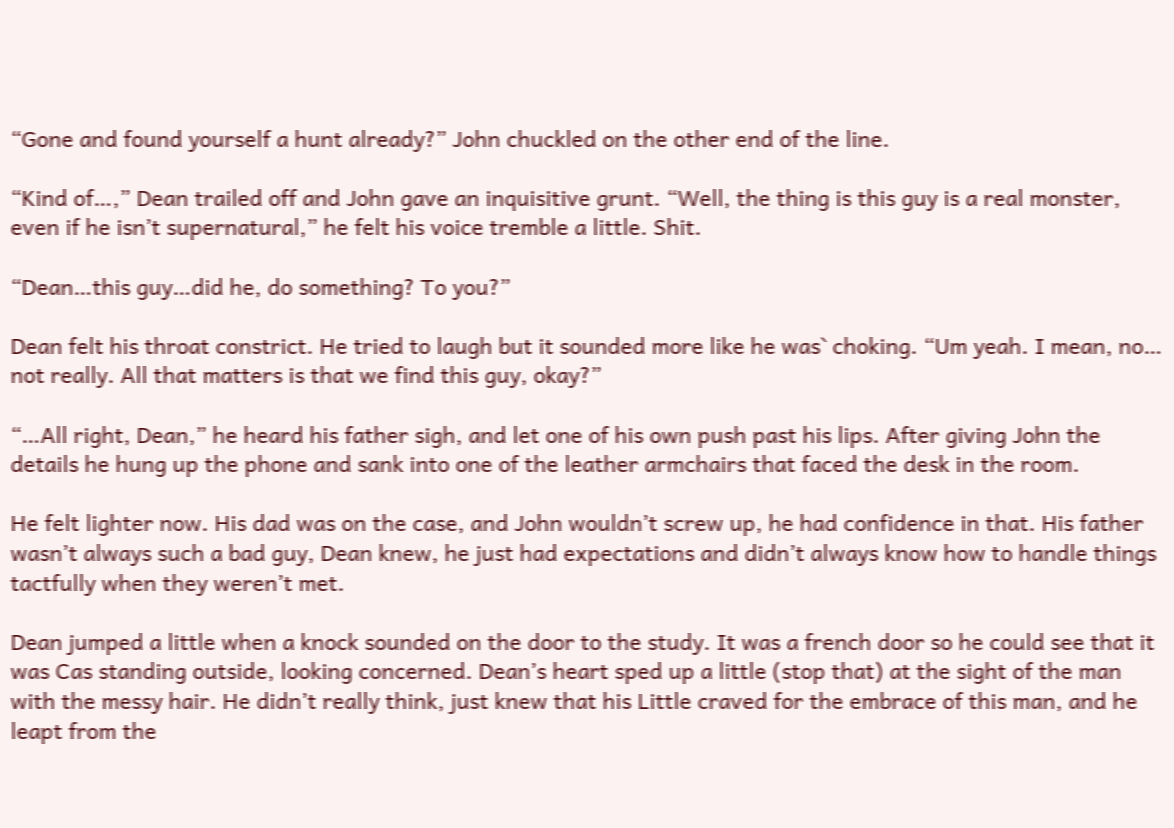“Gone and found yourself a hunt already?” John chuckled on the other end of the line.

“Kind of…,” Dean trailed off and John gave an inquisitive grunt. “Well, the thing is this guy is a real monster, even if he isn’t supernatural,” he felt his voice tremble a little. Shit.

“Dean…this guy…did he, do something? To you?”

Dean felt his throat constrict. He tried to laugh but it sounded more like he was` choking. “Um yeah. I mean, no… not really. All that matters is that we find this guy, okay?”

“…All right, Dean,” he heard his father sigh, and let one of his own push past his lips. After giving John the details he hung up the phone and sank into one of the leather armchairs that faced the desk in the room.

He felt lighter now. His dad was on the case, and John wouldn’t screw up, he had confidence in that. His father wasn’t always such a bad guy, Dean knew, he just had expectations and didn’t always know how to handle things tactfully when they weren’t met.

Dean jumped a little when a knock sounded on the door to the study. It was a french door so he could see that it was Cas standing outside, looking concerned. Dean’s heart sped up a little (stop that) at the sight of the man with the messy hair. He didn’t really think, just knew that his Little craved for the embrace of this man, and he leapt from the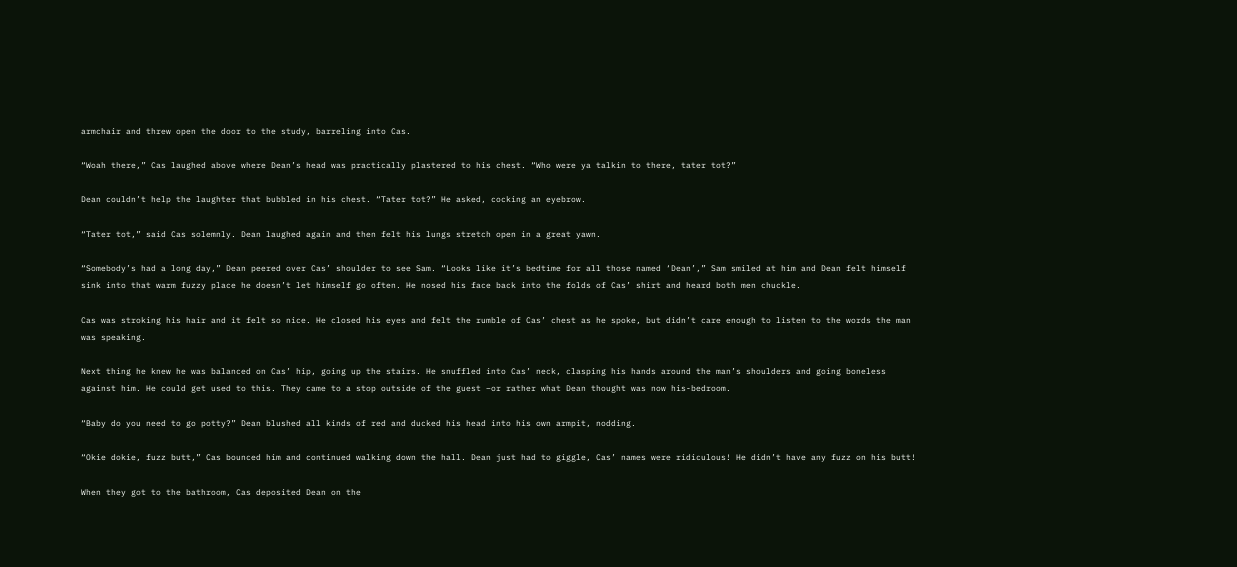armchair and threw open the door to the study, barreling into Cas.

“Woah there,” Cas laughed above where Dean’s head was practically plastered to his chest. “Who were ya talkin to there, tater tot?”

Dean couldn’t help the laughter that bubbled in his chest. “Tater tot?” He asked, cocking an eyebrow.

“Tater tot,” said Cas solemnly. Dean laughed again and then felt his lungs stretch open in a great yawn.

“Somebody’s had a long day,” Dean peered over Cas’ shoulder to see Sam. “Looks like it’s bedtime for all those named ‘Dean’,” Sam smiled at him and Dean felt himself sink into that warm fuzzy place he doesn’t let himself go often. He nosed his face back into the folds of Cas’ shirt and heard both men chuckle.

Cas was stroking his hair and it felt so nice. He closed his eyes and felt the rumble of Cas’ chest as he spoke, but didn’t care enough to listen to the words the man was speaking.

Next thing he knew he was balanced on Cas’ hip, going up the stairs. He snuffled into Cas’ neck, clasping his hands around the man’s shoulders and going boneless against him. He could get used to this. They came to a stop outside of the guest –or rather what Dean thought was now his-bedroom.

“Baby do you need to go potty?” Dean blushed all kinds of red and ducked his head into his own armpit, nodding.

“Okie dokie, fuzz butt,” Cas bounced him and continued walking down the hall. Dean just had to giggle, Cas’ names were ridiculous! He didn’t have any fuzz on his butt!

When they got to the bathroom, Cas deposited Dean on the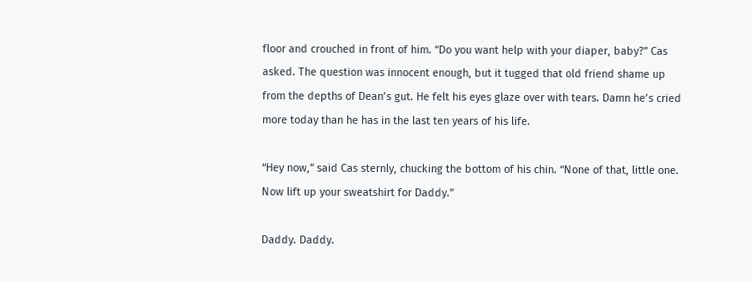floor and crouched in front of him. “Do you want help with your diaper, baby?” Cas asked. The question was innocent enough, but it tugged that old friend shame up from the depths of Dean’s gut. He felt his eyes glaze over with tears. Damn he’s cried more today than he has in the last ten years of his life.

“Hey now,” said Cas sternly, chucking the bottom of his chin. “None of that, little one. Now lift up your sweatshirt for Daddy.”

Daddy. Daddy.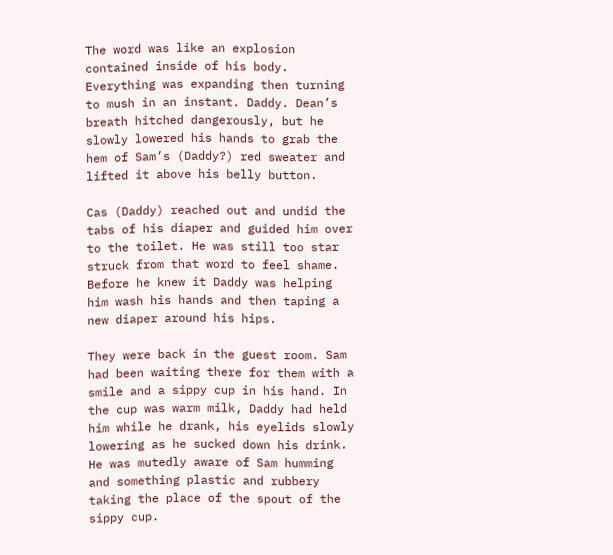The word was like an explosion contained inside of his body. Everything was expanding then turning to mush in an instant. Daddy. Dean’s breath hitched dangerously, but he slowly lowered his hands to grab the hem of Sam’s (Daddy?) red sweater and lifted it above his belly button.

Cas (Daddy) reached out and undid the tabs of his diaper and guided him over to the toilet. He was still too star struck from that word to feel shame. Before he knew it Daddy was helping him wash his hands and then taping a new diaper around his hips.

They were back in the guest room. Sam had been waiting there for them with a smile and a sippy cup in his hand. In the cup was warm milk, Daddy had held him while he drank, his eyelids slowly lowering as he sucked down his drink. He was mutedly aware of Sam humming and something plastic and rubbery taking the place of the spout of the sippy cup.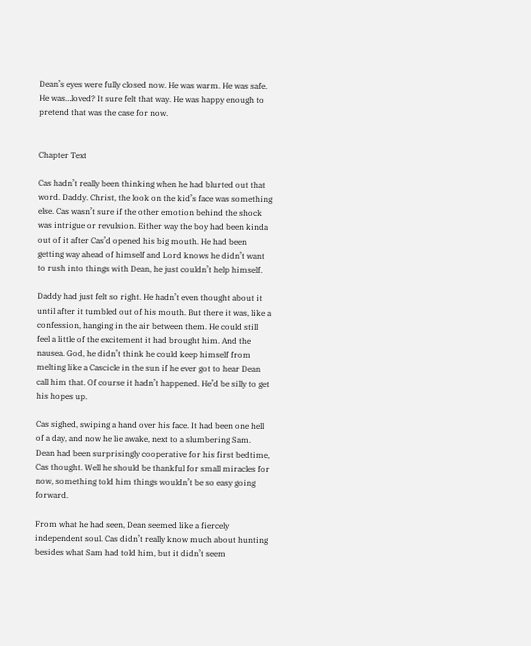Dean’s eyes were fully closed now. He was warm. He was safe. He was…loved? It sure felt that way. He was happy enough to pretend that was the case for now.


Chapter Text

Cas hadn’t really been thinking when he had blurted out that word. Daddy. Christ, the look on the kid’s face was something else. Cas wasn’t sure if the other emotion behind the shock was intrigue or revulsion. Either way the boy had been kinda out of it after Cas’d opened his big mouth. He had been getting way ahead of himself and Lord knows he didn’t want to rush into things with Dean, he just couldn’t help himself.

Daddy had just felt so right. He hadn’t even thought about it until after it tumbled out of his mouth. But there it was, like a confession, hanging in the air between them. He could still feel a little of the excitement it had brought him. And the nausea. God, he didn’t think he could keep himself from melting like a Cascicle in the sun if he ever got to hear Dean call him that. Of course it hadn’t happened. He’d be silly to get his hopes up.

Cas sighed, swiping a hand over his face. It had been one hell of a day, and now he lie awake, next to a slumbering Sam. Dean had been surprisingly cooperative for his first bedtime, Cas thought. Well he should be thankful for small miracles for now, something told him things wouldn’t be so easy going forward.

From what he had seen, Dean seemed like a fiercely independent soul. Cas didn’t really know much about hunting besides what Sam had told him, but it didn’t seem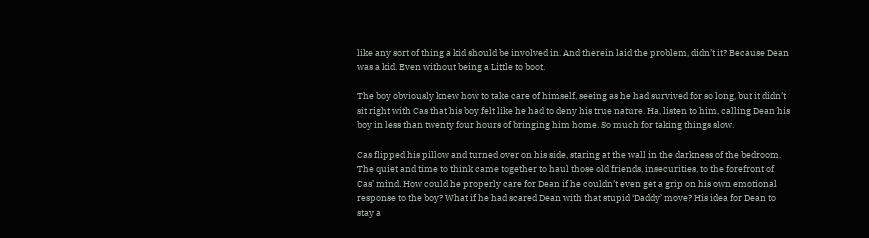like any sort of thing a kid should be involved in. And therein laid the problem, didn’t it? Because Dean was a kid. Even without being a Little to boot.

The boy obviously knew how to take care of himself, seeing as he had survived for so long, but it didn’t sit right with Cas that his boy felt like he had to deny his true nature. Ha, listen to him, calling Dean his boy in less than twenty four hours of bringing him home. So much for taking things slow.

Cas flipped his pillow and turned over on his side, staring at the wall in the darkness of the bedroom. The quiet and time to think came together to haul those old friends, insecurities, to the forefront of Cas’ mind. How could he properly care for Dean if he couldn’t even get a grip on his own emotional response to the boy? What if he had scared Dean with that stupid ‘Daddy’ move? His idea for Dean to stay a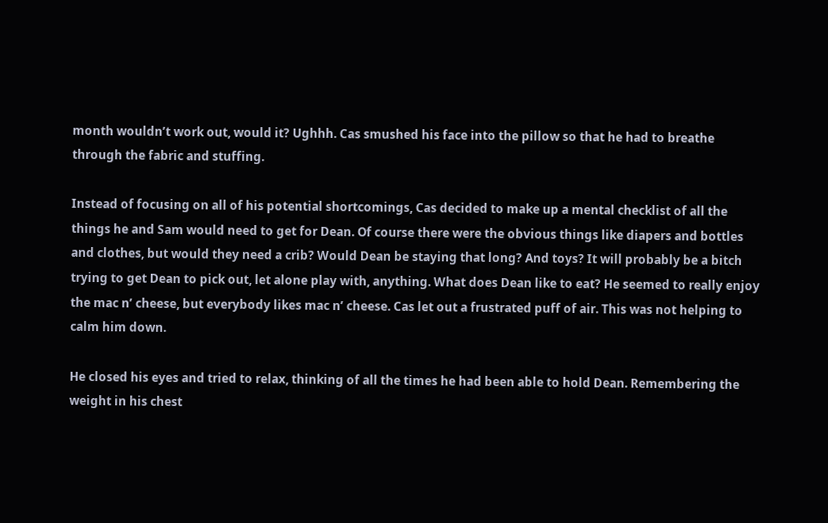month wouldn’t work out, would it? Ughhh. Cas smushed his face into the pillow so that he had to breathe through the fabric and stuffing.

Instead of focusing on all of his potential shortcomings, Cas decided to make up a mental checklist of all the things he and Sam would need to get for Dean. Of course there were the obvious things like diapers and bottles and clothes, but would they need a crib? Would Dean be staying that long? And toys? It will probably be a bitch trying to get Dean to pick out, let alone play with, anything. What does Dean like to eat? He seemed to really enjoy the mac n’ cheese, but everybody likes mac n’ cheese. Cas let out a frustrated puff of air. This was not helping to calm him down.

He closed his eyes and tried to relax, thinking of all the times he had been able to hold Dean. Remembering the weight in his chest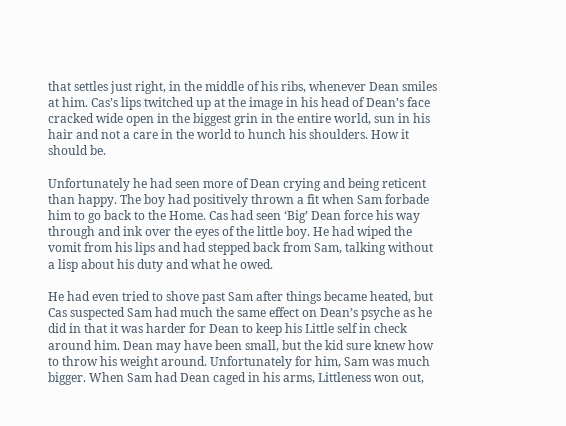that settles just right, in the middle of his ribs, whenever Dean smiles at him. Cas’s lips twitched up at the image in his head of Dean’s face cracked wide open in the biggest grin in the entire world, sun in his hair and not a care in the world to hunch his shoulders. How it should be.

Unfortunately he had seen more of Dean crying and being reticent than happy. The boy had positively thrown a fit when Sam forbade him to go back to the Home. Cas had seen ‘Big’ Dean force his way through and ink over the eyes of the little boy. He had wiped the vomit from his lips and had stepped back from Sam, talking without a lisp about his duty and what he owed.

He had even tried to shove past Sam after things became heated, but Cas suspected Sam had much the same effect on Dean’s psyche as he did in that it was harder for Dean to keep his Little self in check around him. Dean may have been small, but the kid sure knew how to throw his weight around. Unfortunately for him, Sam was much bigger. When Sam had Dean caged in his arms, Littleness won out,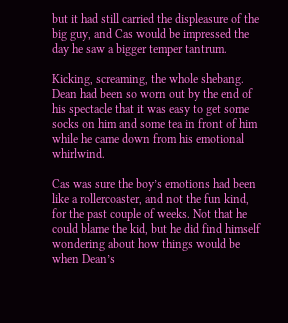but it had still carried the displeasure of the big guy, and Cas would be impressed the day he saw a bigger temper tantrum.

Kicking, screaming, the whole shebang. Dean had been so worn out by the end of his spectacle that it was easy to get some socks on him and some tea in front of him while he came down from his emotional whirlwind.

Cas was sure the boy’s emotions had been like a rollercoaster, and not the fun kind, for the past couple of weeks. Not that he could blame the kid, but he did find himself wondering about how things would be when Dean’s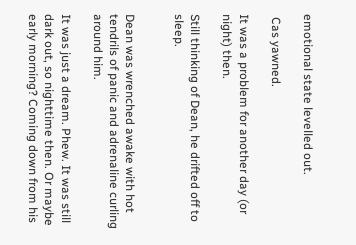emotional state levelled out.

 Cas yawned.

It was a problem for another day (or night) then.

Still thinking of Dean, he drifted off to sleep.


Dean was wrenched awake with hot tendrils of panic and adrenaline curling around him.

It was just a dream. Phew. It was still dark out, so nighttime then. Or maybe early morning? Coming down from his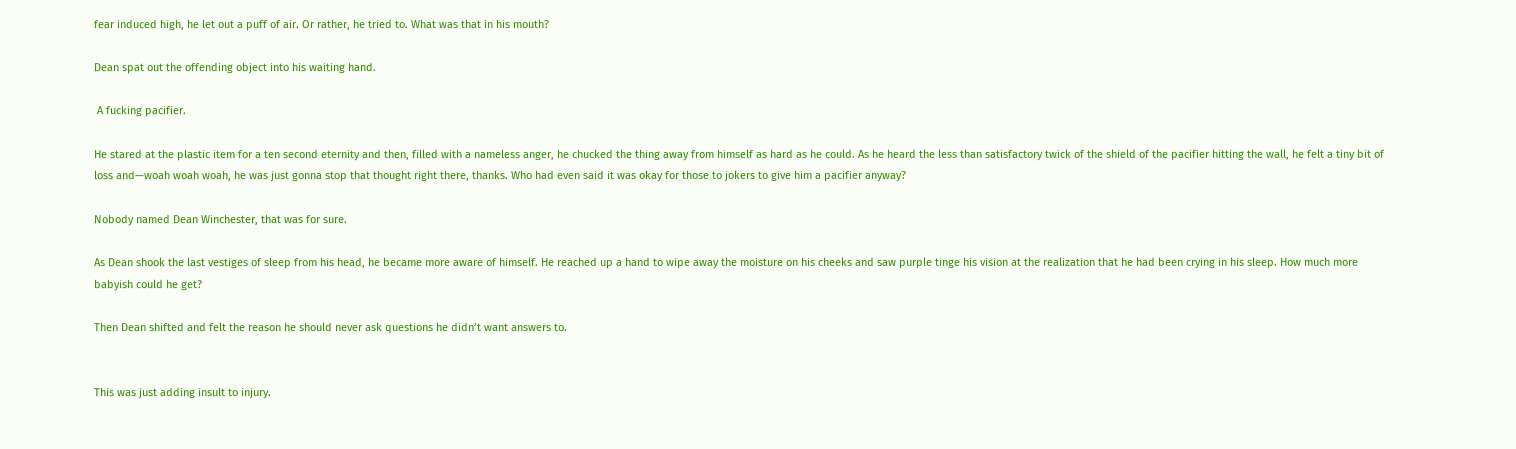fear induced high, he let out a puff of air. Or rather, he tried to. What was that in his mouth?

Dean spat out the offending object into his waiting hand.

 A fucking pacifier.

He stared at the plastic item for a ten second eternity and then, filled with a nameless anger, he chucked the thing away from himself as hard as he could. As he heard the less than satisfactory twick of the shield of the pacifier hitting the wall, he felt a tiny bit of loss and—woah woah woah, he was just gonna stop that thought right there, thanks. Who had even said it was okay for those to jokers to give him a pacifier anyway?

Nobody named Dean Winchester, that was for sure.

As Dean shook the last vestiges of sleep from his head, he became more aware of himself. He reached up a hand to wipe away the moisture on his cheeks and saw purple tinge his vision at the realization that he had been crying in his sleep. How much more babyish could he get?

Then Dean shifted and felt the reason he should never ask questions he didn’t want answers to.


This was just adding insult to injury.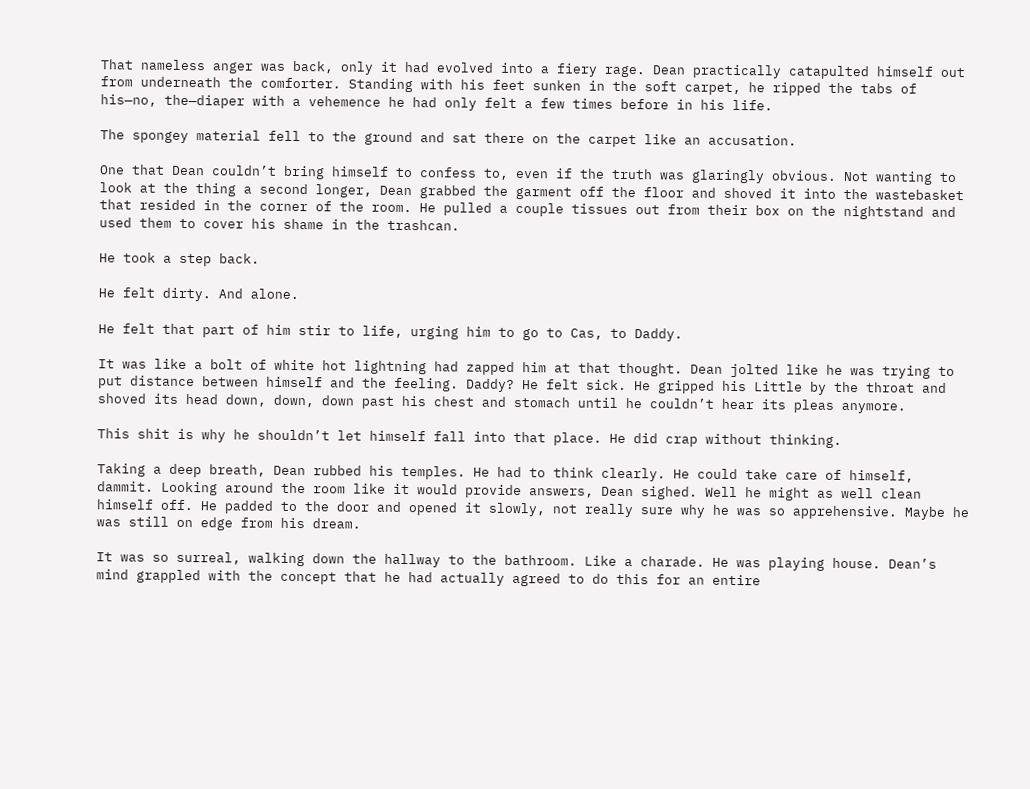That nameless anger was back, only it had evolved into a fiery rage. Dean practically catapulted himself out from underneath the comforter. Standing with his feet sunken in the soft carpet, he ripped the tabs of his—no, the—diaper with a vehemence he had only felt a few times before in his life.

The spongey material fell to the ground and sat there on the carpet like an accusation.

One that Dean couldn’t bring himself to confess to, even if the truth was glaringly obvious. Not wanting to look at the thing a second longer, Dean grabbed the garment off the floor and shoved it into the wastebasket that resided in the corner of the room. He pulled a couple tissues out from their box on the nightstand and used them to cover his shame in the trashcan.

He took a step back.

He felt dirty. And alone.

He felt that part of him stir to life, urging him to go to Cas, to Daddy.

It was like a bolt of white hot lightning had zapped him at that thought. Dean jolted like he was trying to put distance between himself and the feeling. Daddy? He felt sick. He gripped his Little by the throat and shoved its head down, down, down past his chest and stomach until he couldn’t hear its pleas anymore.

This shit is why he shouldn’t let himself fall into that place. He did crap without thinking.

Taking a deep breath, Dean rubbed his temples. He had to think clearly. He could take care of himself, dammit. Looking around the room like it would provide answers, Dean sighed. Well he might as well clean himself off. He padded to the door and opened it slowly, not really sure why he was so apprehensive. Maybe he was still on edge from his dream.

It was so surreal, walking down the hallway to the bathroom. Like a charade. He was playing house. Dean’s mind grappled with the concept that he had actually agreed to do this for an entire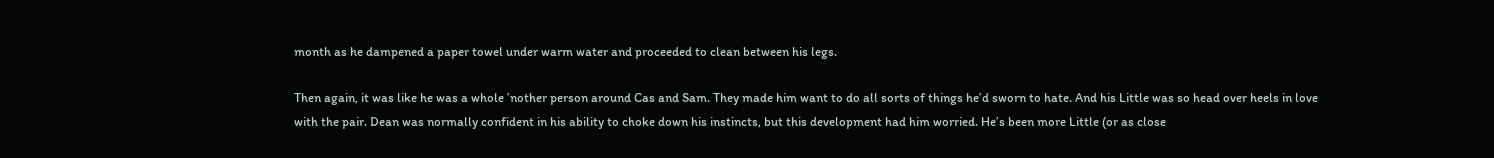month as he dampened a paper towel under warm water and proceeded to clean between his legs.

Then again, it was like he was a whole ’nother person around Cas and Sam. They made him want to do all sorts of things he’d sworn to hate. And his Little was so head over heels in love with the pair. Dean was normally confident in his ability to choke down his instincts, but this development had him worried. He’s been more Little (or as close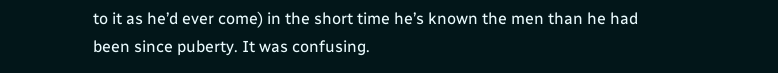to it as he’d ever come) in the short time he’s known the men than he had been since puberty. It was confusing.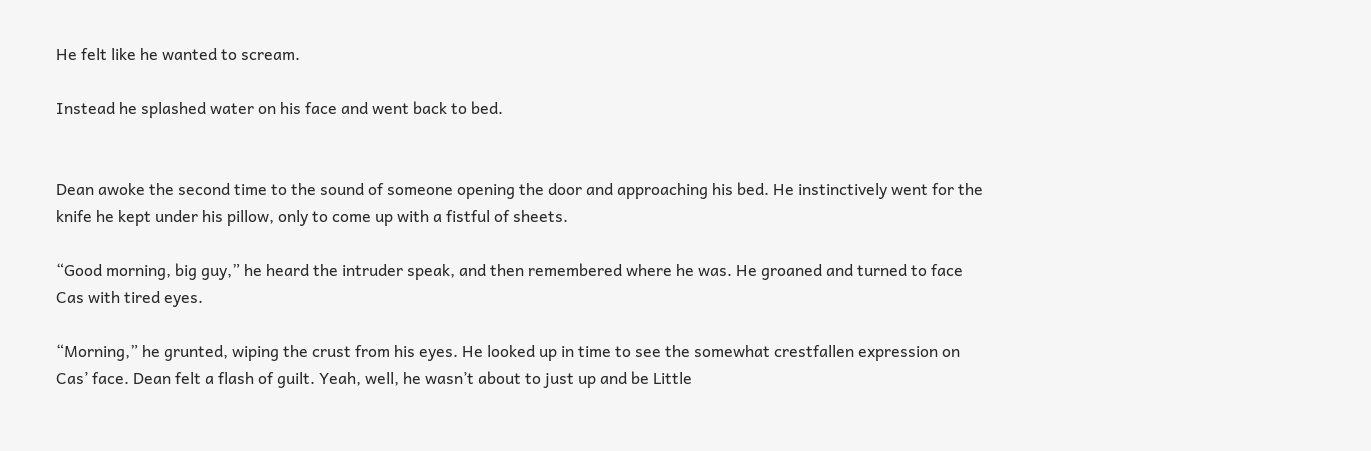He felt like he wanted to scream.

Instead he splashed water on his face and went back to bed.


Dean awoke the second time to the sound of someone opening the door and approaching his bed. He instinctively went for the knife he kept under his pillow, only to come up with a fistful of sheets.

“Good morning, big guy,” he heard the intruder speak, and then remembered where he was. He groaned and turned to face Cas with tired eyes.

“Morning,” he grunted, wiping the crust from his eyes. He looked up in time to see the somewhat crestfallen expression on Cas’ face. Dean felt a flash of guilt. Yeah, well, he wasn’t about to just up and be Little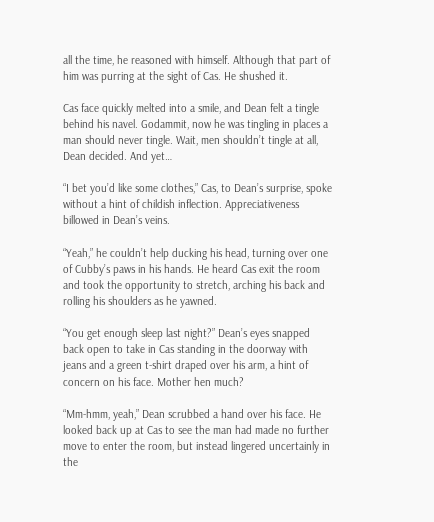all the time, he reasoned with himself. Although that part of him was purring at the sight of Cas. He shushed it.

Cas face quickly melted into a smile, and Dean felt a tingle behind his navel. Godammit, now he was tingling in places a man should never tingle. Wait, men shouldn’t tingle at all, Dean decided. And yet…

“I bet you’d like some clothes,” Cas, to Dean’s surprise, spoke without a hint of childish inflection. Appreciativeness billowed in Dean’s veins.

“Yeah,” he couldn’t help ducking his head, turning over one of Cubby’s paws in his hands. He heard Cas exit the room and took the opportunity to stretch, arching his back and rolling his shoulders as he yawned.

“You get enough sleep last night?” Dean’s eyes snapped back open to take in Cas standing in the doorway with jeans and a green t-shirt draped over his arm, a hint of concern on his face. Mother hen much?

“Mm-hmm, yeah,” Dean scrubbed a hand over his face. He looked back up at Cas to see the man had made no further move to enter the room, but instead lingered uncertainly in the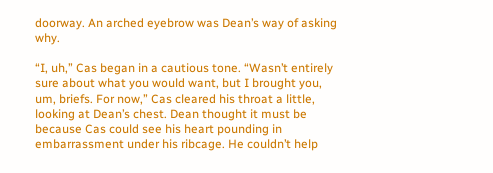doorway. An arched eyebrow was Dean’s way of asking why.

“I, uh,” Cas began in a cautious tone. “Wasn’t entirely sure about what you would want, but I brought you, um, briefs. For now,” Cas cleared his throat a little, looking at Dean’s chest. Dean thought it must be because Cas could see his heart pounding in embarrassment under his ribcage. He couldn’t help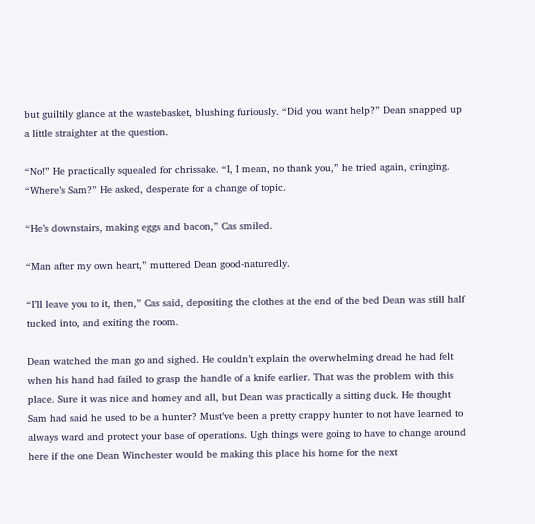but guiltily glance at the wastebasket, blushing furiously. “Did you want help?” Dean snapped up a little straighter at the question.

“No!” He practically squealed for chrissake. “I, I mean, no thank you,” he tried again, cringing. “Where’s Sam?” He asked, desperate for a change of topic.

“He’s downstairs, making eggs and bacon,” Cas smiled.

“Man after my own heart,” muttered Dean good-naturedly.

“I’ll leave you to it, then,” Cas said, depositing the clothes at the end of the bed Dean was still half tucked into, and exiting the room.

Dean watched the man go and sighed. He couldn’t explain the overwhelming dread he had felt when his hand had failed to grasp the handle of a knife earlier. That was the problem with this place. Sure it was nice and homey and all, but Dean was practically a sitting duck. He thought Sam had said he used to be a hunter? Must’ve been a pretty crappy hunter to not have learned to always ward and protect your base of operations. Ugh things were going to have to change around here if the one Dean Winchester would be making this place his home for the next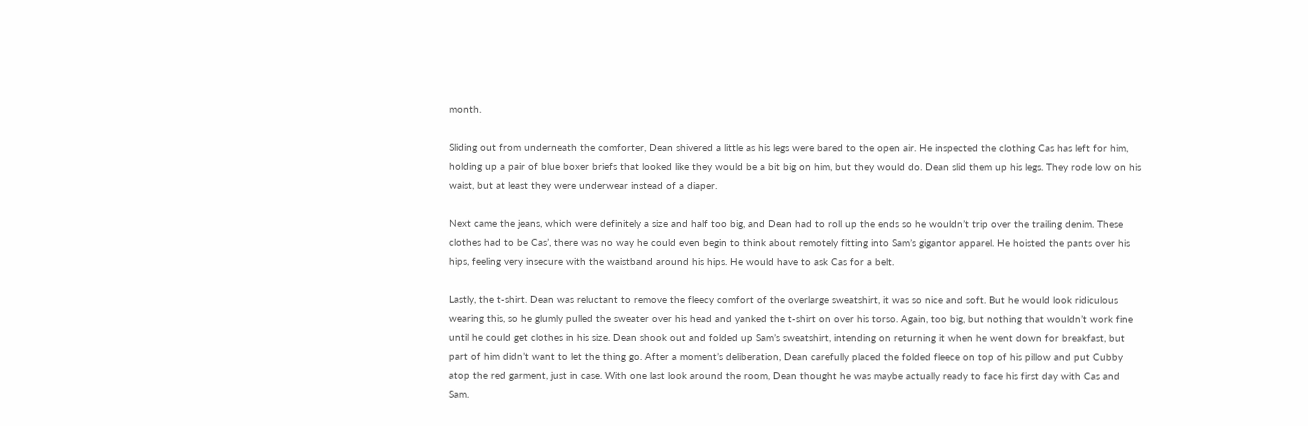month.

Sliding out from underneath the comforter, Dean shivered a little as his legs were bared to the open air. He inspected the clothing Cas has left for him, holding up a pair of blue boxer briefs that looked like they would be a bit big on him, but they would do. Dean slid them up his legs. They rode low on his waist, but at least they were underwear instead of a diaper.

Next came the jeans, which were definitely a size and half too big, and Dean had to roll up the ends so he wouldn’t trip over the trailing denim. These clothes had to be Cas’, there was no way he could even begin to think about remotely fitting into Sam’s gigantor apparel. He hoisted the pants over his hips, feeling very insecure with the waistband around his hips. He would have to ask Cas for a belt.

Lastly, the t-shirt. Dean was reluctant to remove the fleecy comfort of the overlarge sweatshirt, it was so nice and soft. But he would look ridiculous wearing this, so he glumly pulled the sweater over his head and yanked the t-shirt on over his torso. Again, too big, but nothing that wouldn’t work fine until he could get clothes in his size. Dean shook out and folded up Sam’s sweatshirt, intending on returning it when he went down for breakfast, but part of him didn’t want to let the thing go. After a moment’s deliberation, Dean carefully placed the folded fleece on top of his pillow and put Cubby atop the red garment, just in case. With one last look around the room, Dean thought he was maybe actually ready to face his first day with Cas and Sam.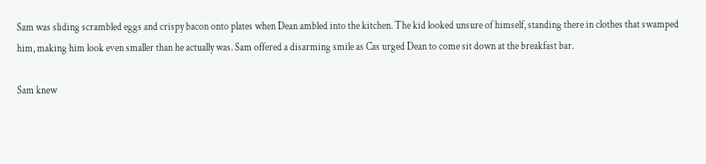Sam was sliding scrambled eggs and crispy bacon onto plates when Dean ambled into the kitchen. The kid looked unsure of himself, standing there in clothes that swamped him, making him look even smaller than he actually was. Sam offered a disarming smile as Cas urged Dean to come sit down at the breakfast bar.

Sam knew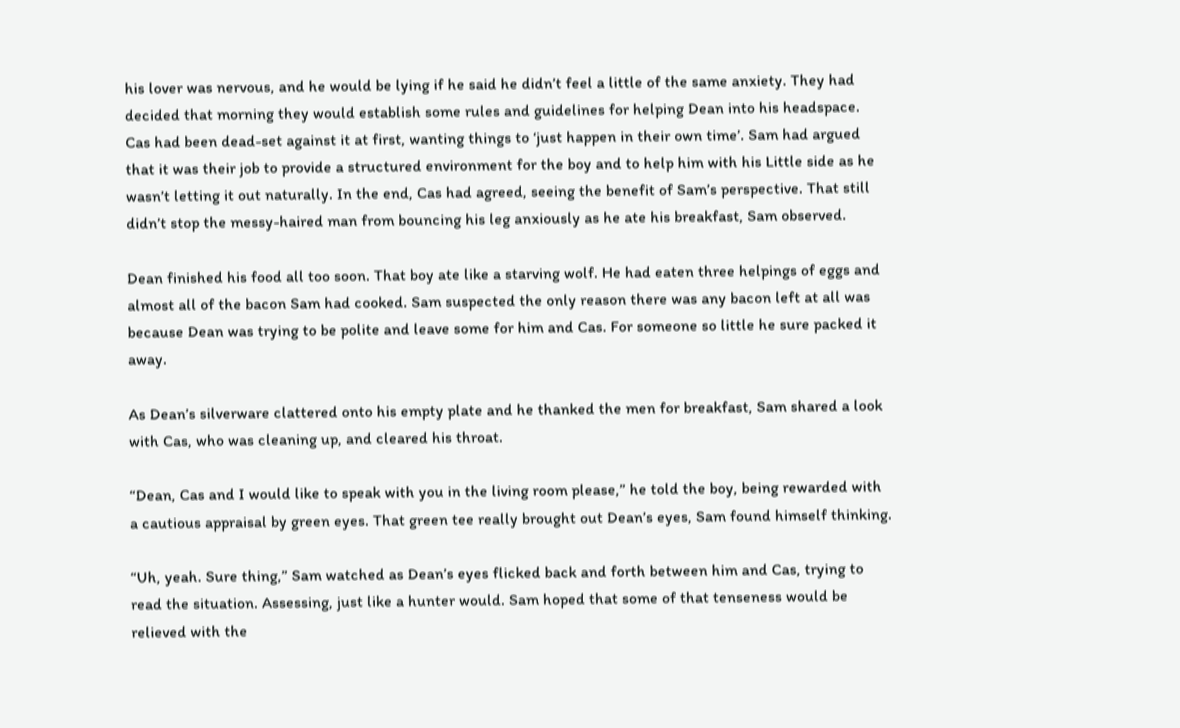his lover was nervous, and he would be lying if he said he didn’t feel a little of the same anxiety. They had decided that morning they would establish some rules and guidelines for helping Dean into his headspace. Cas had been dead-set against it at first, wanting things to ‘just happen in their own time’. Sam had argued that it was their job to provide a structured environment for the boy and to help him with his Little side as he wasn’t letting it out naturally. In the end, Cas had agreed, seeing the benefit of Sam’s perspective. That still didn’t stop the messy-haired man from bouncing his leg anxiously as he ate his breakfast, Sam observed.

Dean finished his food all too soon. That boy ate like a starving wolf. He had eaten three helpings of eggs and almost all of the bacon Sam had cooked. Sam suspected the only reason there was any bacon left at all was because Dean was trying to be polite and leave some for him and Cas. For someone so little he sure packed it away.

As Dean’s silverware clattered onto his empty plate and he thanked the men for breakfast, Sam shared a look with Cas, who was cleaning up, and cleared his throat.

“Dean, Cas and I would like to speak with you in the living room please,” he told the boy, being rewarded with a cautious appraisal by green eyes. That green tee really brought out Dean’s eyes, Sam found himself thinking.

“Uh, yeah. Sure thing,” Sam watched as Dean’s eyes flicked back and forth between him and Cas, trying to read the situation. Assessing, just like a hunter would. Sam hoped that some of that tenseness would be relieved with the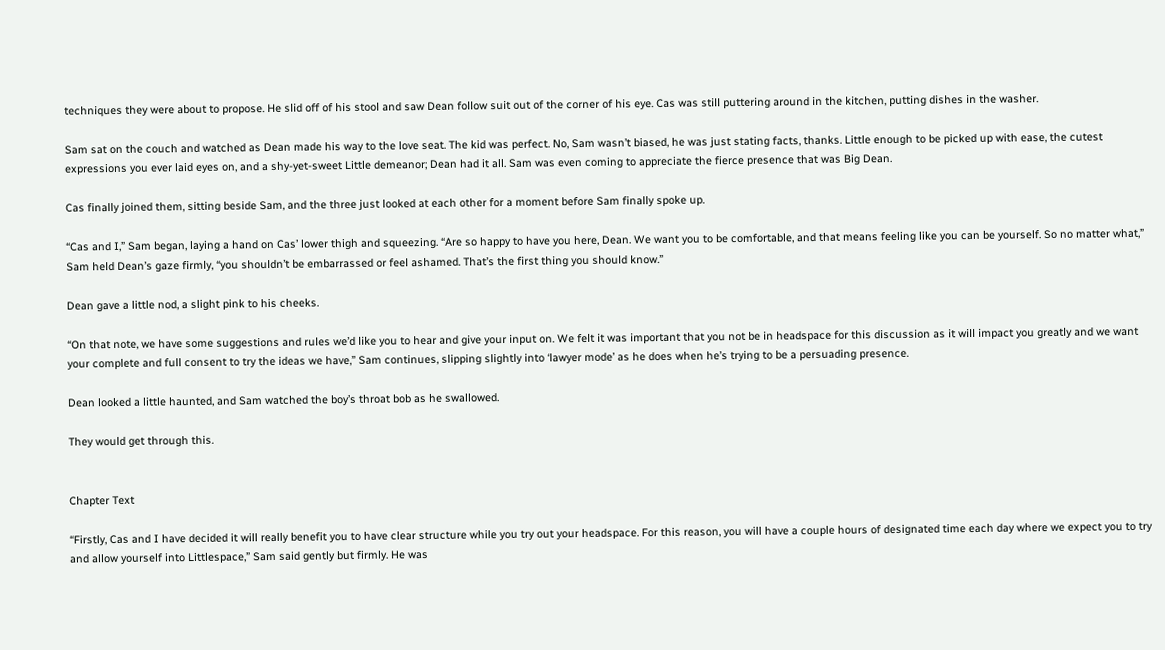techniques they were about to propose. He slid off of his stool and saw Dean follow suit out of the corner of his eye. Cas was still puttering around in the kitchen, putting dishes in the washer.

Sam sat on the couch and watched as Dean made his way to the love seat. The kid was perfect. No, Sam wasn’t biased, he was just stating facts, thanks. Little enough to be picked up with ease, the cutest expressions you ever laid eyes on, and a shy-yet-sweet Little demeanor; Dean had it all. Sam was even coming to appreciate the fierce presence that was Big Dean.

Cas finally joined them, sitting beside Sam, and the three just looked at each other for a moment before Sam finally spoke up.

“Cas and I,” Sam began, laying a hand on Cas’ lower thigh and squeezing. “Are so happy to have you here, Dean. We want you to be comfortable, and that means feeling like you can be yourself. So no matter what,” Sam held Dean’s gaze firmly, “you shouldn’t be embarrassed or feel ashamed. That’s the first thing you should know.”

Dean gave a little nod, a slight pink to his cheeks.

“On that note, we have some suggestions and rules we’d like you to hear and give your input on. We felt it was important that you not be in headspace for this discussion as it will impact you greatly and we want your complete and full consent to try the ideas we have,” Sam continues, slipping slightly into ‘lawyer mode’ as he does when he’s trying to be a persuading presence.

Dean looked a little haunted, and Sam watched the boy’s throat bob as he swallowed.

They would get through this.


Chapter Text

“Firstly, Cas and I have decided it will really benefit you to have clear structure while you try out your headspace. For this reason, you will have a couple hours of designated time each day where we expect you to try and allow yourself into Littlespace,” Sam said gently but firmly. He was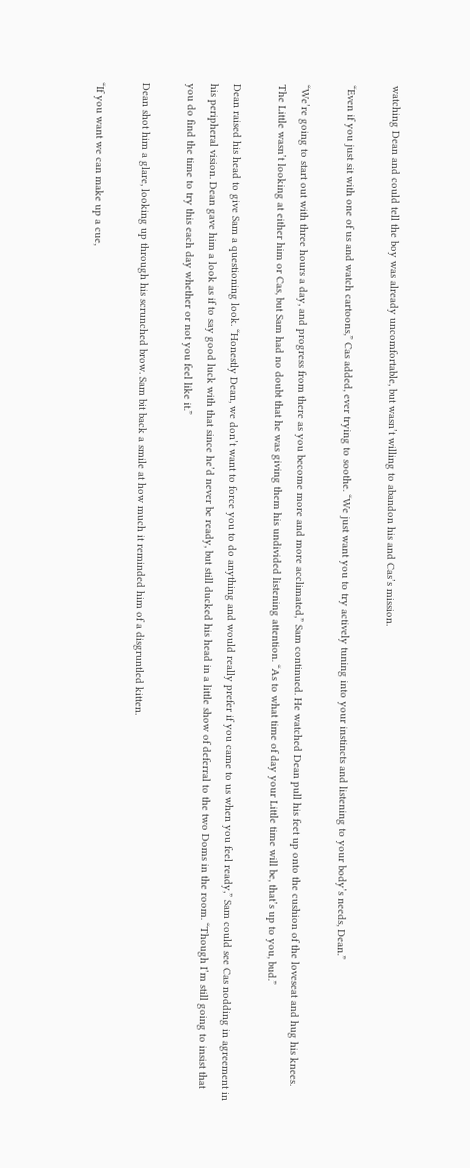watching Dean and could tell the boy was already uncomfortable, but wasn’t willing to abandon his and Cas’s mission.

“Even if you just sit with one of us and watch cartoons,” Cas added, ever trying to soothe. “We just want you to try actively tuning into your instincts and listening to your body’s needs, Dean.”

“We’re going to start out with three hours a day, and progress from there as you become more and more acclimated,” Sam continued. He watched Dean pull his feet up onto the cushion of the loveseat and hug his knees. The Little wasn’t looking at either him or Cas, but Sam had no doubt that he was giving them his undivided listening attention. “As to what time of day your Little time will be, that’s up to you, bud.”

Dean raised his head to give Sam a questioning look. “Honestly Dean, we don’t want to force you to do anything and would really prefer if you came to us when you feel ready,” Sam could see Cas nodding in agreement in his peripheral vision. Dean gave him a look as if to say good luck with that since he’d never be ready, but still ducked his head in a little show of deferral to the two Doms in the room. “Though I’m still going to insist that you do find the time to try this each day whether or not you feel like it.”

Dean shot him a glare, looking up through his scrunched brow. Sam bit back a smile at how much it reminded him of a disgruntled kitten.

“If you want we can make up a cue,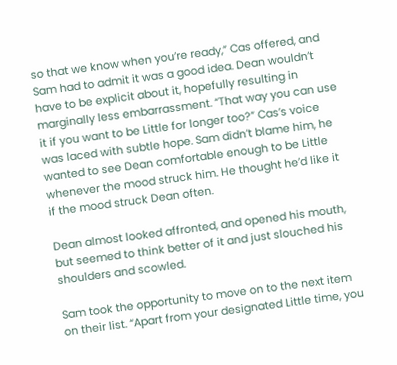so that we know when you’re ready,” Cas offered, and Sam had to admit it was a good idea. Dean wouldn’t have to be explicit about it, hopefully resulting in marginally less embarrassment. “That way you can use it if you want to be Little for longer too?” Cas’s voice was laced with subtle hope. Sam didn’t blame him, he wanted to see Dean comfortable enough to be Little whenever the mood struck him. He thought he’d like it if the mood struck Dean often.

Dean almost looked affronted, and opened his mouth, but seemed to think better of it and just slouched his shoulders and scowled.

Sam took the opportunity to move on to the next item on their list. “Apart from your designated Little time, you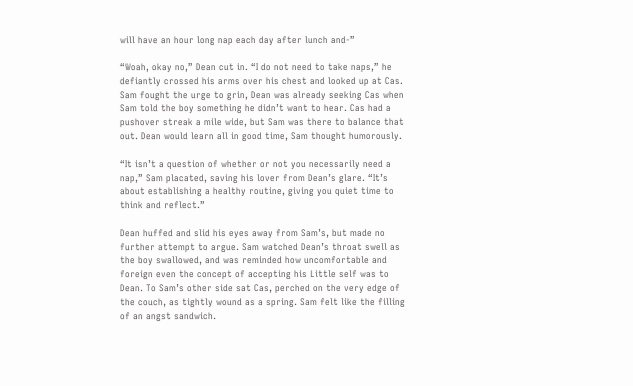will have an hour long nap each day after lunch and-”

“Woah, okay no,” Dean cut in. “I do not need to take naps,” he defiantly crossed his arms over his chest and looked up at Cas. Sam fought the urge to grin, Dean was already seeking Cas when Sam told the boy something he didn’t want to hear. Cas had a pushover streak a mile wide, but Sam was there to balance that out. Dean would learn all in good time, Sam thought humorously.

“It isn’t a question of whether or not you necessarily need a nap,” Sam placated, saving his lover from Dean’s glare. “It’s about establishing a healthy routine, giving you quiet time to think and reflect.”

Dean huffed and slid his eyes away from Sam’s, but made no further attempt to argue. Sam watched Dean’s throat swell as the boy swallowed, and was reminded how uncomfortable and foreign even the concept of accepting his Little self was to Dean. To Sam’s other side sat Cas, perched on the very edge of the couch, as tightly wound as a spring. Sam felt like the filling of an angst sandwich.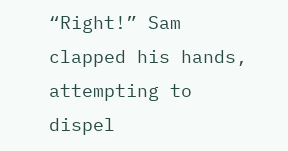“Right!” Sam clapped his hands, attempting to dispel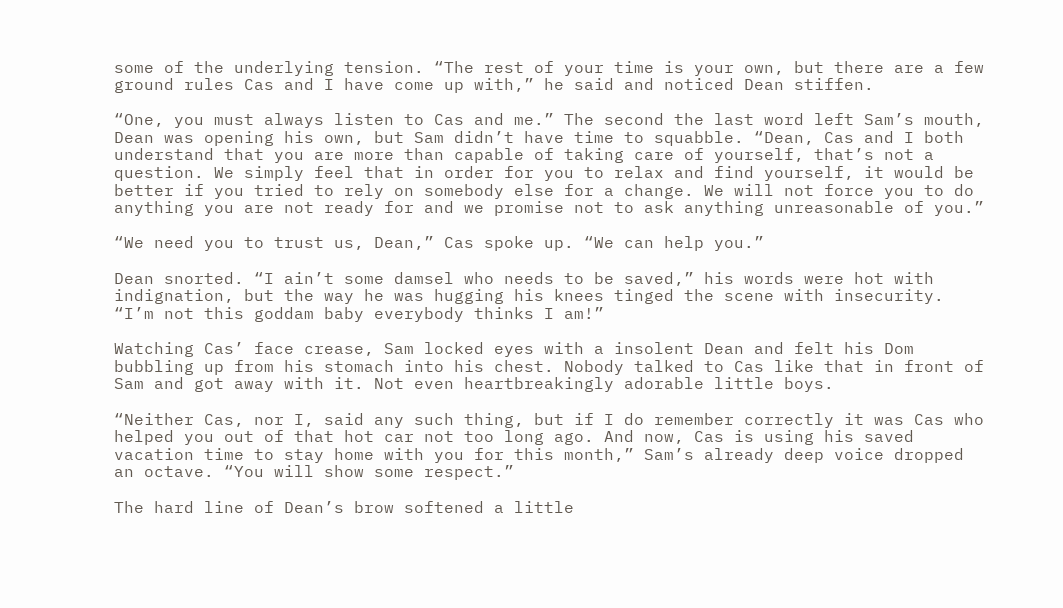some of the underlying tension. “The rest of your time is your own, but there are a few ground rules Cas and I have come up with,” he said and noticed Dean stiffen.

“One, you must always listen to Cas and me.” The second the last word left Sam’s mouth, Dean was opening his own, but Sam didn’t have time to squabble. “Dean, Cas and I both understand that you are more than capable of taking care of yourself, that’s not a question. We simply feel that in order for you to relax and find yourself, it would be better if you tried to rely on somebody else for a change. We will not force you to do anything you are not ready for and we promise not to ask anything unreasonable of you.”

“We need you to trust us, Dean,” Cas spoke up. “We can help you.”

Dean snorted. “I ain’t some damsel who needs to be saved,” his words were hot with indignation, but the way he was hugging his knees tinged the scene with insecurity. “I’m not this goddam baby everybody thinks I am!”

Watching Cas’ face crease, Sam locked eyes with a insolent Dean and felt his Dom bubbling up from his stomach into his chest. Nobody talked to Cas like that in front of Sam and got away with it. Not even heartbreakingly adorable little boys.

“Neither Cas, nor I, said any such thing, but if I do remember correctly it was Cas who helped you out of that hot car not too long ago. And now, Cas is using his saved vacation time to stay home with you for this month,” Sam’s already deep voice dropped an octave. “You will show some respect.”

The hard line of Dean’s brow softened a little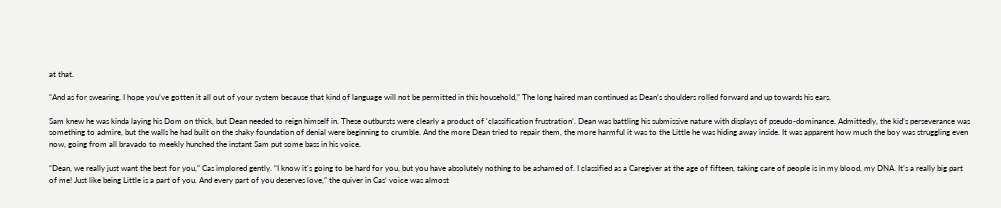at that.

“And as for swearing, I hope you’ve gotten it all out of your system because that kind of language will not be permitted in this household,” The long haired man continued as Dean’s shoulders rolled forward and up towards his ears.

Sam knew he was kinda laying his Dom on thick, but Dean needed to reign himself in. These outbursts were clearly a product of ‘classification frustration’. Dean was battling his submissive nature with displays of pseudo-dominance. Admittedly, the kid’s perseverance was something to admire, but the walls he had built on the shaky foundation of denial were beginning to crumble. And the more Dean tried to repair them, the more harmful it was to the Little he was hiding away inside. It was apparent how much the boy was struggling even now, going from all bravado to meekly hunched the instant Sam put some bass in his voice.

“Dean, we really just want the best for you,” Cas implored gently. “I know it’s going to be hard for you, but you have absolutely nothing to be ashamed of. I classified as a Caregiver at the age of fifteen, taking care of people is in my blood, my DNA. It’s a really big part of me! Just like being Little is a part of you. And every part of you deserves love,” the quiver in Cas’ voice was almost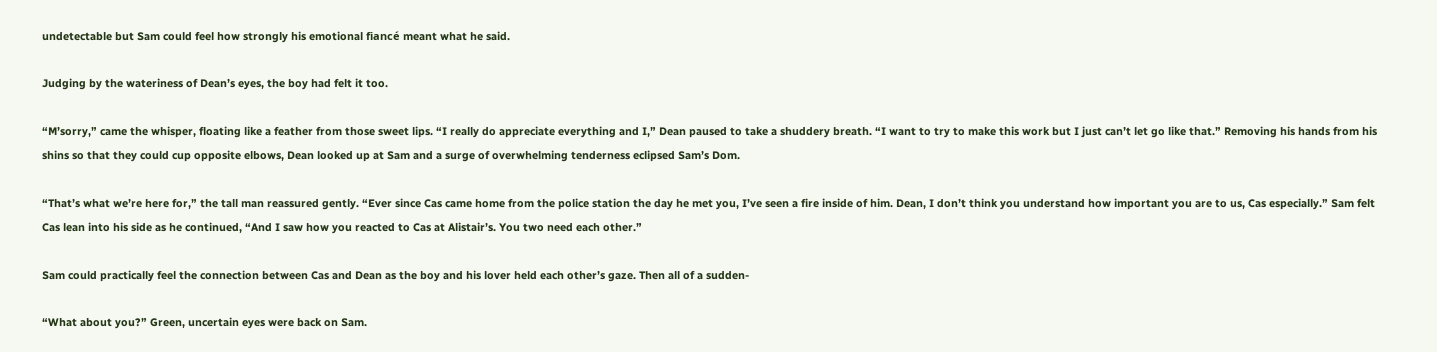undetectable but Sam could feel how strongly his emotional fiancé meant what he said.

Judging by the wateriness of Dean’s eyes, the boy had felt it too.

“M’sorry,” came the whisper, floating like a feather from those sweet lips. “I really do appreciate everything and I,” Dean paused to take a shuddery breath. “I want to try to make this work but I just can’t let go like that.” Removing his hands from his shins so that they could cup opposite elbows, Dean looked up at Sam and a surge of overwhelming tenderness eclipsed Sam’s Dom.

“That’s what we’re here for,” the tall man reassured gently. “Ever since Cas came home from the police station the day he met you, I’ve seen a fire inside of him. Dean, I don’t think you understand how important you are to us, Cas especially.” Sam felt Cas lean into his side as he continued, “And I saw how you reacted to Cas at Alistair’s. You two need each other.”

Sam could practically feel the connection between Cas and Dean as the boy and his lover held each other’s gaze. Then all of a sudden-

“What about you?” Green, uncertain eyes were back on Sam.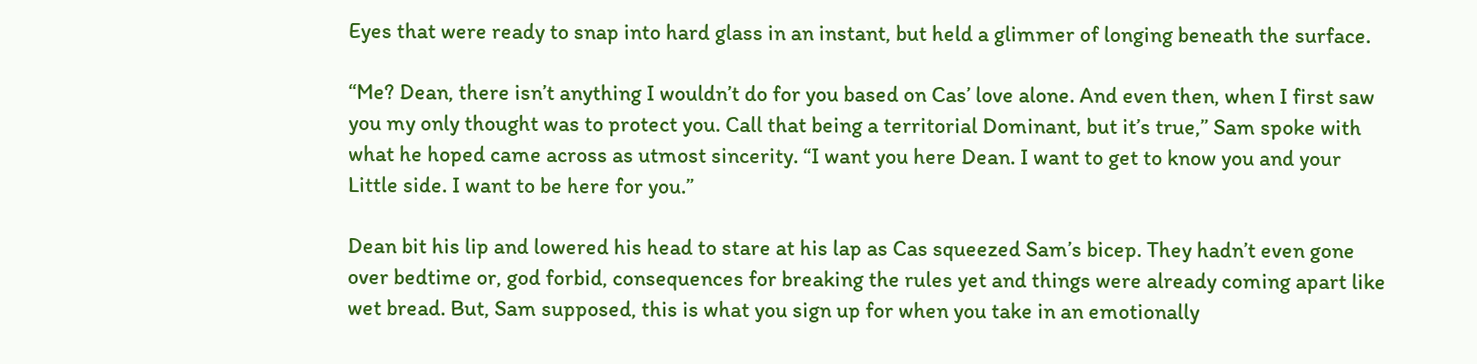Eyes that were ready to snap into hard glass in an instant, but held a glimmer of longing beneath the surface.

“Me? Dean, there isn’t anything I wouldn’t do for you based on Cas’ love alone. And even then, when I first saw you my only thought was to protect you. Call that being a territorial Dominant, but it’s true,” Sam spoke with what he hoped came across as utmost sincerity. “I want you here Dean. I want to get to know you and your Little side. I want to be here for you.”

Dean bit his lip and lowered his head to stare at his lap as Cas squeezed Sam’s bicep. They hadn’t even gone over bedtime or, god forbid, consequences for breaking the rules yet and things were already coming apart like wet bread. But, Sam supposed, this is what you sign up for when you take in an emotionally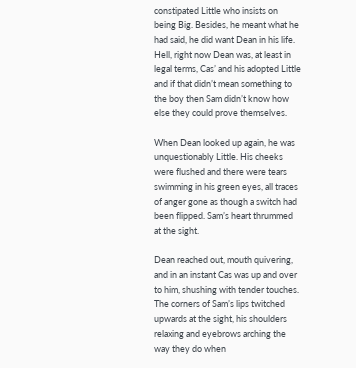constipated Little who insists on being Big. Besides, he meant what he had said, he did want Dean in his life. Hell, right now Dean was, at least in legal terms, Cas’ and his adopted Little and if that didn’t mean something to the boy then Sam didn’t know how else they could prove themselves.

When Dean looked up again, he was unquestionably Little. His cheeks were flushed and there were tears swimming in his green eyes, all traces of anger gone as though a switch had been flipped. Sam’s heart thrummed at the sight.

Dean reached out, mouth quivering, and in an instant Cas was up and over to him, shushing with tender touches. The corners of Sam’s lips twitched upwards at the sight, his shoulders relaxing and eyebrows arching the way they do when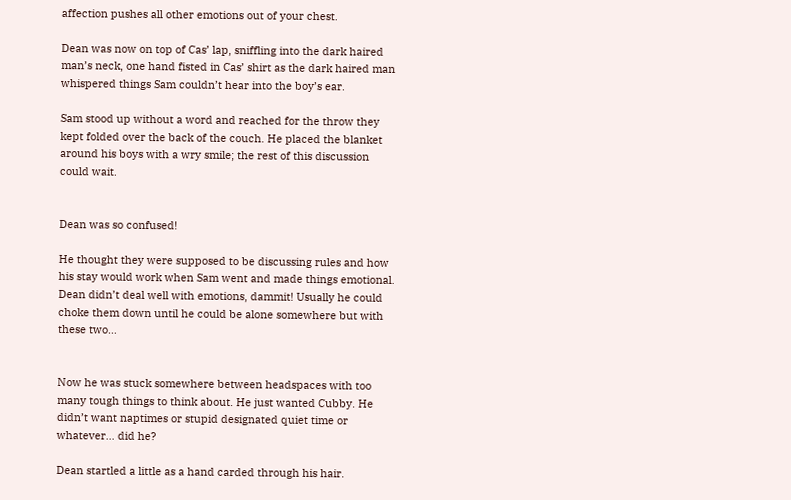affection pushes all other emotions out of your chest.

Dean was now on top of Cas’ lap, sniffling into the dark haired man’s neck, one hand fisted in Cas’ shirt as the dark haired man whispered things Sam couldn’t hear into the boy’s ear.

Sam stood up without a word and reached for the throw they kept folded over the back of the couch. He placed the blanket around his boys with a wry smile; the rest of this discussion could wait.


Dean was so confused!

He thought they were supposed to be discussing rules and how his stay would work when Sam went and made things emotional. Dean didn’t deal well with emotions, dammit! Usually he could choke them down until he could be alone somewhere but with these two…


Now he was stuck somewhere between headspaces with too many tough things to think about. He just wanted Cubby. He didn’t want naptimes or stupid designated quiet time or whatever… did he?

Dean startled a little as a hand carded through his hair.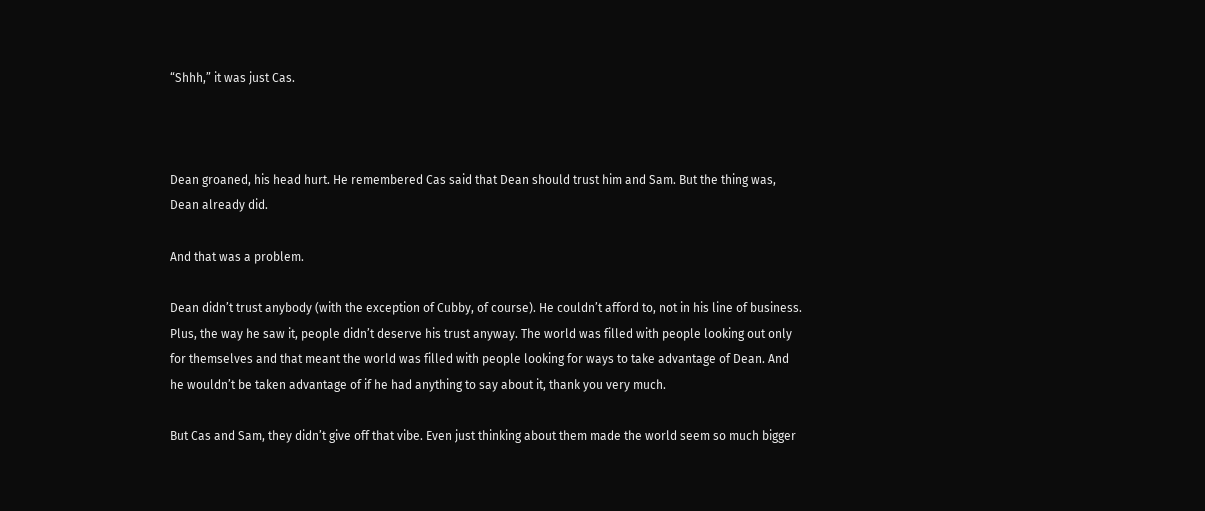“Shhh,” it was just Cas.



Dean groaned, his head hurt. He remembered Cas said that Dean should trust him and Sam. But the thing was, Dean already did.

And that was a problem.

Dean didn’t trust anybody (with the exception of Cubby, of course). He couldn’t afford to, not in his line of business. Plus, the way he saw it, people didn’t deserve his trust anyway. The world was filled with people looking out only for themselves and that meant the world was filled with people looking for ways to take advantage of Dean. And he wouldn’t be taken advantage of if he had anything to say about it, thank you very much.

But Cas and Sam, they didn’t give off that vibe. Even just thinking about them made the world seem so much bigger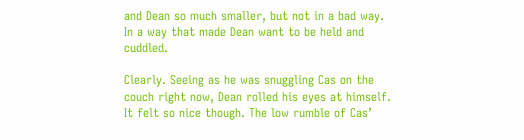and Dean so much smaller, but not in a bad way. In a way that made Dean want to be held and cuddled.

Clearly. Seeing as he was snuggling Cas on the couch right now, Dean rolled his eyes at himself. It felt so nice though. The low rumble of Cas’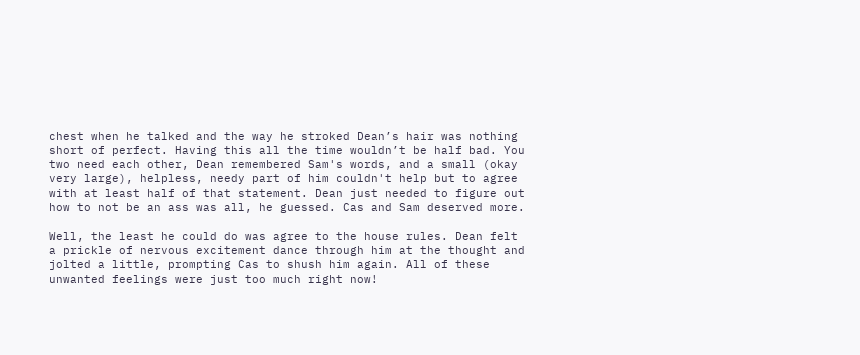chest when he talked and the way he stroked Dean’s hair was nothing short of perfect. Having this all the time wouldn’t be half bad. You two need each other, Dean remembered Sam's words, and a small (okay very large), helpless, needy part of him couldn't help but to agree with at least half of that statement. Dean just needed to figure out how to not be an ass was all, he guessed. Cas and Sam deserved more.

Well, the least he could do was agree to the house rules. Dean felt a prickle of nervous excitement dance through him at the thought and jolted a little, prompting Cas to shush him again. All of these unwanted feelings were just too much right now!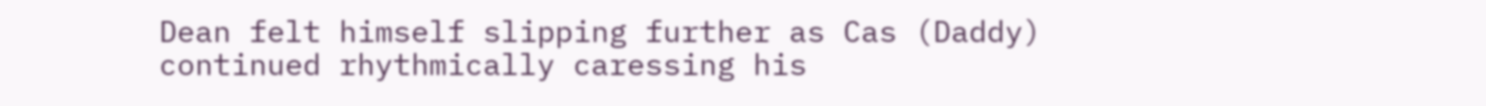Dean felt himself slipping further as Cas (Daddy) continued rhythmically caressing his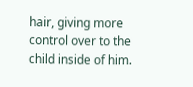hair, giving more control over to the child inside of him.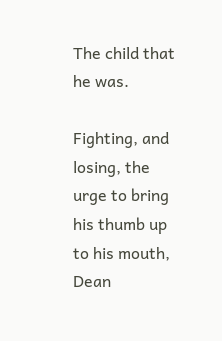The child that he was.

Fighting, and losing, the urge to bring his thumb up to his mouth, Dean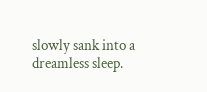slowly sank into a dreamless sleep.